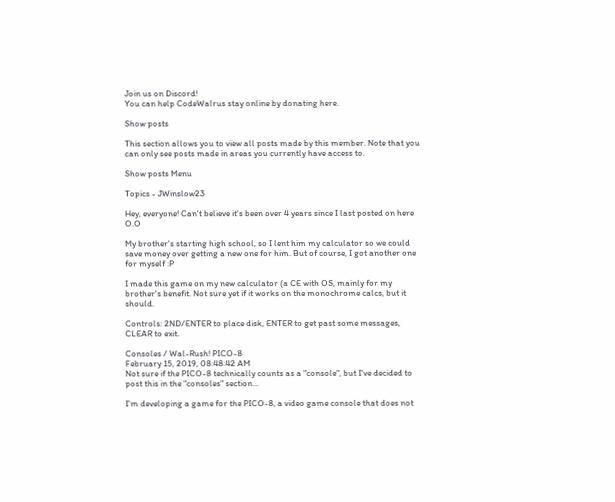Join us on Discord!
You can help CodeWalrus stay online by donating here.

Show posts

This section allows you to view all posts made by this member. Note that you can only see posts made in areas you currently have access to.

Show posts Menu

Topics - JWinslow23

Hey, everyone! Can't believe it's been over 4 years since I last posted on here O.O

My brother's starting high school, so I lent him my calculator so we could save money over getting a new one for him. But of course, I got another one for myself :P

I made this game on my new calculator (a CE with OS, mainly for my brother's benefit. Not sure yet if it works on the monochrome calcs, but it should.

Controls: 2ND/ENTER to place disk, ENTER to get past some messages, CLEAR to exit.

Consoles / Wal-Rush! PICO-8
February 15, 2019, 08:48:42 AM
Not sure if the PICO-8 technically counts as a "console", but I've decided to post this in the "consoles" section...

I'm developing a game for the PICO-8, a video game console that does not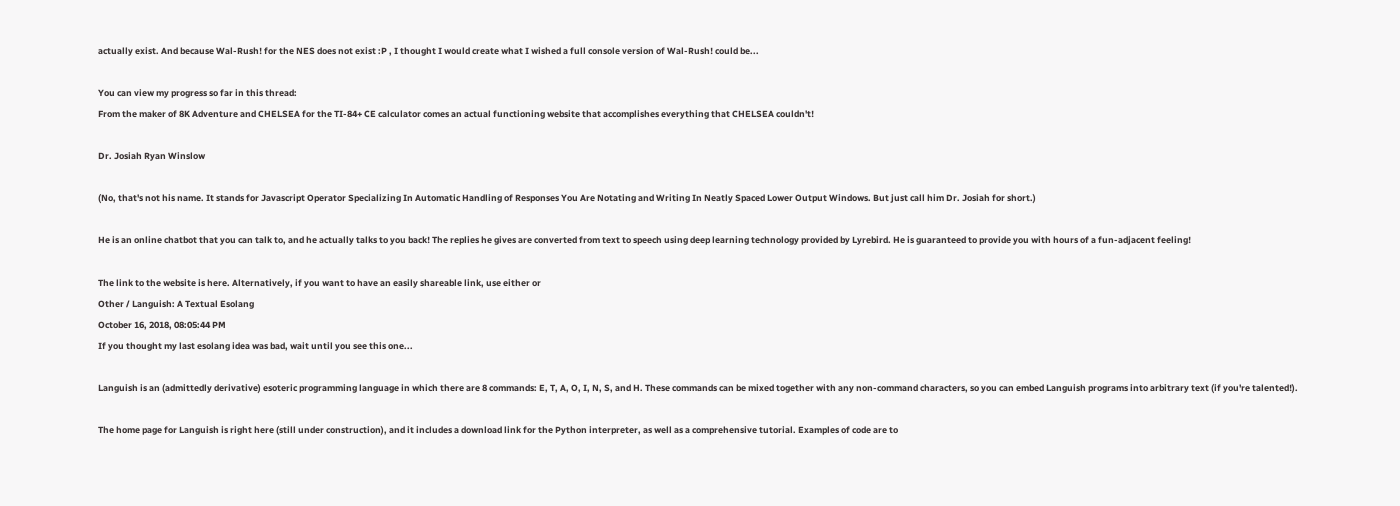actually exist. And because Wal-Rush! for the NES does not exist :P , I thought I would create what I wished a full console version of Wal-Rush! could be...

You can view my progress so far in this thread:
From the maker of 8K Adventure and CHELSEA for the TI-84+ CE calculator comes an actual functioning website that accomplishes everything that CHELSEA couldn't!

Dr. Josiah Ryan Winslow

(No, that's not his name. It stands for Javascript Operator Specializing In Automatic Handling of Responses You Are Notating and Writing In Neatly Spaced Lower Output Windows. But just call him Dr. Josiah for short.)

He is an online chatbot that you can talk to, and he actually talks to you back! The replies he gives are converted from text to speech using deep learning technology provided by Lyrebird. He is guaranteed to provide you with hours of a fun-adjacent feeling!

The link to the website is here. Alternatively, if you want to have an easily shareable link, use either or
Other / Languish: A Textual Esolang
October 16, 2018, 08:05:44 PM
If you thought my last esolang idea was bad, wait until you see this one...

Languish is an (admittedly derivative) esoteric programming language in which there are 8 commands: E, T, A, O, I, N, S, and H. These commands can be mixed together with any non-command characters, so you can embed Languish programs into arbitrary text (if you're talented!).

The home page for Languish is right here (still under construction), and it includes a download link for the Python interpreter, as well as a comprehensive tutorial. Examples of code are to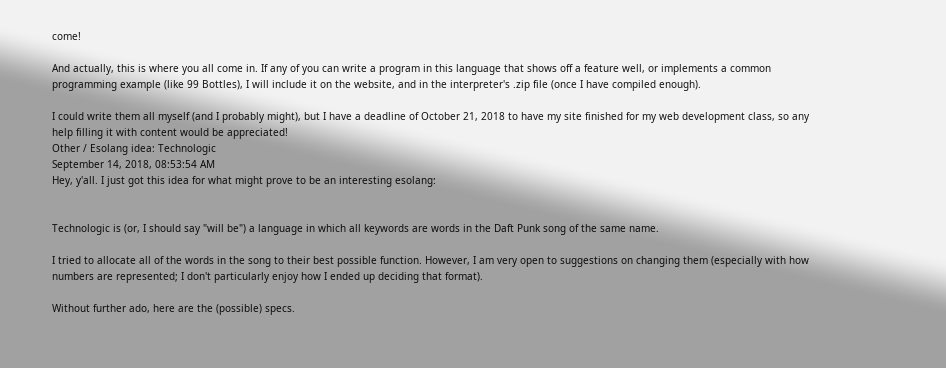come!

And actually, this is where you all come in. If any of you can write a program in this language that shows off a feature well, or implements a common programming example (like 99 Bottles), I will include it on the website, and in the interpreter's .zip file (once I have compiled enough).

I could write them all myself (and I probably might), but I have a deadline of October 21, 2018 to have my site finished for my web development class, so any help filling it with content would be appreciated!
Other / Esolang idea: Technologic
September 14, 2018, 08:53:54 AM
Hey, y'all. I just got this idea for what might prove to be an interesting esolang:


Technologic is (or, I should say "will be") a language in which all keywords are words in the Daft Punk song of the same name.

I tried to allocate all of the words in the song to their best possible function. However, I am very open to suggestions on changing them (especially with how numbers are represented; I don't particularly enjoy how I ended up deciding that format).

Without further ado, here are the (possible) specs.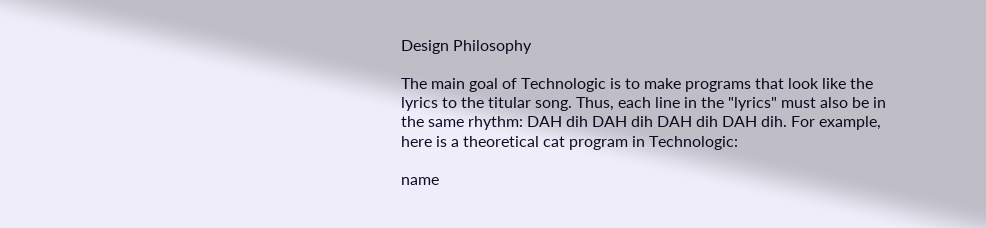Design Philosophy

The main goal of Technologic is to make programs that look like the lyrics to the titular song. Thus, each line in the "lyrics" must also be in the same rhythm: DAH dih DAH dih DAH dih DAH dih. For example, here is a theoretical cat program in Technologic:

name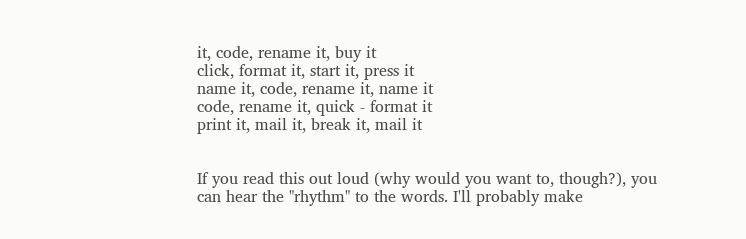it, code, rename it, buy it
click, format it, start it, press it
name it, code, rename it, name it
code, rename it, quick - format it
print it, mail it, break it, mail it


If you read this out loud (why would you want to, though?), you can hear the "rhythm" to the words. I'll probably make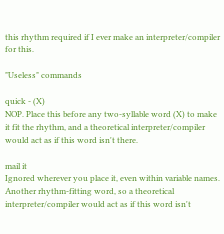this rhythm required if I ever make an interpreter/compiler for this.

"Useless" commands

quick - (X)
NOP. Place this before any two-syllable word (X) to make it fit the rhythm, and a theoretical interpreter/compiler would act as if this word isn't there.

mail it
Ignored wherever you place it, even within variable names. Another rhythm-fitting word, so a theoretical interpreter/compiler would act as if this word isn't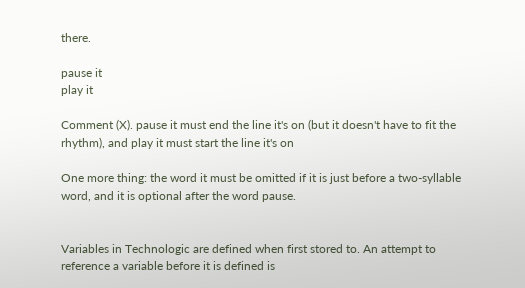there.

pause it
play it

Comment (X). pause it must end the line it's on (but it doesn't have to fit the rhythm), and play it must start the line it's on

One more thing: the word it must be omitted if it is just before a two-syllable word, and it is optional after the word pause.


Variables in Technologic are defined when first stored to. An attempt to reference a variable before it is defined is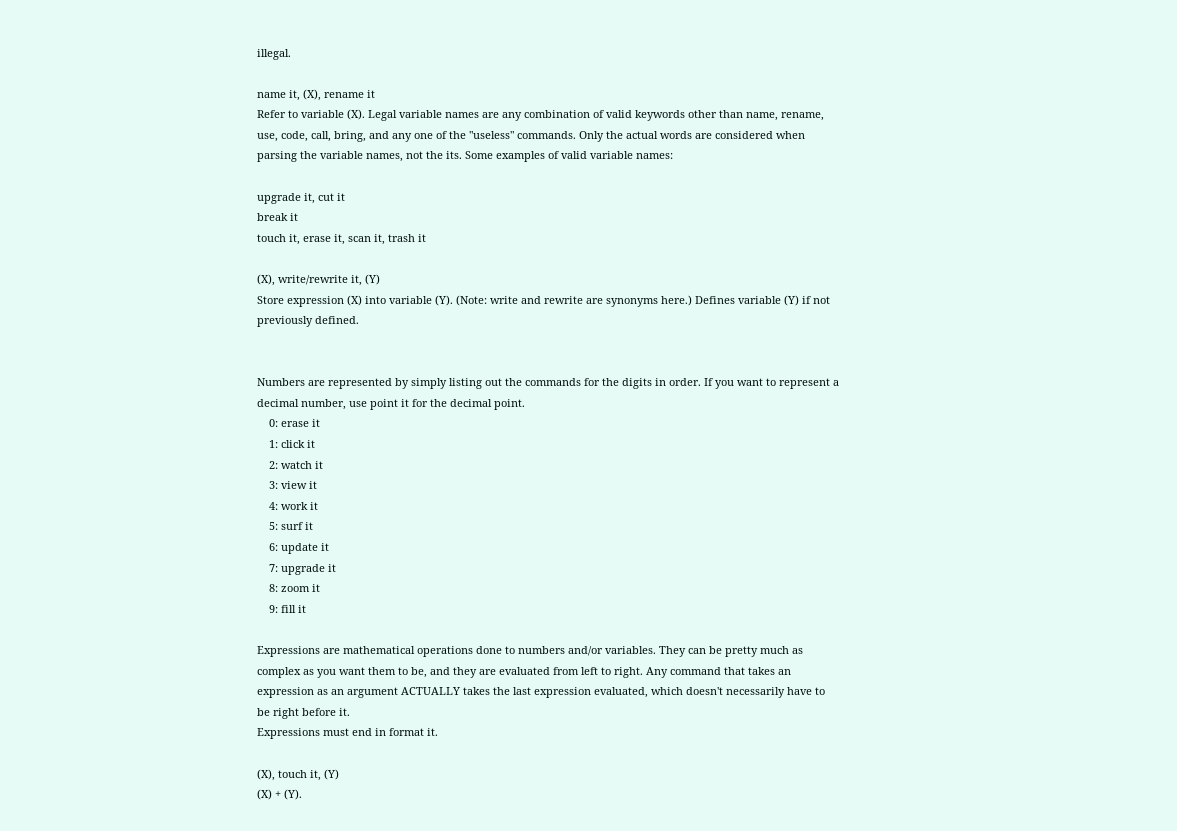illegal.

name it, (X), rename it
Refer to variable (X). Legal variable names are any combination of valid keywords other than name, rename, use, code, call, bring, and any one of the "useless" commands. Only the actual words are considered when parsing the variable names, not the its. Some examples of valid variable names:

upgrade it, cut it
break it
touch it, erase it, scan it, trash it

(X), write/rewrite it, (Y)
Store expression (X) into variable (Y). (Note: write and rewrite are synonyms here.) Defines variable (Y) if not previously defined.


Numbers are represented by simply listing out the commands for the digits in order. If you want to represent a decimal number, use point it for the decimal point.
    0: erase it
    1: click it
    2: watch it
    3: view it
    4: work it
    5: surf it
    6: update it
    7: upgrade it
    8: zoom it
    9: fill it

Expressions are mathematical operations done to numbers and/or variables. They can be pretty much as complex as you want them to be, and they are evaluated from left to right. Any command that takes an expression as an argument ACTUALLY takes the last expression evaluated, which doesn't necessarily have to be right before it.
Expressions must end in format it.

(X), touch it, (Y)
(X) + (Y).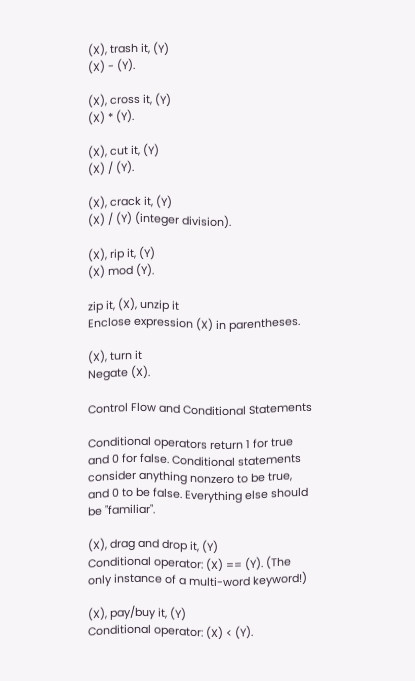(X), trash it, (Y)
(X) - (Y).

(X), cross it, (Y)
(X) * (Y).

(X), cut it, (Y)
(X) / (Y).

(X), crack it, (Y)
(X) / (Y) (integer division).

(X), rip it, (Y)
(X) mod (Y).

zip it, (X), unzip it
Enclose expression (X) in parentheses.

(X), turn it
Negate (X).

Control Flow and Conditional Statements

Conditional operators return 1 for true and 0 for false. Conditional statements consider anything nonzero to be true, and 0 to be false. Everything else should be "familiar".

(X), drag and drop it, (Y)
Conditional operator: (X) == (Y). (The only instance of a multi-word keyword!)

(X), pay/buy it, (Y)
Conditional operator: (X) < (Y).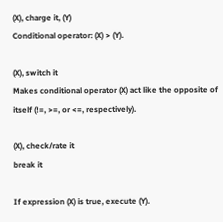(X), charge it, (Y)
Conditional operator: (X) > (Y).

(X), switch it
Makes conditional operator (X) act like the opposite of itself (!=, >=, or <=, respectively).

(X), check/rate it
break it

If expression (X) is true, execute (Y).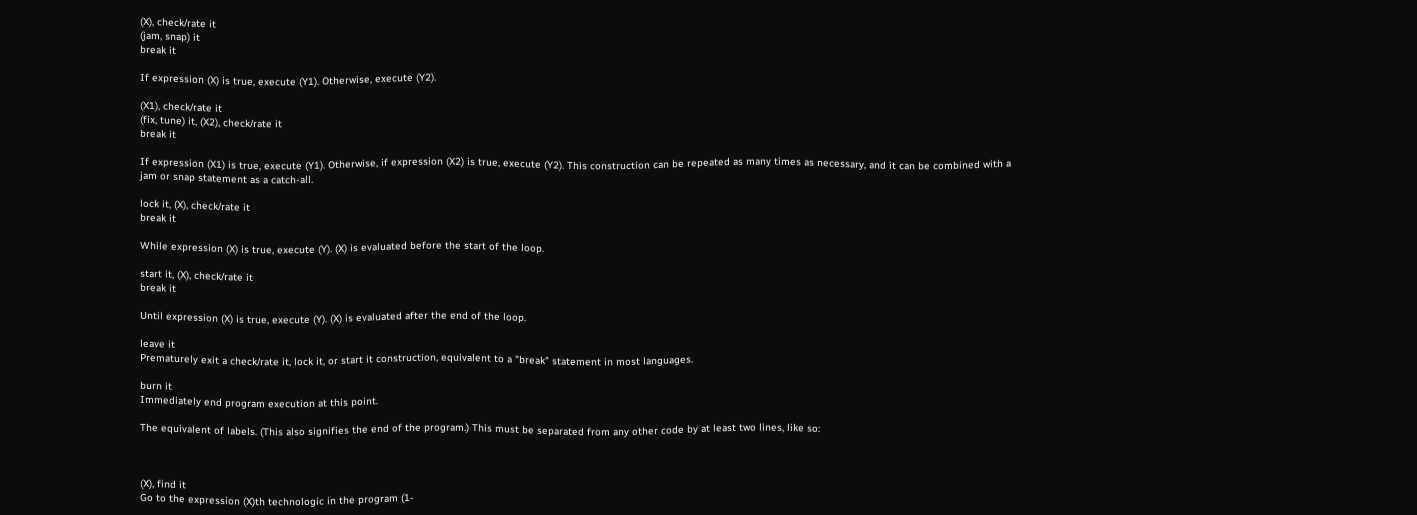(X), check/rate it
(jam, snap) it
break it

If expression (X) is true, execute (Y1). Otherwise, execute (Y2).

(X1), check/rate it
(fix, tune) it, (X2), check/rate it
break it

If expression (X1) is true, execute (Y1). Otherwise, if expression (X2) is true, execute (Y2). This construction can be repeated as many times as necessary, and it can be combined with a jam or snap statement as a catch-all.

lock it, (X), check/rate it
break it

While expression (X) is true, execute (Y). (X) is evaluated before the start of the loop.

start it, (X), check/rate it
break it

Until expression (X) is true, execute (Y). (X) is evaluated after the end of the loop.

leave it
Prematurely exit a check/rate it, lock it, or start it construction, equivalent to a "break" statement in most languages.

burn it
Immediately end program execution at this point.

The equivalent of labels. (This also signifies the end of the program.) This must be separated from any other code by at least two lines, like so:



(X), find it
Go to the expression (X)th technologic in the program (1-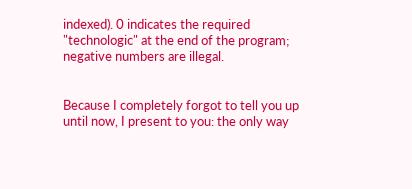indexed). 0 indicates the required "technologic" at the end of the program; negative numbers are illegal.


Because I completely forgot to tell you up until now, I present to you: the only way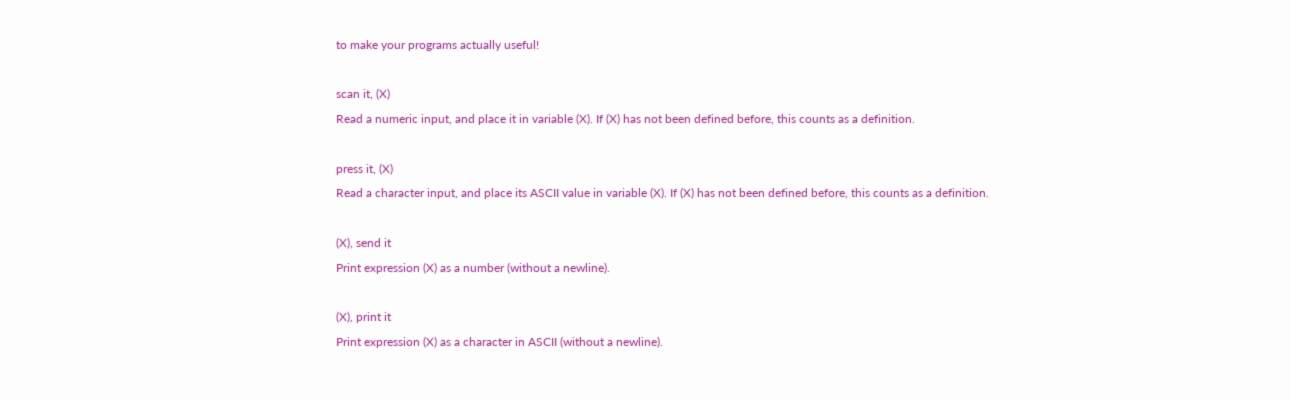to make your programs actually useful!

scan it, (X)
Read a numeric input, and place it in variable (X). If (X) has not been defined before, this counts as a definition.

press it, (X)
Read a character input, and place its ASCII value in variable (X). If (X) has not been defined before, this counts as a definition.

(X), send it
Print expression (X) as a number (without a newline).

(X), print it
Print expression (X) as a character in ASCII (without a newline).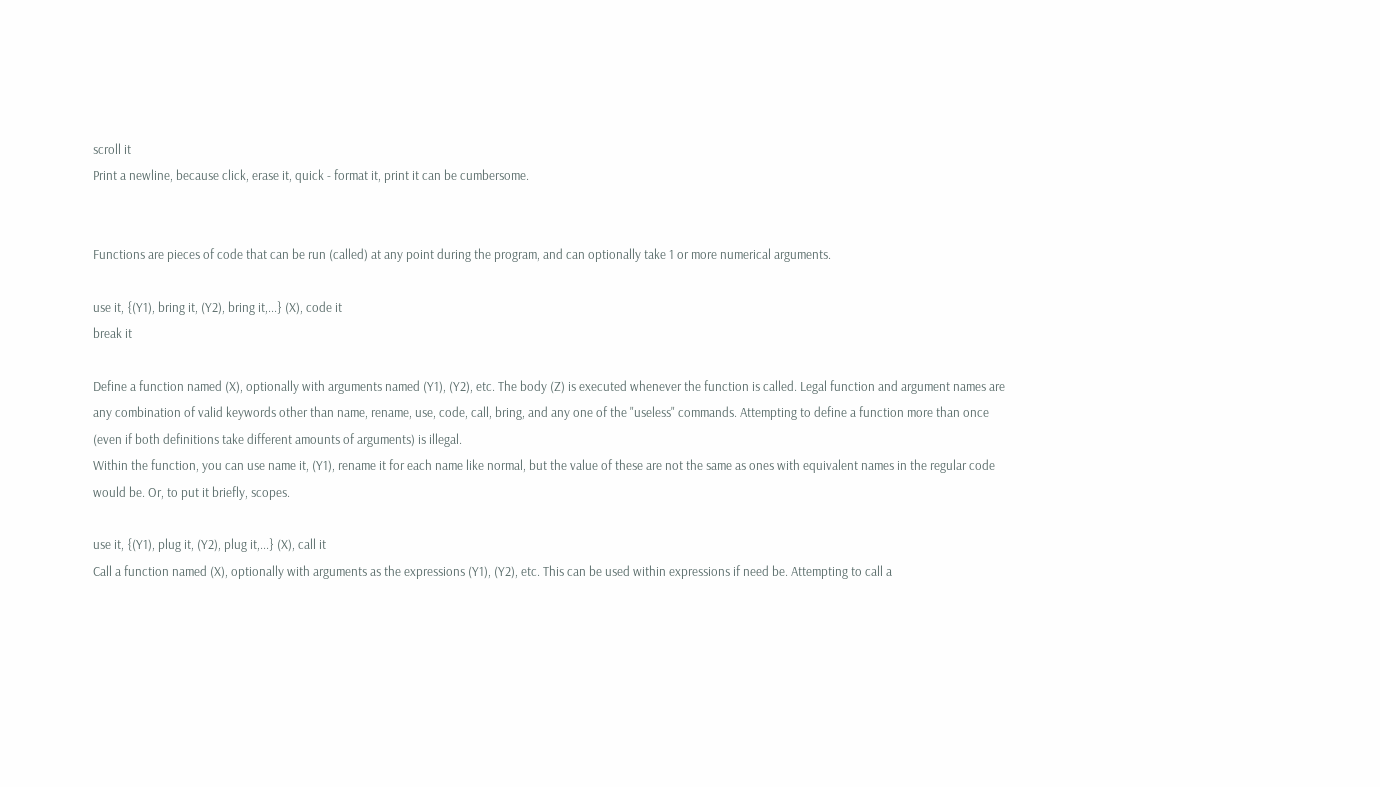scroll it
Print a newline, because click, erase it, quick - format it, print it can be cumbersome.


Functions are pieces of code that can be run (called) at any point during the program, and can optionally take 1 or more numerical arguments.

use it, {(Y1), bring it, (Y2), bring it,...} (X), code it
break it

Define a function named (X), optionally with arguments named (Y1), (Y2), etc. The body (Z) is executed whenever the function is called. Legal function and argument names are any combination of valid keywords other than name, rename, use, code, call, bring, and any one of the "useless" commands. Attempting to define a function more than once (even if both definitions take different amounts of arguments) is illegal.
Within the function, you can use name it, (Y1), rename it for each name like normal, but the value of these are not the same as ones with equivalent names in the regular code would be. Or, to put it briefly, scopes.

use it, {(Y1), plug it, (Y2), plug it,...} (X), call it
Call a function named (X), optionally with arguments as the expressions (Y1), (Y2), etc. This can be used within expressions if need be. Attempting to call a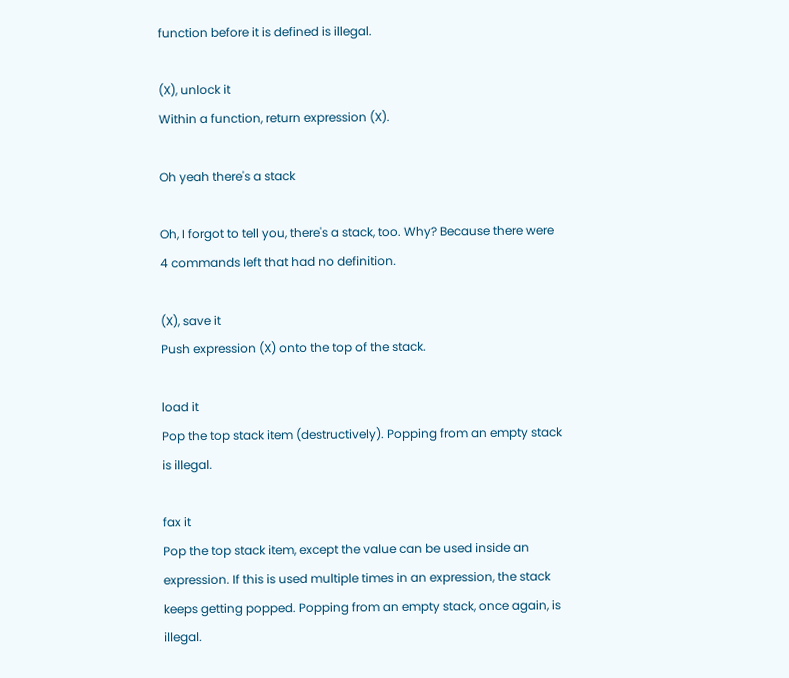function before it is defined is illegal.

(X), unlock it
Within a function, return expression (X).

Oh yeah there's a stack

Oh, I forgot to tell you, there's a stack, too. Why? Because there were 4 commands left that had no definition.

(X), save it
Push expression (X) onto the top of the stack.

load it
Pop the top stack item (destructively). Popping from an empty stack is illegal.

fax it
Pop the top stack item, except the value can be used inside an expression. If this is used multiple times in an expression, the stack keeps getting popped. Popping from an empty stack, once again, is illegal.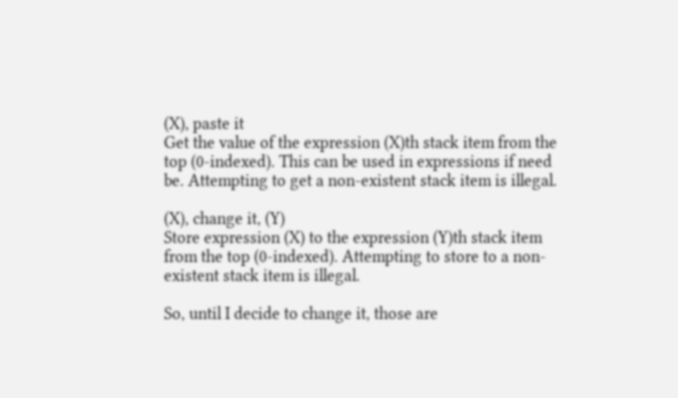(X), paste it
Get the value of the expression (X)th stack item from the top (0-indexed). This can be used in expressions if need be. Attempting to get a non-existent stack item is illegal.

(X), change it, (Y)
Store expression (X) to the expression (Y)th stack item from the top (0-indexed). Attempting to store to a non-existent stack item is illegal.

So, until I decide to change it, those are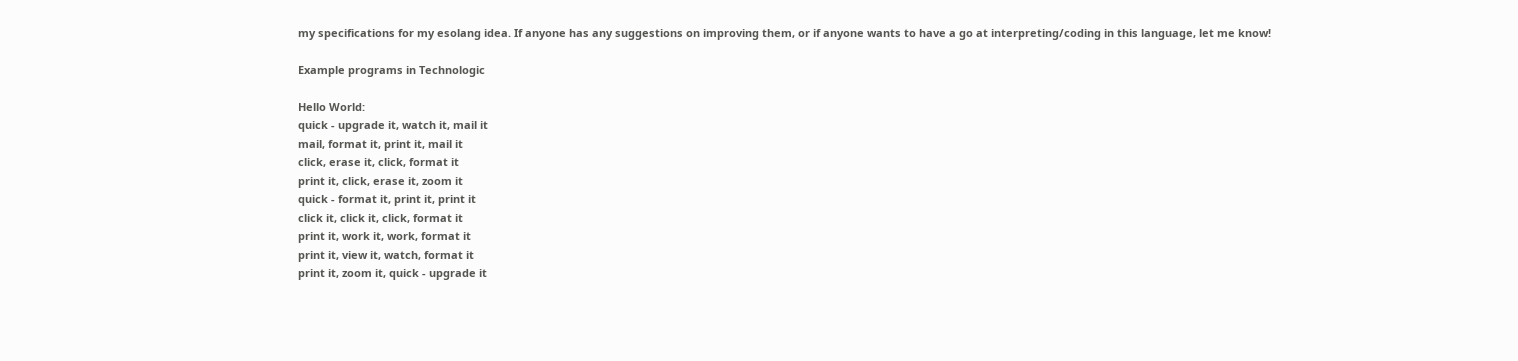my specifications for my esolang idea. If anyone has any suggestions on improving them, or if anyone wants to have a go at interpreting/coding in this language, let me know!

Example programs in Technologic

Hello World:
quick - upgrade it, watch it, mail it
mail, format it, print it, mail it
click, erase it, click, format it
print it, click, erase it, zoom it
quick - format it, print it, print it
click it, click it, click, format it
print it, work it, work, format it
print it, view it, watch, format it
print it, zoom it, quick - upgrade it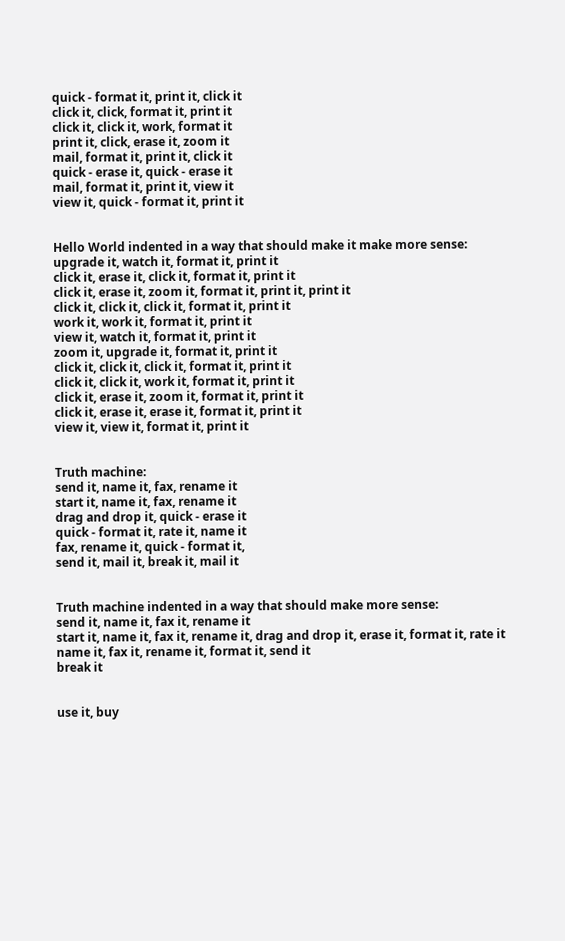quick - format it, print it, click it
click it, click, format it, print it
click it, click it, work, format it
print it, click, erase it, zoom it
mail, format it, print it, click it
quick - erase it, quick - erase it
mail, format it, print it, view it
view it, quick - format it, print it


Hello World indented in a way that should make it make more sense:
upgrade it, watch it, format it, print it
click it, erase it, click it, format it, print it
click it, erase it, zoom it, format it, print it, print it
click it, click it, click it, format it, print it
work it, work it, format it, print it
view it, watch it, format it, print it
zoom it, upgrade it, format it, print it
click it, click it, click it, format it, print it
click it, click it, work it, format it, print it
click it, erase it, zoom it, format it, print it
click it, erase it, erase it, format it, print it
view it, view it, format it, print it


Truth machine:
send it, name it, fax, rename it
start it, name it, fax, rename it
drag and drop it, quick - erase it
quick - format it, rate it, name it
fax, rename it, quick - format it,
send it, mail it, break it, mail it


Truth machine indented in a way that should make more sense:
send it, name it, fax it, rename it
start it, name it, fax it, rename it, drag and drop it, erase it, format it, rate it
name it, fax it, rename it, format it, send it
break it


use it, buy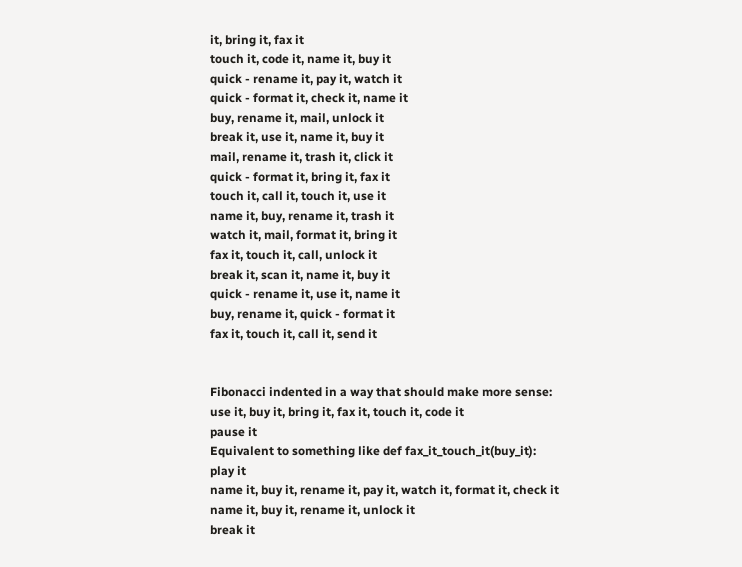it, bring it, fax it
touch it, code it, name it, buy it
quick - rename it, pay it, watch it
quick - format it, check it, name it
buy, rename it, mail, unlock it
break it, use it, name it, buy it
mail, rename it, trash it, click it
quick - format it, bring it, fax it
touch it, call it, touch it, use it
name it, buy, rename it, trash it
watch it, mail, format it, bring it
fax it, touch it, call, unlock it
break it, scan it, name it, buy it
quick - rename it, use it, name it
buy, rename it, quick - format it
fax it, touch it, call it, send it


Fibonacci indented in a way that should make more sense:
use it, buy it, bring it, fax it, touch it, code it
pause it
Equivalent to something like def fax_it_touch_it(buy_it):
play it
name it, buy it, rename it, pay it, watch it, format it, check it
name it, buy it, rename it, unlock it
break it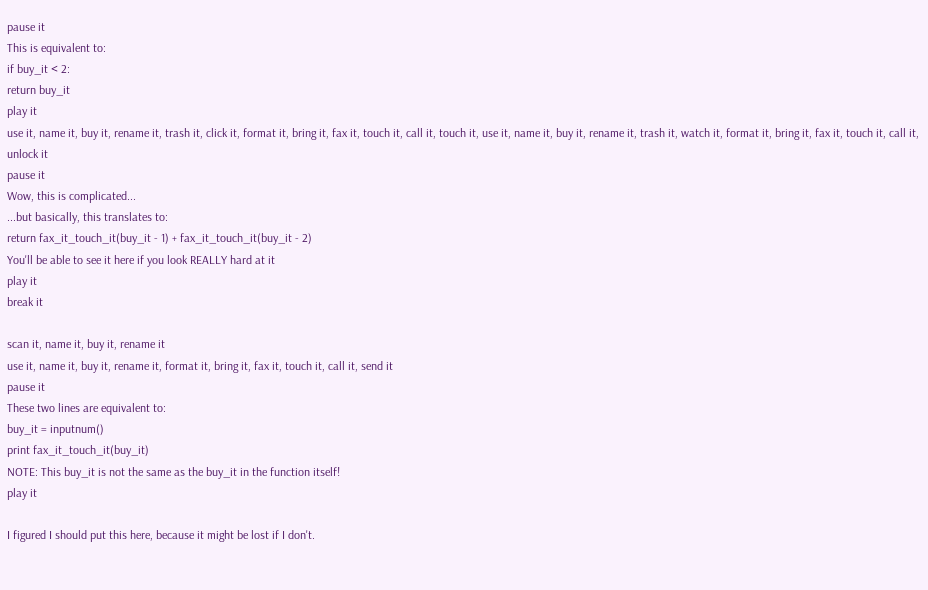pause it
This is equivalent to:
if buy_it < 2:
return buy_it
play it
use it, name it, buy it, rename it, trash it, click it, format it, bring it, fax it, touch it, call it, touch it, use it, name it, buy it, rename it, trash it, watch it, format it, bring it, fax it, touch it, call it, unlock it
pause it
Wow, this is complicated...
...but basically, this translates to:
return fax_it_touch_it(buy_it - 1) + fax_it_touch_it(buy_it - 2)
You'll be able to see it here if you look REALLY hard at it
play it
break it

scan it, name it, buy it, rename it
use it, name it, buy it, rename it, format it, bring it, fax it, touch it, call it, send it
pause it
These two lines are equivalent to:
buy_it = inputnum()
print fax_it_touch_it(buy_it)
NOTE: This buy_it is not the same as the buy_it in the function itself!
play it

I figured I should put this here, because it might be lost if I don't.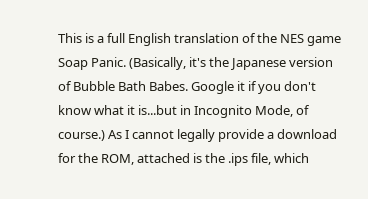This is a full English translation of the NES game Soap Panic. (Basically, it's the Japanese version of Bubble Bath Babes. Google it if you don't know what it is...but in Incognito Mode, of course.) As I cannot legally provide a download for the ROM, attached is the .ips file, which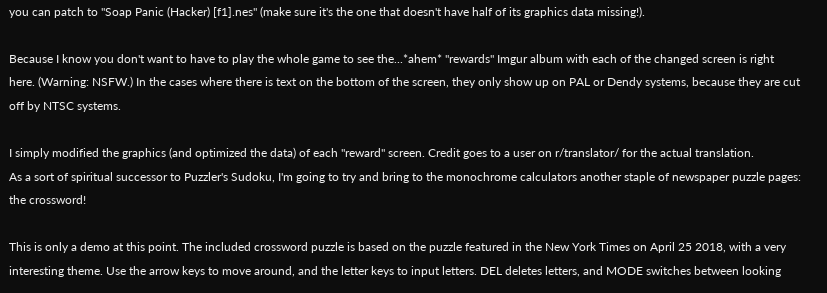you can patch to "Soap Panic (Hacker) [f1].nes" (make sure it's the one that doesn't have half of its graphics data missing!).

Because I know you don't want to have to play the whole game to see the...*ahem* "rewards" Imgur album with each of the changed screen is right here. (Warning: NSFW.) In the cases where there is text on the bottom of the screen, they only show up on PAL or Dendy systems, because they are cut off by NTSC systems.

I simply modified the graphics (and optimized the data) of each "reward" screen. Credit goes to a user on r/translator/ for the actual translation.
As a sort of spiritual successor to Puzzler's Sudoku, I'm going to try and bring to the monochrome calculators another staple of newspaper puzzle pages: the crossword!

This is only a demo at this point. The included crossword puzzle is based on the puzzle featured in the New York Times on April 25 2018, with a very interesting theme. Use the arrow keys to move around, and the letter keys to input letters. DEL deletes letters, and MODE switches between looking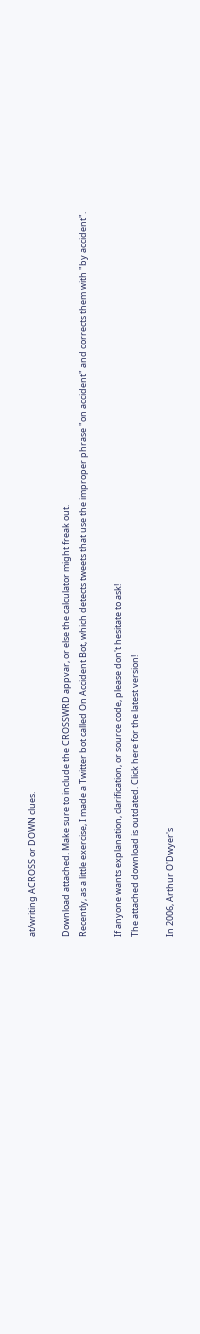at/writing ACROSS or DOWN clues.

Download attached. Make sure to include the CROSSWRD appvar, or else the calculator might freak out.
Recently, as a little exercise, I made a Twitter bot called On Accident Bot, which detects tweets that use the improper phrase "on accident" and corrects them with "by accident".

If anyone wants explanation, clarification, or source code, please don't hesitate to ask!
The attached download is outdated. Click here for the latest version!

In 2006, Arthur O'Dwyer's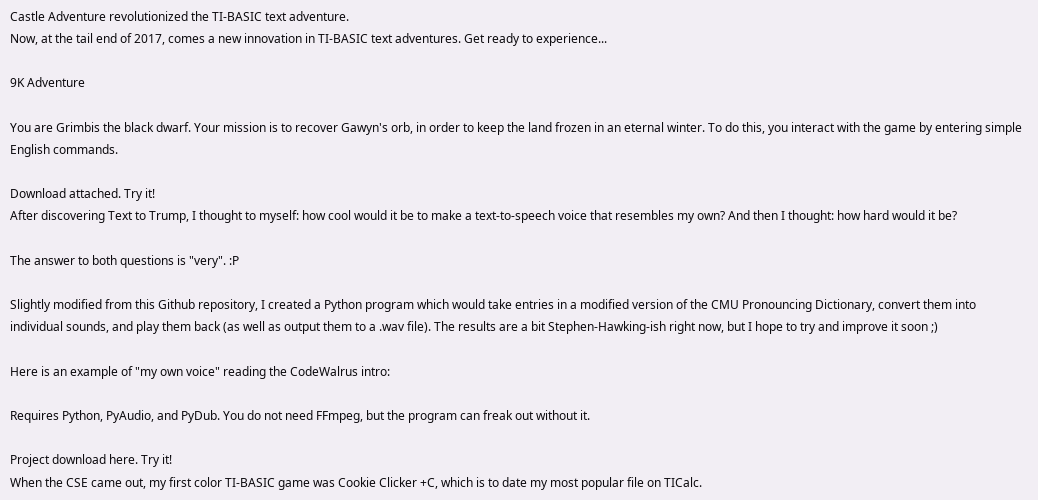Castle Adventure revolutionized the TI-BASIC text adventure.
Now, at the tail end of 2017, comes a new innovation in TI-BASIC text adventures. Get ready to experience...

9K Adventure

You are Grimbis the black dwarf. Your mission is to recover Gawyn's orb, in order to keep the land frozen in an eternal winter. To do this, you interact with the game by entering simple English commands.

Download attached. Try it!
After discovering Text to Trump, I thought to myself: how cool would it be to make a text-to-speech voice that resembles my own? And then I thought: how hard would it be?

The answer to both questions is "very". :P

Slightly modified from this Github repository, I created a Python program which would take entries in a modified version of the CMU Pronouncing Dictionary, convert them into individual sounds, and play them back (as well as output them to a .wav file). The results are a bit Stephen-Hawking-ish right now, but I hope to try and improve it soon ;)

Here is an example of "my own voice" reading the CodeWalrus intro:

Requires Python, PyAudio, and PyDub. You do not need FFmpeg, but the program can freak out without it.

Project download here. Try it!
When the CSE came out, my first color TI-BASIC game was Cookie Clicker +C, which is to date my most popular file on TICalc.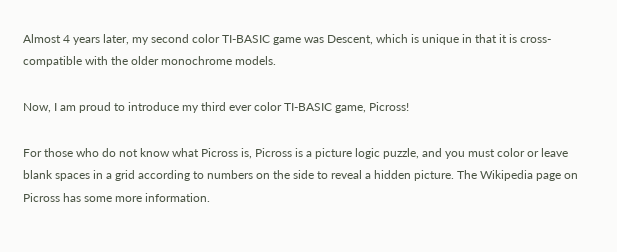Almost 4 years later, my second color TI-BASIC game was Descent, which is unique in that it is cross-compatible with the older monochrome models.

Now, I am proud to introduce my third ever color TI-BASIC game, Picross!

For those who do not know what Picross is, Picross is a picture logic puzzle, and you must color or leave blank spaces in a grid according to numbers on the side to reveal a hidden picture. The Wikipedia page on Picross has some more information.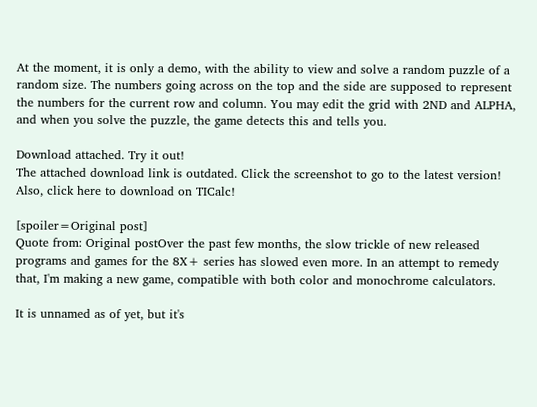At the moment, it is only a demo, with the ability to view and solve a random puzzle of a random size. The numbers going across on the top and the side are supposed to represent the numbers for the current row and column. You may edit the grid with 2ND and ALPHA, and when you solve the puzzle, the game detects this and tells you.

Download attached. Try it out!
The attached download link is outdated. Click the screenshot to go to the latest version!
Also, click here to download on TICalc!

[spoiler=Original post]
Quote from: Original postOver the past few months, the slow trickle of new released programs and games for the 8X+ series has slowed even more. In an attempt to remedy that, I'm making a new game, compatible with both color and monochrome calculators.

It is unnamed as of yet, but it's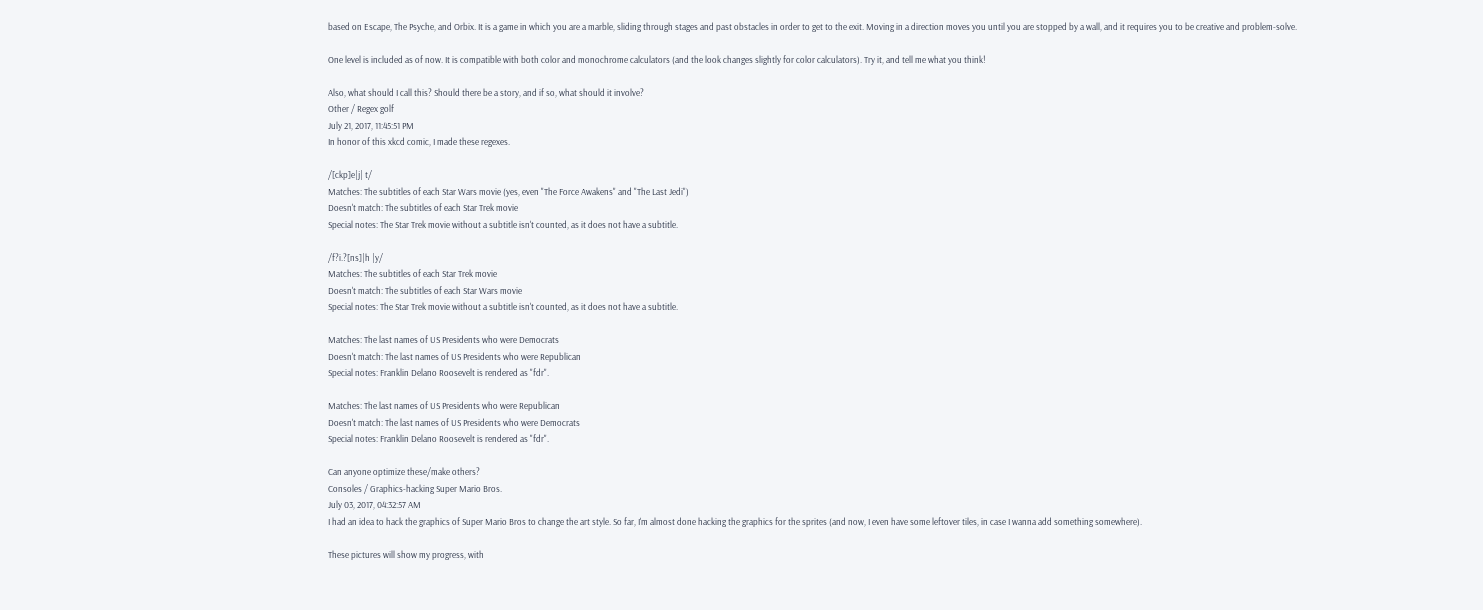based on Escape, The Psyche, and Orbix. It is a game in which you are a marble, sliding through stages and past obstacles in order to get to the exit. Moving in a direction moves you until you are stopped by a wall, and it requires you to be creative and problem-solve.

One level is included as of now. It is compatible with both color and monochrome calculators (and the look changes slightly for color calculators). Try it, and tell me what you think!

Also, what should I call this? Should there be a story, and if so, what should it involve?
Other / Regex golf
July 21, 2017, 11:45:51 PM
In honor of this xkcd comic, I made these regexes.

/[ckp]e|j| t/
Matches: The subtitles of each Star Wars movie (yes, even "The Force Awakens" and "The Last Jedi")
Doesn't match: The subtitles of each Star Trek movie
Special notes: The Star Trek movie without a subtitle isn't counted, as it does not have a subtitle.

/f?i.?[ns]|h |y/
Matches: The subtitles of each Star Trek movie
Doesn't match: The subtitles of each Star Wars movie
Special notes: The Star Trek movie without a subtitle isn't counted, as it does not have a subtitle.

Matches: The last names of US Presidents who were Democrats
Doesn't match: The last names of US Presidents who were Republican
Special notes: Franklin Delano Roosevelt is rendered as "fdr".

Matches: The last names of US Presidents who were Republican
Doesn't match: The last names of US Presidents who were Democrats
Special notes: Franklin Delano Roosevelt is rendered as "fdr".

Can anyone optimize these/make others?
Consoles / Graphics-hacking Super Mario Bros.
July 03, 2017, 04:32:57 AM
I had an idea to hack the graphics of Super Mario Bros to change the art style. So far, I'm almost done hacking the graphics for the sprites (and now, I even have some leftover tiles, in case I wanna add something somewhere).

These pictures will show my progress, with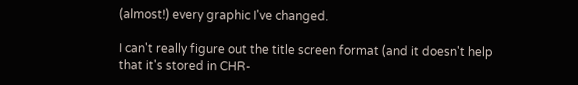(almost!) every graphic I've changed.

I can't really figure out the title screen format (and it doesn't help that it's stored in CHR-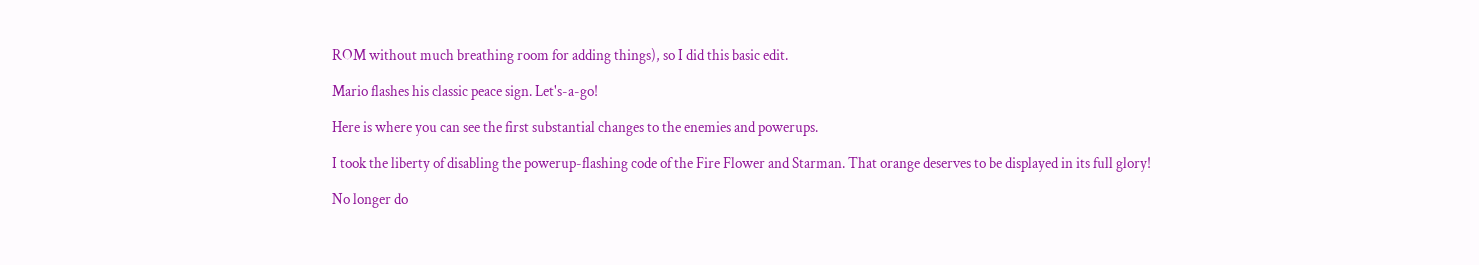ROM without much breathing room for adding things), so I did this basic edit.

Mario flashes his classic peace sign. Let's-a-go!

Here is where you can see the first substantial changes to the enemies and powerups.

I took the liberty of disabling the powerup-flashing code of the Fire Flower and Starman. That orange deserves to be displayed in its full glory!

No longer do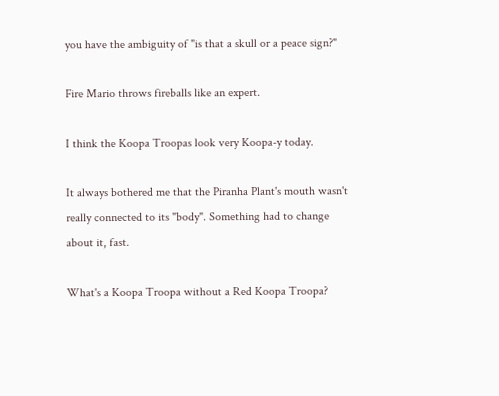you have the ambiguity of "is that a skull or a peace sign?"

Fire Mario throws fireballs like an expert.

I think the Koopa Troopas look very Koopa-y today.

It always bothered me that the Piranha Plant's mouth wasn't really connected to its "body". Something had to change about it, fast.

What's a Koopa Troopa without a Red Koopa Troopa?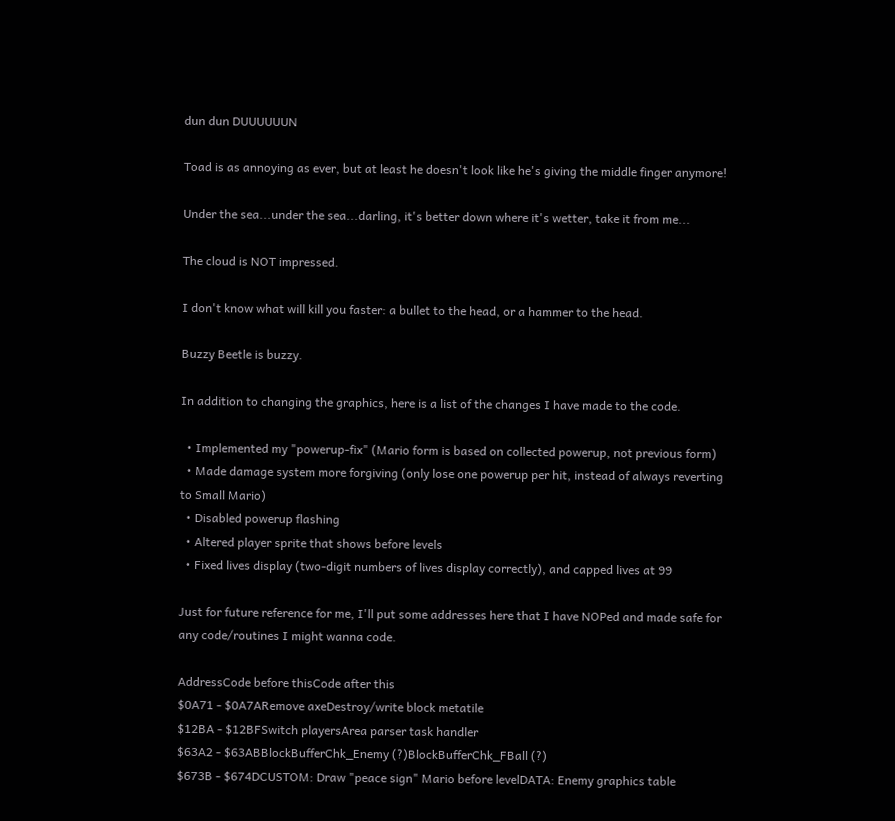dun dun DUUUUUUN

Toad is as annoying as ever, but at least he doesn't look like he's giving the middle finger anymore!

Under the sea...under the sea...darling, it's better down where it's wetter, take it from me...

The cloud is NOT impressed.

I don't know what will kill you faster: a bullet to the head, or a hammer to the head.

Buzzy Beetle is buzzy.

In addition to changing the graphics, here is a list of the changes I have made to the code.

  • Implemented my "powerup-fix" (Mario form is based on collected powerup, not previous form)
  • Made damage system more forgiving (only lose one powerup per hit, instead of always reverting to Small Mario)
  • Disabled powerup flashing
  • Altered player sprite that shows before levels
  • Fixed lives display (two-digit numbers of lives display correctly), and capped lives at 99

Just for future reference for me, I'll put some addresses here that I have NOPed and made safe for any code/routines I might wanna code.

AddressCode before thisCode after this
$0A71 - $0A7ARemove axeDestroy/write block metatile
$12BA - $12BFSwitch playersArea parser task handler
$63A2 - $63ABBlockBufferChk_Enemy (?)BlockBufferChk_FBall (?)
$673B - $674DCUSTOM: Draw "peace sign" Mario before levelDATA: Enemy graphics table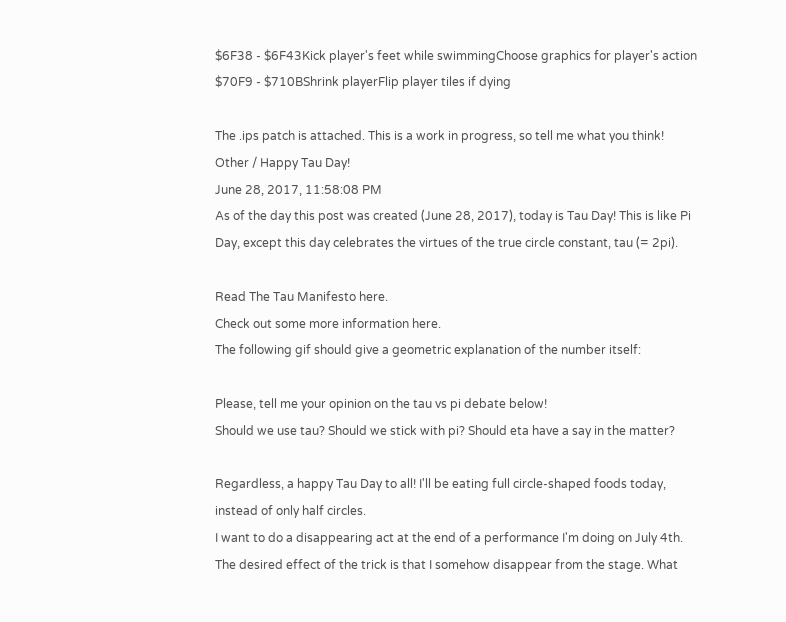$6F38 - $6F43Kick player's feet while swimmingChoose graphics for player's action
$70F9 - $710BShrink playerFlip player tiles if dying

The .ips patch is attached. This is a work in progress, so tell me what you think!
Other / Happy Tau Day!
June 28, 2017, 11:58:08 PM
As of the day this post was created (June 28, 2017), today is Tau Day! This is like Pi Day, except this day celebrates the virtues of the true circle constant, tau (= 2pi).

Read The Tau Manifesto here.
Check out some more information here.
The following gif should give a geometric explanation of the number itself:

Please, tell me your opinion on the tau vs pi debate below!
Should we use tau? Should we stick with pi? Should eta have a say in the matter?

Regardless, a happy Tau Day to all! I'll be eating full circle-shaped foods today, instead of only half circles.
I want to do a disappearing act at the end of a performance I'm doing on July 4th. The desired effect of the trick is that I somehow disappear from the stage. What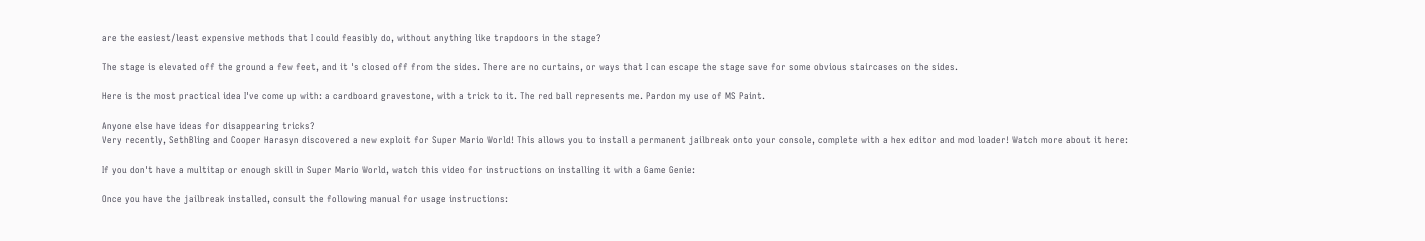are the easiest/least expensive methods that I could feasibly do, without anything like trapdoors in the stage?

The stage is elevated off the ground a few feet, and it 's closed off from the sides. There are no curtains, or ways that I can escape the stage save for some obvious staircases on the sides.

Here is the most practical idea I've come up with: a cardboard gravestone, with a trick to it. The red ball represents me. Pardon my use of MS Paint.

Anyone else have ideas for disappearing tricks?
Very recently, SethBling and Cooper Harasyn discovered a new exploit for Super Mario World! This allows you to install a permanent jailbreak onto your console, complete with a hex editor and mod loader! Watch more about it here:

If you don't have a multitap or enough skill in Super Mario World, watch this video for instructions on installing it with a Game Genie:

Once you have the jailbreak installed, consult the following manual for usage instructions: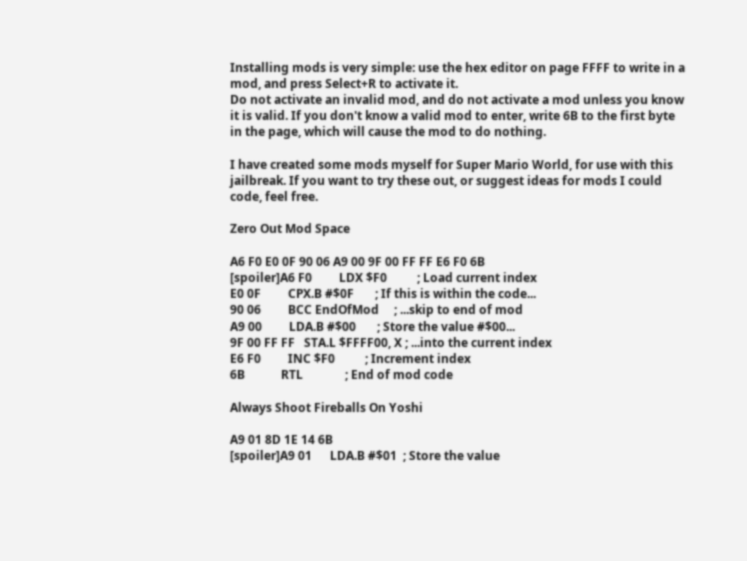Installing mods is very simple: use the hex editor on page FFFF to write in a mod, and press Select+R to activate it.
Do not activate an invalid mod, and do not activate a mod unless you know it is valid. If you don't know a valid mod to enter, write 6B to the first byte in the page, which will cause the mod to do nothing.

I have created some mods myself for Super Mario World, for use with this jailbreak. If you want to try these out, or suggest ideas for mods I could code, feel free.

Zero Out Mod Space

A6 F0 E0 0F 90 06 A9 00 9F 00 FF FF E6 F0 6B
[spoiler]A6 F0         LDX $F0          ; Load current index
E0 0F         CPX.B #$0F       ; If this is within the code...
90 06         BCC EndOfMod     ; ...skip to end of mod
A9 00         LDA.B #$00       ; Store the value #$00...
9F 00 FF FF   STA.L $FFFF00, X ; ...into the current index
E6 F0         INC $F0          ; Increment index
6B            RTL              ; End of mod code

Always Shoot Fireballs On Yoshi

A9 01 8D 1E 14 6B
[spoiler]A9 01      LDA.B #$01  ; Store the value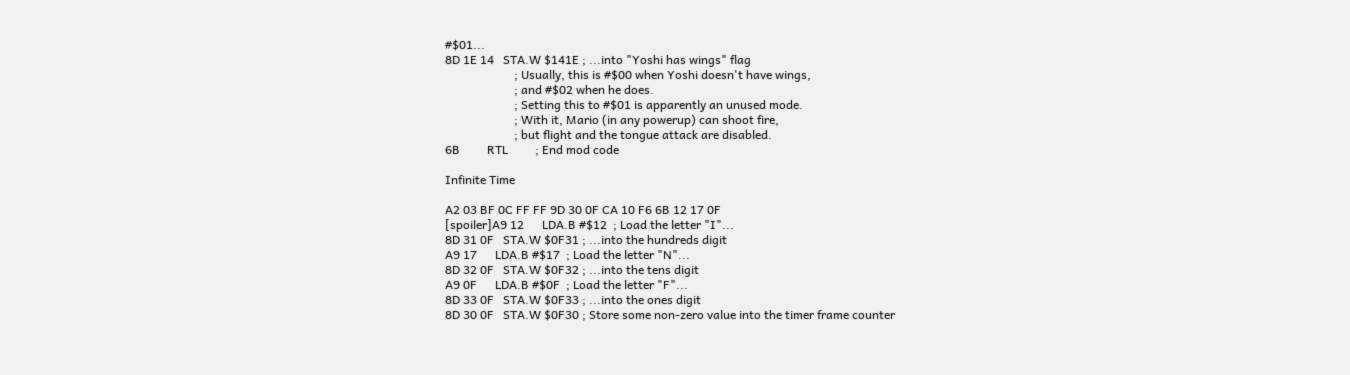#$01...
8D 1E 14   STA.W $141E ; ...into "Yoshi has wings" flag
                       ; Usually, this is #$00 when Yoshi doesn't have wings,
                       ; and #$02 when he does.
                       ; Setting this to #$01 is apparently an unused mode.
                       ; With it, Mario (in any powerup) can shoot fire,
                       ; but flight and the tongue attack are disabled.
6B         RTL         ; End mod code

Infinite Time

A2 03 BF 0C FF FF 9D 30 0F CA 10 F6 6B 12 17 0F
[spoiler]A9 12      LDA.B #$12  ; Load the letter "I"...
8D 31 0F   STA.W $0F31 ; ...into the hundreds digit
A9 17      LDA.B #$17  ; Load the letter "N"...
8D 32 0F   STA.W $0F32 ; ...into the tens digit
A9 0F      LDA.B #$0F  ; Load the letter "F"...
8D 33 0F   STA.W $0F33 ; ...into the ones digit
8D 30 0F   STA.W $0F30 ; Store some non-zero value into the timer frame counter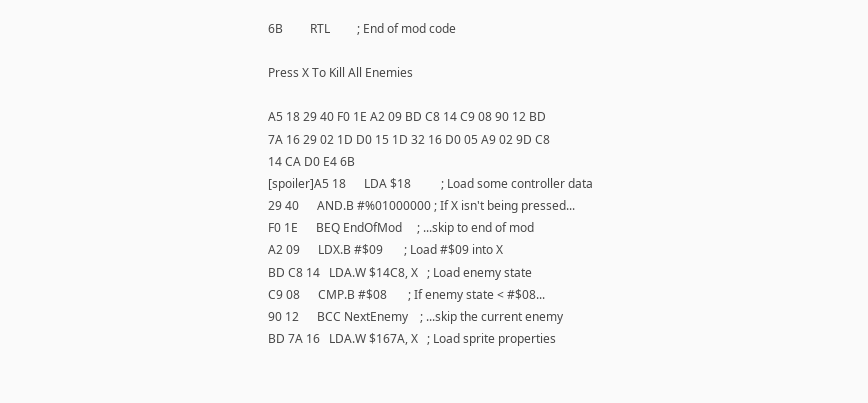6B         RTL         ; End of mod code

Press X To Kill All Enemies

A5 18 29 40 F0 1E A2 09 BD C8 14 C9 08 90 12 BD
7A 16 29 02 1D D0 15 1D 32 16 D0 05 A9 02 9D C8
14 CA D0 E4 6B
[spoiler]A5 18      LDA $18          ; Load some controller data
29 40      AND.B #%01000000 ; If X isn't being pressed...
F0 1E      BEQ EndOfMod     ; ...skip to end of mod
A2 09      LDX.B #$09       ; Load #$09 into X
BD C8 14   LDA.W $14C8, X   ; Load enemy state
C9 08      CMP.B #$08       ; If enemy state < #$08...
90 12      BCC NextEnemy    ; ...skip the current enemy
BD 7A 16   LDA.W $167A, X   ; Load sprite properties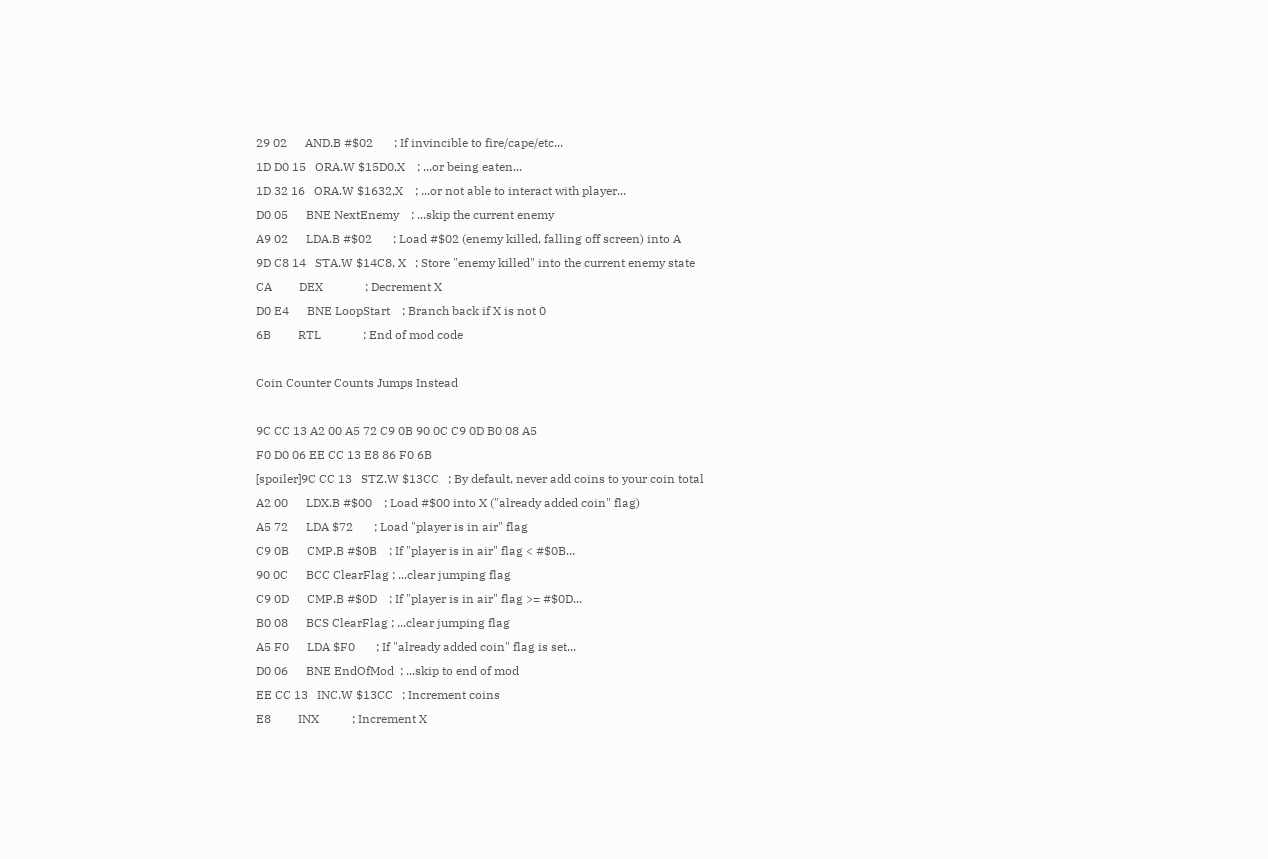29 02      AND.B #$02       ; If invincible to fire/cape/etc...
1D D0 15   ORA.W $15D0,X    ; ...or being eaten...
1D 32 16   ORA.W $1632,X    ; ...or not able to interact with player...
D0 05      BNE NextEnemy    ; ...skip the current enemy
A9 02      LDA.B #$02       ; Load #$02 (enemy killed, falling off screen) into A
9D C8 14   STA.W $14C8, X   ; Store "enemy killed" into the current enemy state
CA         DEX              ; Decrement X
D0 E4      BNE LoopStart    ; Branch back if X is not 0
6B         RTL              ; End of mod code

Coin Counter Counts Jumps Instead

9C CC 13 A2 00 A5 72 C9 0B 90 0C C9 0D B0 08 A5
F0 D0 06 EE CC 13 E8 86 F0 6B
[spoiler]9C CC 13   STZ.W $13CC   ; By default, never add coins to your coin total
A2 00      LDX.B #$00    ; Load #$00 into X ("already added coin" flag)
A5 72      LDA $72       ; Load "player is in air" flag
C9 0B      CMP.B #$0B    ; If "player is in air" flag < #$0B...
90 0C      BCC ClearFlag ; ...clear jumping flag
C9 0D      CMP.B #$0D    ; If "player is in air" flag >= #$0D...
B0 08      BCS ClearFlag ; ...clear jumping flag
A5 F0      LDA $F0       ; If "already added coin" flag is set...
D0 06      BNE EndOfMod  ; ...skip to end of mod
EE CC 13   INC.W $13CC   ; Increment coins
E8         INX           ; Increment X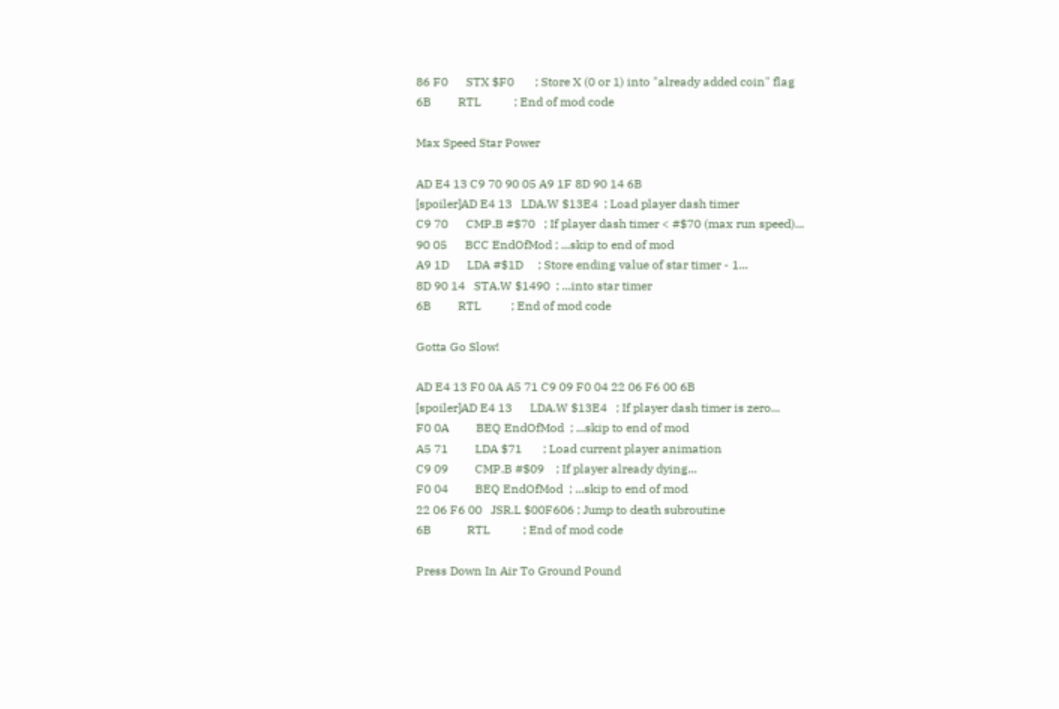86 F0      STX $F0       ; Store X (0 or 1) into "already added coin" flag
6B         RTL           ; End of mod code

Max Speed Star Power

AD E4 13 C9 70 90 05 A9 1F 8D 90 14 6B
[spoiler]AD E4 13   LDA.W $13E4  ; Load player dash timer
C9 70      CMP.B #$70   ; If player dash timer < #$70 (max run speed)...
90 05      BCC EndOfMod ; ...skip to end of mod
A9 1D      LDA #$1D     ; Store ending value of star timer - 1...
8D 90 14   STA.W $1490  ; ...into star timer
6B         RTL          ; End of mod code

Gotta Go Slow!

AD E4 13 F0 0A A5 71 C9 09 F0 04 22 06 F6 00 6B
[spoiler]AD E4 13      LDA.W $13E4   ; If player dash timer is zero...
F0 0A         BEQ EndOfMod  ; ...skip to end of mod
A5 71         LDA $71       ; Load current player animation
C9 09         CMP.B #$09    ; If player already dying...
F0 04         BEQ EndOfMod  ; ...skip to end of mod
22 06 F6 00   JSR.L $00F606 ; Jump to death subroutine
6B            RTL           ; End of mod code

Press Down In Air To Ground Pound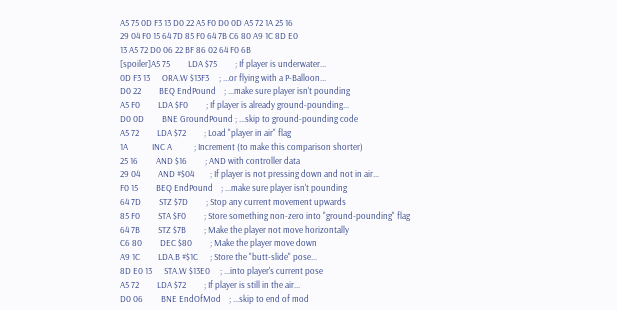A5 75 0D F3 13 D0 22 A5 F0 D0 0D A5 72 1A 25 16
29 04 F0 15 64 7D 85 F0 64 7B C6 80 A9 1C 8D E0
13 A5 72 D0 06 22 BF 86 02 64 F0 6B
[spoiler]A5 75         LDA $75         ; If player is underwater...
0D F3 13      ORA.W $13F3     ; ...or flying with a P-Balloon...
D0 22         BEQ EndPound    ; ...make sure player isn't pounding
A5 F0         LDA $F0         ; If player is already ground-pounding...
D0 0D         BNE GroundPound ; ...skip to ground-pounding code
A5 72         LDA $72         ; Load "player in air" flag
1A            INC A           ; Increment (to make this comparison shorter)
25 16         AND $16         ; AND with controller data
29 04         AND #$04        ; If player is not pressing down and not in air...
F0 15         BEQ EndPound    ; ...make sure player isn't pounding
64 7D         STZ $7D         ; Stop any current movement upwards
85 F0         STA $F0         ; Store something non-zero into "ground-pounding" flag
64 7B         STZ $7B         ; Make the player not move horizontally
C6 80         DEC $80         ; Make the player move down
A9 1C         LDA.B #$1C      ; Store the "butt-slide" pose...
8D E0 13      STA.W $13E0     ; ...into player's current pose
A5 72         LDA $72         ; If player is still in the air...
D0 06         BNE EndOfMod    ; ...skip to end of mod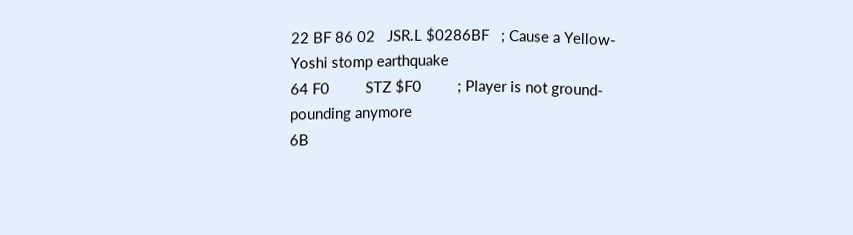22 BF 86 02   JSR.L $0286BF   ; Cause a Yellow-Yoshi stomp earthquake
64 F0         STZ $F0         ; Player is not ground-pounding anymore
6B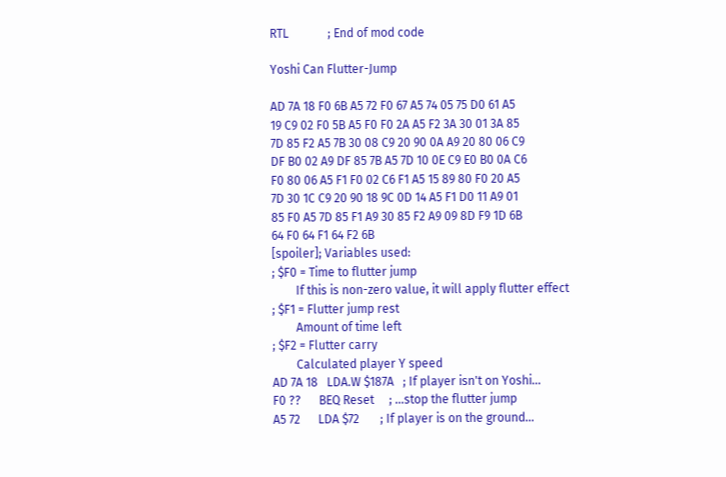RTL             ; End of mod code

Yoshi Can Flutter-Jump

AD 7A 18 F0 6B A5 72 F0 67 A5 74 05 75 D0 61 A5
19 C9 02 F0 5B A5 F0 F0 2A A5 F2 3A 30 01 3A 85
7D 85 F2 A5 7B 30 08 C9 20 90 0A A9 20 80 06 C9
DF B0 02 A9 DF 85 7B A5 7D 10 0E C9 E0 B0 0A C6
F0 80 06 A5 F1 F0 02 C6 F1 A5 15 89 80 F0 20 A5
7D 30 1C C9 20 90 18 9C 0D 14 A5 F1 D0 11 A9 01
85 F0 A5 7D 85 F1 A9 30 85 F2 A9 09 8D F9 1D 6B
64 F0 64 F1 64 F2 6B
[spoiler]; Variables used:
; $F0 = Time to flutter jump
        If this is non-zero value, it will apply flutter effect
; $F1 = Flutter jump rest
        Amount of time left
; $F2 = Flutter carry
        Calculated player Y speed
AD 7A 18   LDA.W $187A   ; If player isn't on Yoshi...
F0 ??      BEQ Reset     ; ...stop the flutter jump
A5 72      LDA $72       ; If player is on the ground...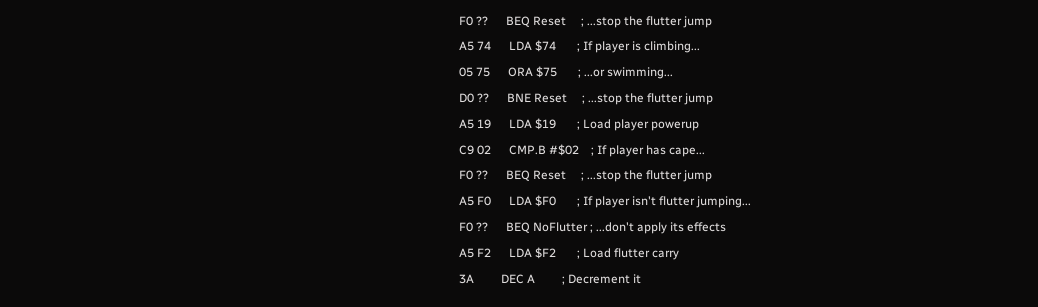F0 ??      BEQ Reset     ; ...stop the flutter jump
A5 74      LDA $74       ; If player is climbing...
05 75      ORA $75       ; ...or swimming...
D0 ??      BNE Reset     ; ...stop the flutter jump
A5 19      LDA $19       ; Load player powerup
C9 02      CMP.B #$02    ; If player has cape...
F0 ??      BEQ Reset     ; ...stop the flutter jump
A5 F0      LDA $F0       ; If player isn't flutter jumping...
F0 ??      BEQ NoFlutter ; ...don't apply its effects
A5 F2      LDA $F2       ; Load flutter carry
3A         DEC A         ; Decrement it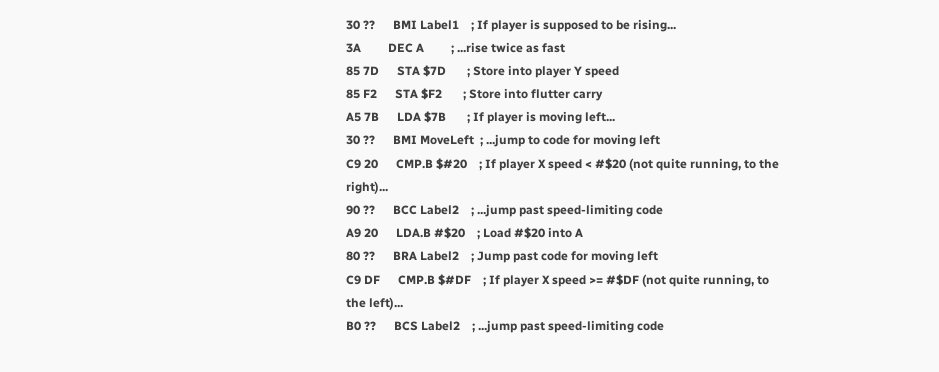30 ??      BMI Label1    ; If player is supposed to be rising...
3A         DEC A         ; ...rise twice as fast
85 7D      STA $7D       ; Store into player Y speed
85 F2      STA $F2       ; Store into flutter carry
A5 7B      LDA $7B       ; If player is moving left...
30 ??      BMI MoveLeft  ; ...jump to code for moving left
C9 20      CMP.B $#20    ; If player X speed < #$20 (not quite running, to the right)...
90 ??      BCC Label2    ; ...jump past speed-limiting code
A9 20      LDA.B #$20    ; Load #$20 into A
80 ??      BRA Label2    ; Jump past code for moving left
C9 DF      CMP.B $#DF    ; If player X speed >= #$DF (not quite running, to the left)...
B0 ??      BCS Label2    ; ...jump past speed-limiting code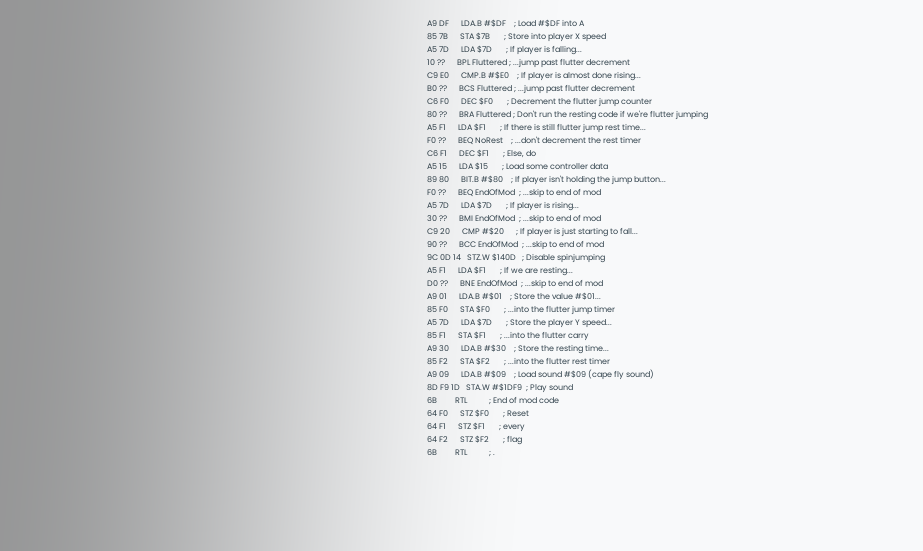A9 DF      LDA.B #$DF    ; Load #$DF into A
85 7B      STA $7B       ; Store into player X speed
A5 7D      LDA $7D       ; If player is falling...
10 ??      BPL Fluttered ; ...jump past flutter decrement
C9 E0      CMP.B #$E0    ; If player is almost done rising...
B0 ??      BCS Fluttered ; ...jump past flutter decrement
C6 F0      DEC $F0       ; Decrement the flutter jump counter
80 ??      BRA Fluttered ; Don't run the resting code if we're flutter jumping
A5 F1      LDA $F1       ; If there is still flutter jump rest time...
F0 ??      BEQ NoRest    ; ...don't decrement the rest timer
C6 F1      DEC $F1       ; Else, do
A5 15      LDA $15       ; Load some controller data
89 80      BIT.B #$80    ; If player isn't holding the jump button...
F0 ??      BEQ EndOfMod  ; ...skip to end of mod
A5 7D      LDA $7D       ; If player is rising...
30 ??      BMI EndOfMod  ; ...skip to end of mod
C9 20      CMP #$20      ; If player is just starting to fall...
90 ??      BCC EndOfMod  ; ...skip to end of mod
9C 0D 14   STZ.W $140D   ; Disable spinjumping
A5 F1      LDA $F1       ; If we are resting...
D0 ??      BNE EndOfMod  ; ...skip to end of mod
A9 01      LDA.B #$01    ; Store the value #$01...
85 F0      STA $F0       ; ...into the flutter jump timer
A5 7D      LDA $7D       ; Store the player Y speed...
85 F1      STA $F1       ; ...into the flutter carry
A9 30      LDA.B #$30    ; Store the resting time...
85 F2      STA $F2       ; ...into the flutter rest timer
A9 09      LDA.B #$09    ; Load sound #$09 (cape fly sound)
8D F9 1D   STA.W #$1DF9  ; Play sound
6B         RTL           ; End of mod code
64 F0      STZ $F0       ; Reset
64 F1      STZ $F1       ; every
64 F2      STZ $F2       ; flag
6B         RTL           ; .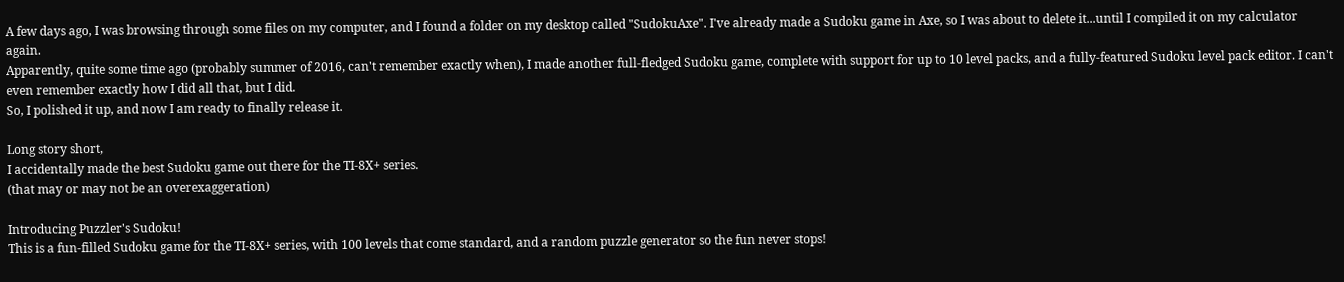A few days ago, I was browsing through some files on my computer, and I found a folder on my desktop called "SudokuAxe". I've already made a Sudoku game in Axe, so I was about to delete it...until I compiled it on my calculator again.
Apparently, quite some time ago (probably summer of 2016, can't remember exactly when), I made another full-fledged Sudoku game, complete with support for up to 10 level packs, and a fully-featured Sudoku level pack editor. I can't even remember exactly how I did all that, but I did.
So, I polished it up, and now I am ready to finally release it.

Long story short,
I accidentally made the best Sudoku game out there for the TI-8X+ series.
(that may or may not be an overexaggeration)

Introducing Puzzler's Sudoku!
This is a fun-filled Sudoku game for the TI-8X+ series, with 100 levels that come standard, and a random puzzle generator so the fun never stops!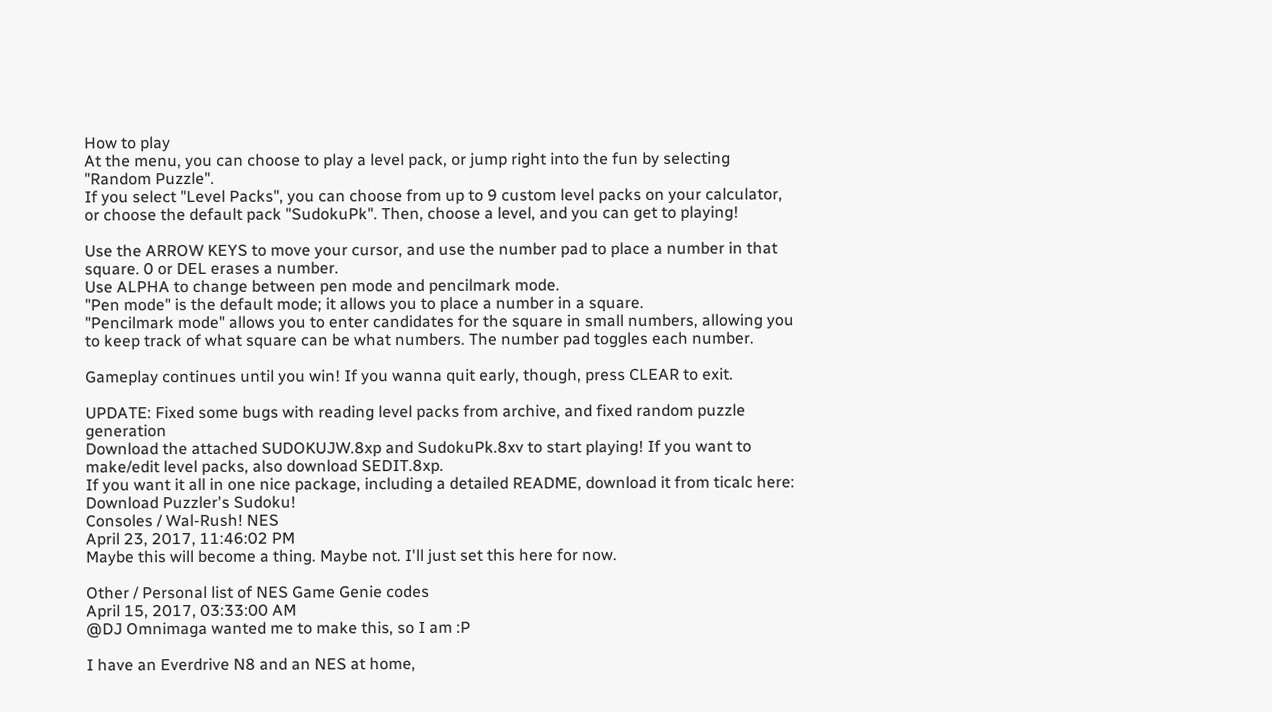How to play
At the menu, you can choose to play a level pack, or jump right into the fun by selecting "Random Puzzle".
If you select "Level Packs", you can choose from up to 9 custom level packs on your calculator, or choose the default pack "SudokuPk". Then, choose a level, and you can get to playing!

Use the ARROW KEYS to move your cursor, and use the number pad to place a number in that square. 0 or DEL erases a number.
Use ALPHA to change between pen mode and pencilmark mode.
"Pen mode" is the default mode; it allows you to place a number in a square.
"Pencilmark mode" allows you to enter candidates for the square in small numbers, allowing you to keep track of what square can be what numbers. The number pad toggles each number.

Gameplay continues until you win! If you wanna quit early, though, press CLEAR to exit.

UPDATE: Fixed some bugs with reading level packs from archive, and fixed random puzzle generation
Download the attached SUDOKUJW.8xp and SudokuPk.8xv to start playing! If you want to make/edit level packs, also download SEDIT.8xp.
If you want it all in one nice package, including a detailed README, download it from ticalc here:
Download Puzzler's Sudoku!
Consoles / Wal-Rush! NES
April 23, 2017, 11:46:02 PM
Maybe this will become a thing. Maybe not. I'll just set this here for now.

Other / Personal list of NES Game Genie codes
April 15, 2017, 03:33:00 AM
@DJ Omnimaga wanted me to make this, so I am :P

I have an Everdrive N8 and an NES at home,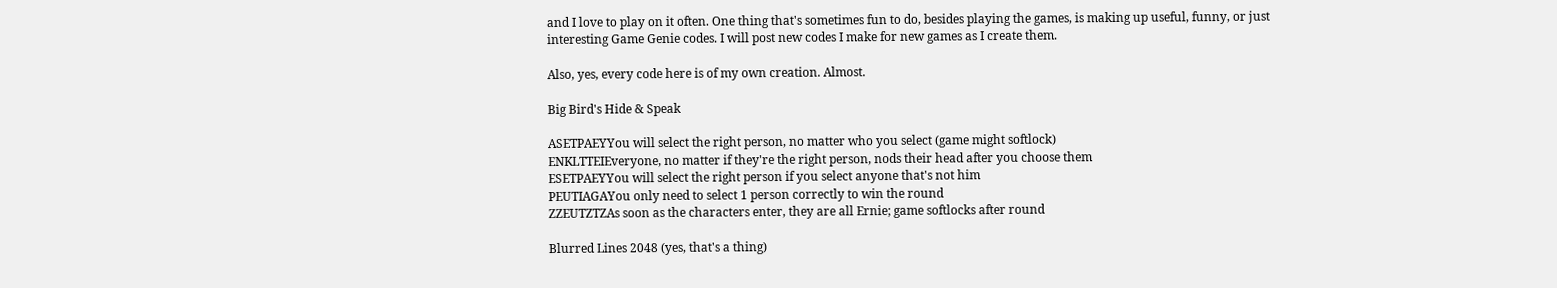and I love to play on it often. One thing that's sometimes fun to do, besides playing the games, is making up useful, funny, or just interesting Game Genie codes. I will post new codes I make for new games as I create them.

Also, yes, every code here is of my own creation. Almost.

Big Bird's Hide & Speak

ASETPAEYYou will select the right person, no matter who you select (game might softlock)
ENKLTTEIEveryone, no matter if they're the right person, nods their head after you choose them
ESETPAEYYou will select the right person if you select anyone that's not him
PEUTIAGAYou only need to select 1 person correctly to win the round
ZZEUTZTZAs soon as the characters enter, they are all Ernie; game softlocks after round

Blurred Lines 2048 (yes, that's a thing)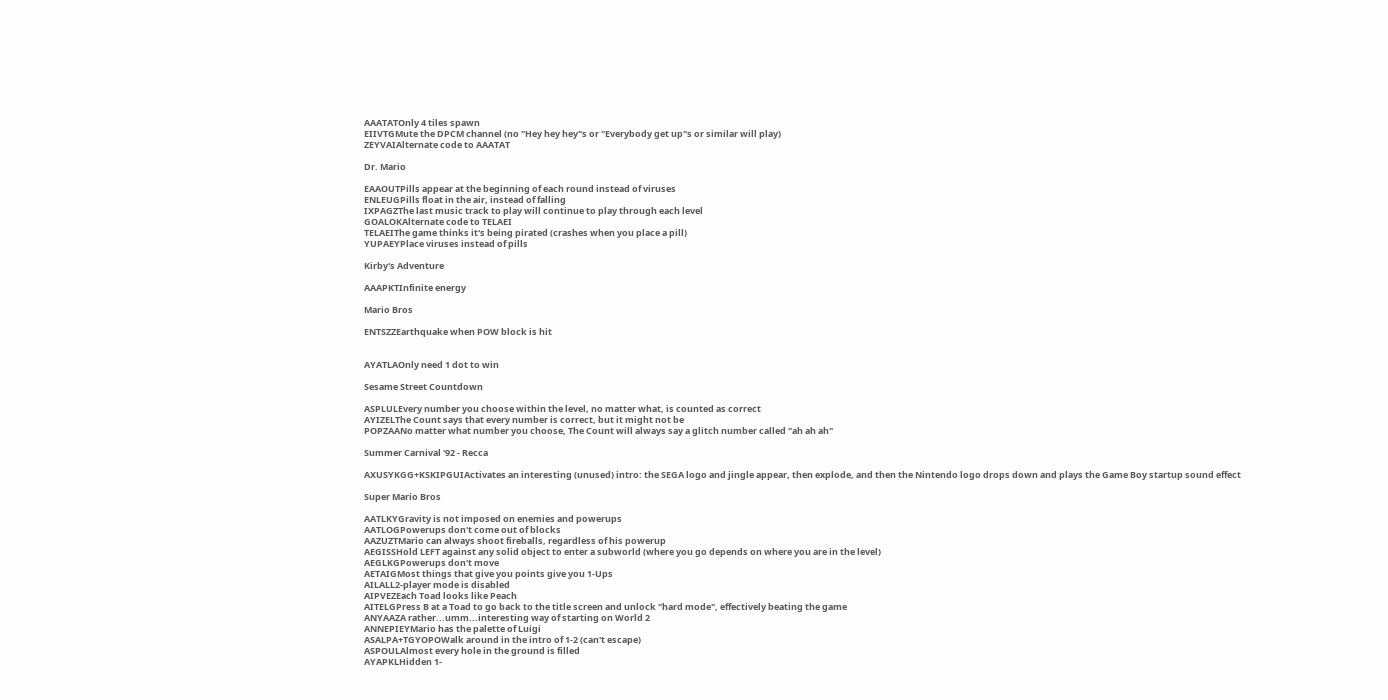AAATATOnly 4 tiles spawn
EIIVTGMute the DPCM channel (no "Hey hey hey"s or "Everybody get up"s or similar will play)
ZEYVAIAlternate code to AAATAT

Dr. Mario

EAAOUTPills appear at the beginning of each round instead of viruses
ENLEUGPills float in the air, instead of falling
IXPAGZThe last music track to play will continue to play through each level
GOALOKAlternate code to TELAEI
TELAEIThe game thinks it's being pirated (crashes when you place a pill)
YUPAEYPlace viruses instead of pills

Kirby's Adventure

AAAPKTInfinite energy

Mario Bros

ENTSZZEarthquake when POW block is hit


AYATLAOnly need 1 dot to win

Sesame Street Countdown

ASPLULEvery number you choose within the level, no matter what, is counted as correct
AYIZELThe Count says that every number is correct, but it might not be
POPZAANo matter what number you choose, The Count will always say a glitch number called "ah ah ah"

Summer Carnival '92 - Recca

AXUSYKGG+KSKIPGUIActivates an interesting (unused) intro: the SEGA logo and jingle appear, then explode, and then the Nintendo logo drops down and plays the Game Boy startup sound effect

Super Mario Bros

AATLKYGravity is not imposed on enemies and powerups
AATLOGPowerups don't come out of blocks
AAZUZTMario can always shoot fireballs, regardless of his powerup
AEGISSHold LEFT against any solid object to enter a subworld (where you go depends on where you are in the level)
AEGLKGPowerups don't move
AETAIGMost things that give you points give you 1-Ups
AILALL2-player mode is disabled
AIPVEZEach Toad looks like Peach
AITELGPress B at a Toad to go back to the title screen and unlock "hard mode", effectively beating the game
ANYAAZA rather...umm...interesting way of starting on World 2
ANNEPIEYMario has the palette of Luigi
ASALPA+TGYOPOWalk around in the intro of 1-2 (can't escape)
ASPOULAlmost every hole in the ground is filled
AYAPKLHidden 1-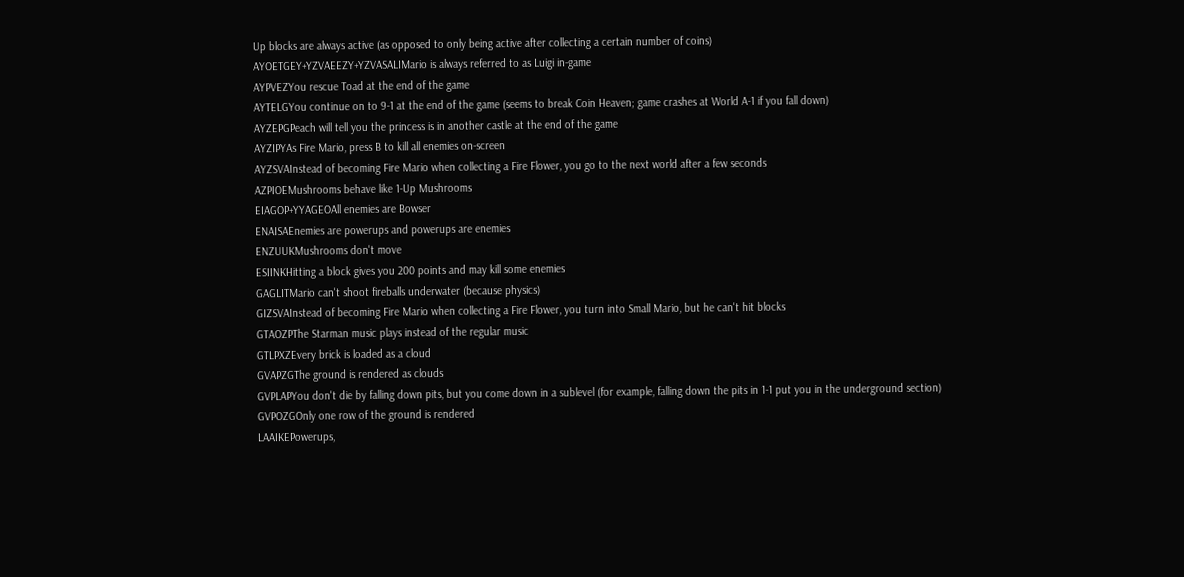Up blocks are always active (as opposed to only being active after collecting a certain number of coins)
AYOETGEY+YZVAEEZY+YZVASALIMario is always referred to as Luigi in-game
AYPVEZYou rescue Toad at the end of the game
AYTELGYou continue on to 9-1 at the end of the game (seems to break Coin Heaven; game crashes at World A-1 if you fall down)
AYZEPGPeach will tell you the princess is in another castle at the end of the game
AYZIPYAs Fire Mario, press B to kill all enemies on-screen
AYZSVAInstead of becoming Fire Mario when collecting a Fire Flower, you go to the next world after a few seconds
AZPIOEMushrooms behave like 1-Up Mushrooms
EIAGOP+YYAGEOAll enemies are Bowser
ENAISAEnemies are powerups and powerups are enemies
ENZUUKMushrooms don't move
ESIINKHitting a block gives you 200 points and may kill some enemies
GAGLITMario can't shoot fireballs underwater (because physics)
GIZSVAInstead of becoming Fire Mario when collecting a Fire Flower, you turn into Small Mario, but he can't hit blocks
GTAOZPThe Starman music plays instead of the regular music
GTLPXZEvery brick is loaded as a cloud
GVAPZGThe ground is rendered as clouds
GVPLAPYou don't die by falling down pits, but you come down in a sublevel (for example, falling down the pits in 1-1 put you in the underground section)
GVPOZGOnly one row of the ground is rendered
LAAIKEPowerups,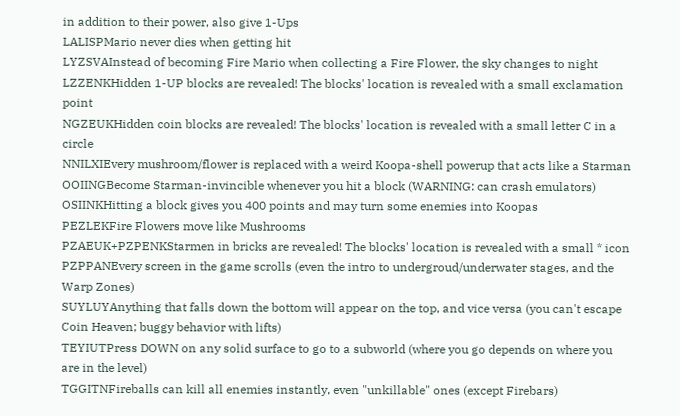in addition to their power, also give 1-Ups
LALISPMario never dies when getting hit
LYZSVAInstead of becoming Fire Mario when collecting a Fire Flower, the sky changes to night
LZZENKHidden 1-UP blocks are revealed! The blocks' location is revealed with a small exclamation point
NGZEUKHidden coin blocks are revealed! The blocks' location is revealed with a small letter C in a circle
NNILXIEvery mushroom/flower is replaced with a weird Koopa-shell powerup that acts like a Starman
OOIINGBecome Starman-invincible whenever you hit a block (WARNING: can crash emulators)
OSIINKHitting a block gives you 400 points and may turn some enemies into Koopas
PEZLEKFire Flowers move like Mushrooms
PZAEUK+PZPENKStarmen in bricks are revealed! The blocks' location is revealed with a small * icon
PZPPANEvery screen in the game scrolls (even the intro to undergroud/underwater stages, and the Warp Zones)
SUYLUYAnything that falls down the bottom will appear on the top, and vice versa (you can't escape Coin Heaven; buggy behavior with lifts)
TEYIUTPress DOWN on any solid surface to go to a subworld (where you go depends on where you are in the level)
TGGITNFireballs can kill all enemies instantly, even "unkillable" ones (except Firebars)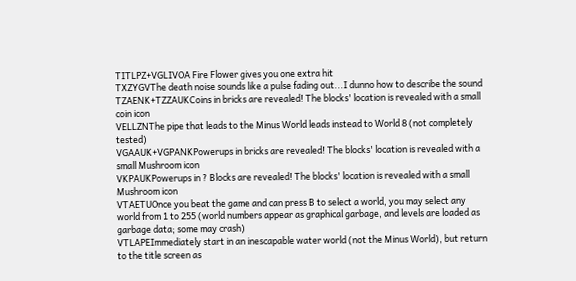TITLPZ+VGLIVOA Fire Flower gives you one extra hit
TXZYGVThe death noise sounds like a pulse fading out...I dunno how to describe the sound
TZAENK+TZZAUKCoins in bricks are revealed! The blocks' location is revealed with a small coin icon
VELLZNThe pipe that leads to the Minus World leads instead to World 8 (not completely tested)
VGAAUK+VGPANKPowerups in bricks are revealed! The blocks' location is revealed with a small Mushroom icon
VKPAUKPowerups in ? Blocks are revealed! The blocks' location is revealed with a small Mushroom icon
VTAETUOnce you beat the game and can press B to select a world, you may select any world from 1 to 255 (world numbers appear as graphical garbage, and levels are loaded as garbage data; some may crash)
VTLAPEImmediately start in an inescapable water world (not the Minus World), but return to the title screen as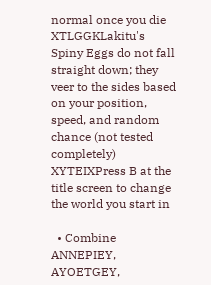normal once you die
XTLGGKLakitu's Spiny Eggs do not fall straight down; they veer to the sides based on your position, speed, and random chance (not tested completely)
XYTEIXPress B at the title screen to change the world you start in

  • Combine ANNEPIEY, AYOETGEY,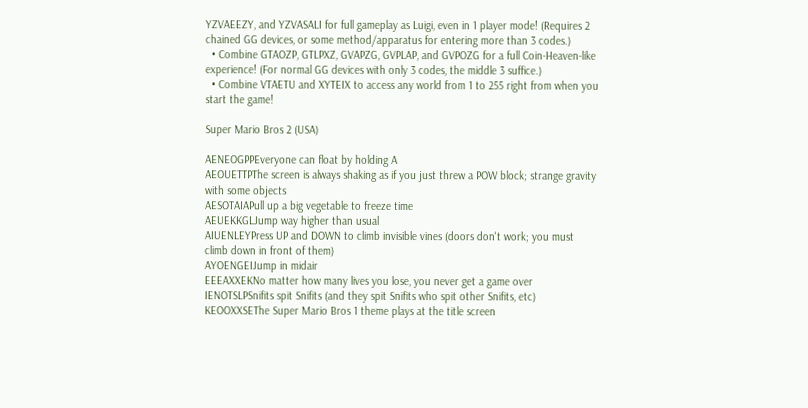YZVAEEZY, and YZVASALI for full gameplay as Luigi, even in 1 player mode! (Requires 2 chained GG devices, or some method/apparatus for entering more than 3 codes.)
  • Combine GTAOZP, GTLPXZ, GVAPZG, GVPLAP, and GVPOZG for a full Coin-Heaven-like experience! (For normal GG devices with only 3 codes, the middle 3 suffice.)
  • Combine VTAETU and XYTEIX to access any world from 1 to 255 right from when you start the game!

Super Mario Bros 2 (USA)

AENEOGPPEveryone can float by holding A
AEOUETTPThe screen is always shaking as if you just threw a POW block; strange gravity with some objects
AESOTAIAPull up a big vegetable to freeze time
AEUEKKGLJump way higher than usual
AIUENLEYPress UP and DOWN to climb invisible vines (doors don't work; you must climb down in front of them)
AYOENGEIJump in midair
EEEAXXEKNo matter how many lives you lose, you never get a game over
IENOTSLPSnifits spit Snifits (and they spit Snifits who spit other Snifits, etc)
KEOOXXSEThe Super Mario Bros 1 theme plays at the title screen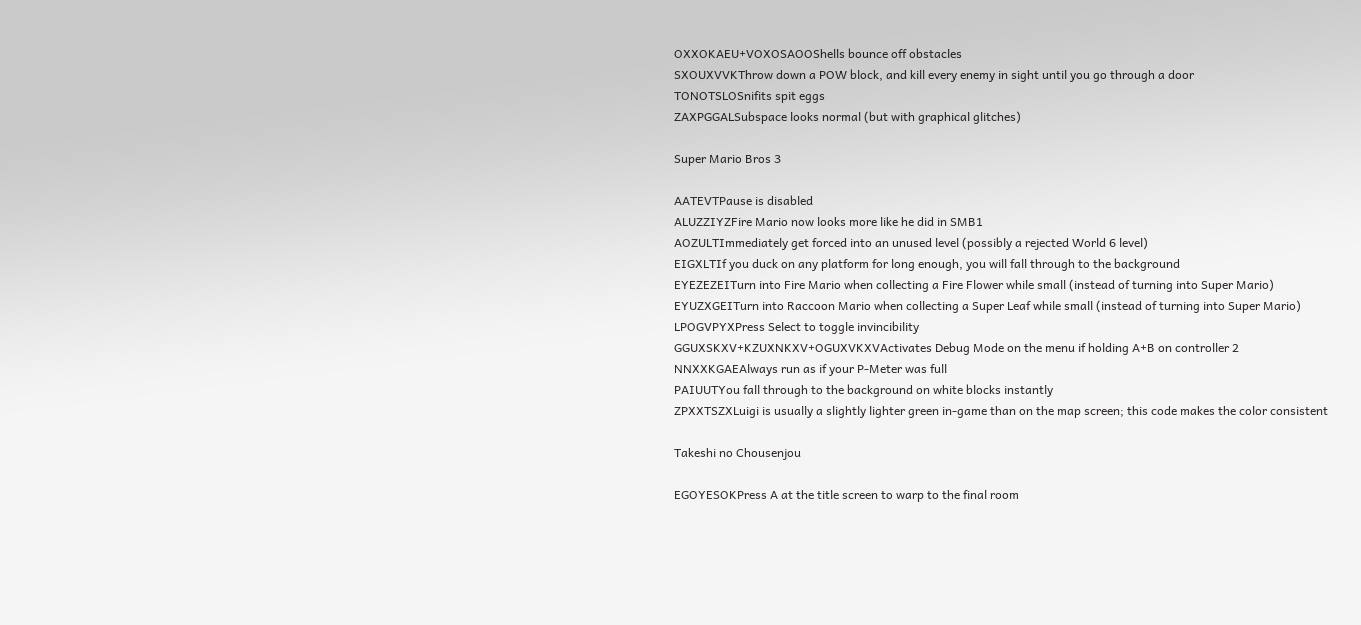OXXOKAEU+VOXOSAOOShells bounce off obstacles
SXOUXVVKThrow down a POW block, and kill every enemy in sight until you go through a door
TONOTSLOSnifits spit eggs
ZAXPGGALSubspace looks normal (but with graphical glitches)

Super Mario Bros 3

AATEVTPause is disabled
ALUZZIYZFire Mario now looks more like he did in SMB1
AOZULTImmediately get forced into an unused level (possibly a rejected World 6 level)
EIGXLTIf you duck on any platform for long enough, you will fall through to the background
EYEZEZEITurn into Fire Mario when collecting a Fire Flower while small (instead of turning into Super Mario)
EYUZXGEITurn into Raccoon Mario when collecting a Super Leaf while small (instead of turning into Super Mario)
LPOGVPYXPress Select to toggle invincibility
GGUXSKXV+KZUXNKXV+OGUXVKXVActivates Debug Mode on the menu if holding A+B on controller 2
NNXXKGAEAlways run as if your P-Meter was full
PAIUUTYou fall through to the background on white blocks instantly
ZPXXTSZXLuigi is usually a slightly lighter green in-game than on the map screen; this code makes the color consistent

Takeshi no Chousenjou

EGOYESOKPress A at the title screen to warp to the final room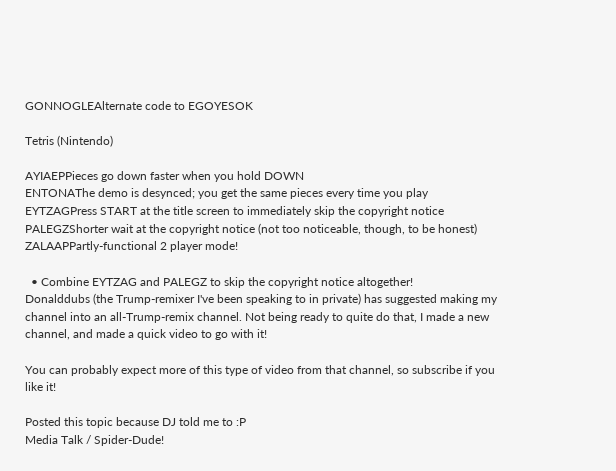GONNOGLEAlternate code to EGOYESOK

Tetris (Nintendo)

AYIAEPPieces go down faster when you hold DOWN
ENTONAThe demo is desynced; you get the same pieces every time you play
EYTZAGPress START at the title screen to immediately skip the copyright notice
PALEGZShorter wait at the copyright notice (not too noticeable, though, to be honest)
ZALAAPPartly-functional 2 player mode!

  • Combine EYTZAG and PALEGZ to skip the copyright notice altogether!
Donalddubs (the Trump-remixer I've been speaking to in private) has suggested making my channel into an all-Trump-remix channel. Not being ready to quite do that, I made a new channel, and made a quick video to go with it!

You can probably expect more of this type of video from that channel, so subscribe if you like it!

Posted this topic because DJ told me to :P
Media Talk / Spider-Dude!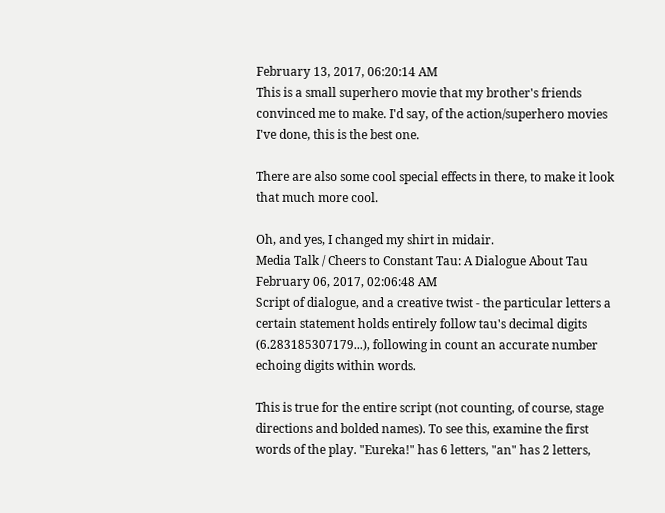February 13, 2017, 06:20:14 AM
This is a small superhero movie that my brother's friends convinced me to make. I'd say, of the action/superhero movies I've done, this is the best one.

There are also some cool special effects in there, to make it look that much more cool.

Oh, and yes, I changed my shirt in midair.
Media Talk / Cheers to Constant Tau: A Dialogue About Tau
February 06, 2017, 02:06:48 AM
Script of dialogue, and a creative twist - the particular letters a certain statement holds entirely follow tau's decimal digits (6.283185307179...), following in count an accurate number echoing digits within words.

This is true for the entire script (not counting, of course, stage directions and bolded names). To see this, examine the first words of the play. "Eureka!" has 6 letters, "an" has 2 letters,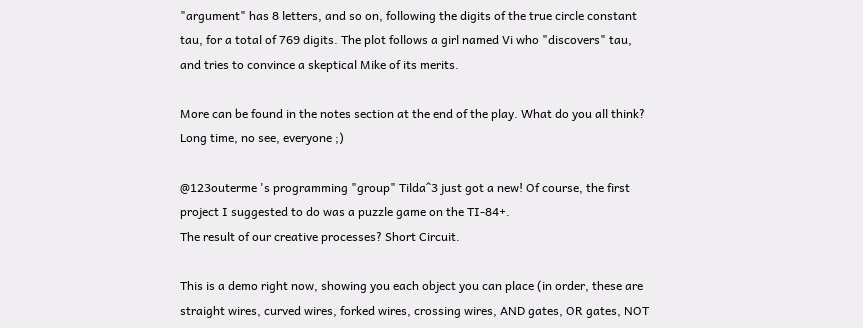"argument" has 8 letters, and so on, following the digits of the true circle constant tau, for a total of 769 digits. The plot follows a girl named Vi who "discovers" tau, and tries to convince a skeptical Mike of its merits.

More can be found in the notes section at the end of the play. What do you all think?
Long time, no see, everyone ;)

@123outerme 's programming "group" Tilda^3 just got a new! Of course, the first project I suggested to do was a puzzle game on the TI-84+.
The result of our creative processes? Short Circuit.

This is a demo right now, showing you each object you can place (in order, these are straight wires, curved wires, forked wires, crossing wires, AND gates, OR gates, NOT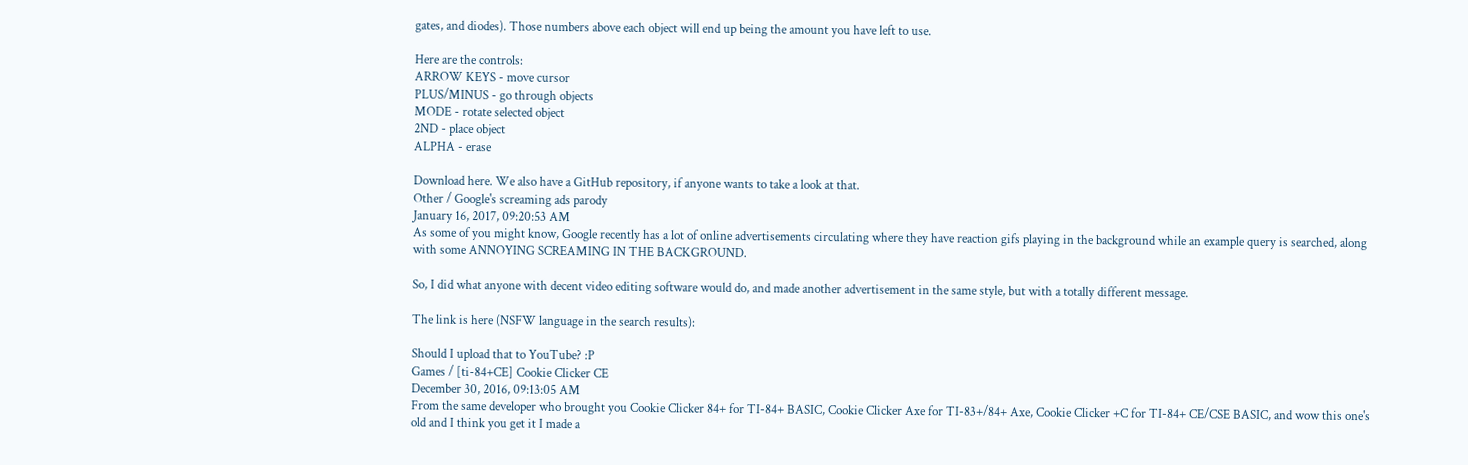gates, and diodes). Those numbers above each object will end up being the amount you have left to use.

Here are the controls:
ARROW KEYS - move cursor
PLUS/MINUS - go through objects
MODE - rotate selected object
2ND - place object
ALPHA - erase

Download here. We also have a GitHub repository, if anyone wants to take a look at that.
Other / Google's screaming ads parody
January 16, 2017, 09:20:53 AM
As some of you might know, Google recently has a lot of online advertisements circulating where they have reaction gifs playing in the background while an example query is searched, along with some ANNOYING SCREAMING IN THE BACKGROUND.

So, I did what anyone with decent video editing software would do, and made another advertisement in the same style, but with a totally different message.

The link is here (NSFW language in the search results):

Should I upload that to YouTube? :P
Games / [ti-84+CE] Cookie Clicker CE
December 30, 2016, 09:13:05 AM
From the same developer who brought you Cookie Clicker 84+ for TI-84+ BASIC, Cookie Clicker Axe for TI-83+/84+ Axe, Cookie Clicker +C for TI-84+ CE/CSE BASIC, and wow this one's old and I think you get it I made a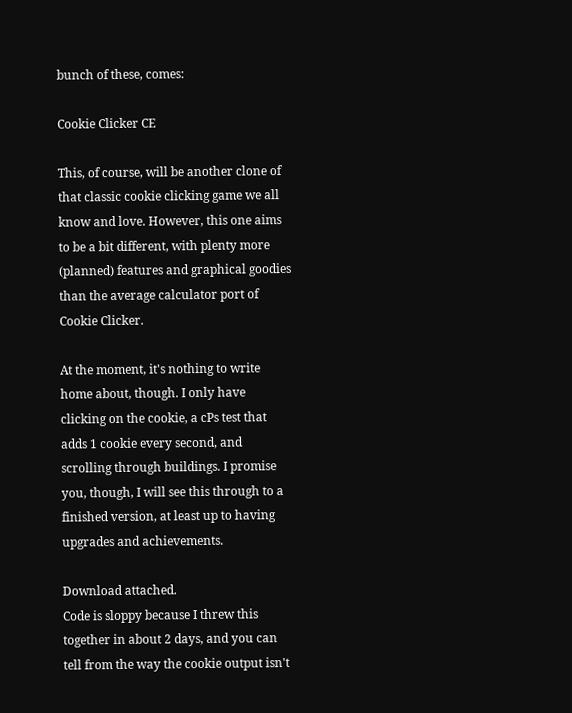bunch of these, comes:

Cookie Clicker CE

This, of course, will be another clone of that classic cookie clicking game we all know and love. However, this one aims to be a bit different, with plenty more (planned) features and graphical goodies than the average calculator port of Cookie Clicker.

At the moment, it's nothing to write home about, though. I only have clicking on the cookie, a cPs test that adds 1 cookie every second, and scrolling through buildings. I promise you, though, I will see this through to a finished version, at least up to having upgrades and achievements.

Download attached.
Code is sloppy because I threw this together in about 2 days, and you can tell from the way the cookie output isn't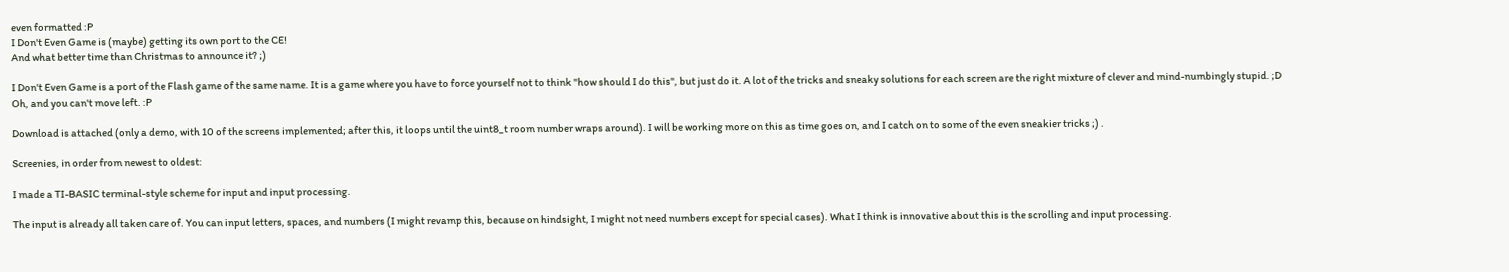even formatted :P
I Don't Even Game is (maybe) getting its own port to the CE!
And what better time than Christmas to announce it? ;)

I Don't Even Game is a port of the Flash game of the same name. It is a game where you have to force yourself not to think "how should I do this", but just do it. A lot of the tricks and sneaky solutions for each screen are the right mixture of clever and mind-numbingly stupid. ;D
Oh, and you can't move left. :P

Download is attached (only a demo, with 10 of the screens implemented; after this, it loops until the uint8_t room number wraps around). I will be working more on this as time goes on, and I catch on to some of the even sneakier tricks ;) .

Screenies, in order from newest to oldest:

I made a TI-BASIC terminal-style scheme for input and input processing.

The input is already all taken care of. You can input letters, spaces, and numbers (I might revamp this, because on hindsight, I might not need numbers except for special cases). What I think is innovative about this is the scrolling and input processing.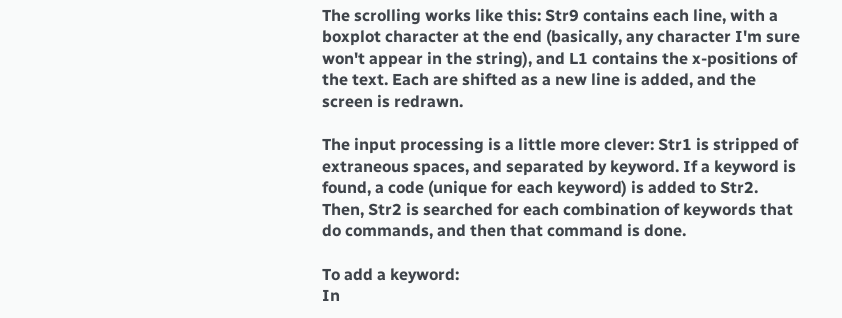The scrolling works like this: Str9 contains each line, with a boxplot character at the end (basically, any character I'm sure won't appear in the string), and L1 contains the x-positions of the text. Each are shifted as a new line is added, and the screen is redrawn.

The input processing is a little more clever: Str1 is stripped of extraneous spaces, and separated by keyword. If a keyword is found, a code (unique for each keyword) is added to Str2. Then, Str2 is searched for each combination of keywords that do commands, and then that command is done.

To add a keyword:
In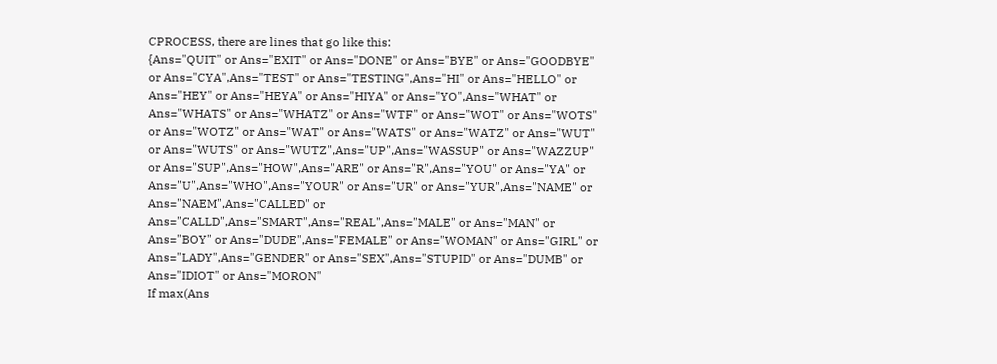CPROCESS, there are lines that go like this:
{Ans="QUIT" or Ans="EXIT" or Ans="DONE" or Ans="BYE" or Ans="GOODBYE" or Ans="CYA",Ans="TEST" or Ans="TESTING",Ans="HI" or Ans="HELLO" or Ans="HEY" or Ans="HEYA" or Ans="HIYA" or Ans="YO",Ans="WHAT" or Ans="WHATS" or Ans="WHATZ" or Ans="WTF" or Ans="WOT" or Ans="WOTS" or Ans="WOTZ" or Ans="WAT" or Ans="WATS" or Ans="WATZ" or Ans="WUT" or Ans="WUTS" or Ans="WUTZ",Ans="UP",Ans="WASSUP" or Ans="WAZZUP" or Ans="SUP",Ans="HOW",Ans="ARE" or Ans="R",Ans="YOU" or Ans="YA" or Ans="U",Ans="WHO",Ans="YOUR" or Ans="UR" or Ans="YUR",Ans="NAME" or Ans="NAEM",Ans="CALLED" or Ans="CALLD",Ans="SMART",Ans="REAL",Ans="MALE" or Ans="MAN" or Ans="BOY" or Ans="DUDE",Ans="FEMALE" or Ans="WOMAN" or Ans="GIRL" or Ans="LADY",Ans="GENDER" or Ans="SEX",Ans="STUPID" or Ans="DUMB" or Ans="IDIOT" or Ans="MORON"
If max(Ans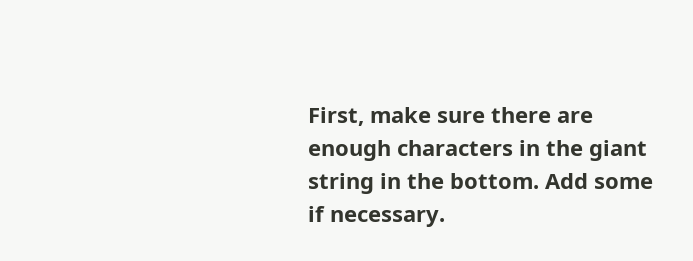First, make sure there are enough characters in the giant string in the bottom. Add some if necessary.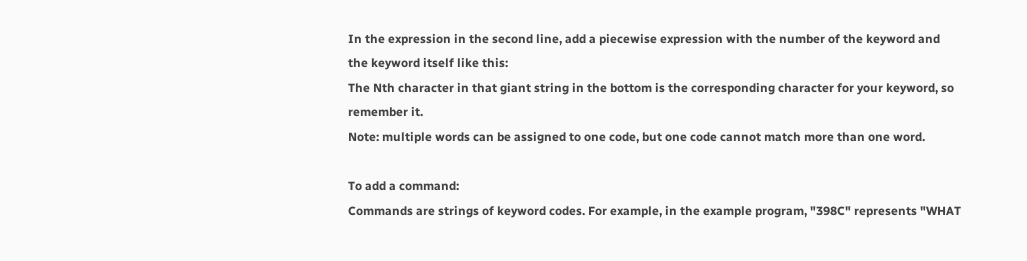In the expression in the second line, add a piecewise expression with the number of the keyword and the keyword itself like this:
The Nth character in that giant string in the bottom is the corresponding character for your keyword, so remember it.
Note: multiple words can be assigned to one code, but one code cannot match more than one word.

To add a command:
Commands are strings of keyword codes. For example, in the example program, "398C" represents "WHAT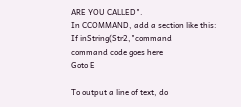ARE YOU CALLED".
In CCOMMAND, add a section like this:
If inString(Str2,"command
command code goes here
Goto E

To output a line of text, do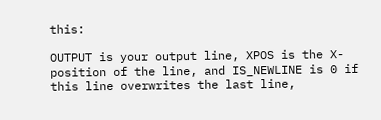this:

OUTPUT is your output line, XPOS is the X-position of the line, and IS_NEWLINE is 0 if this line overwrites the last line,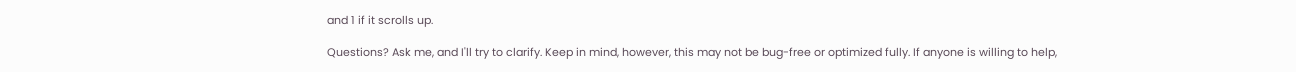and 1 if it scrolls up.

Questions? Ask me, and I'll try to clarify. Keep in mind, however, this may not be bug-free or optimized fully. If anyone is willing to help,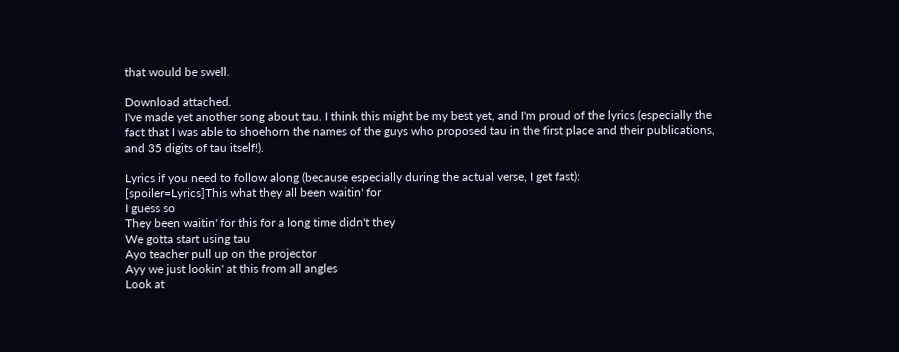that would be swell.

Download attached.
I've made yet another song about tau. I think this might be my best yet, and I'm proud of the lyrics (especially the fact that I was able to shoehorn the names of the guys who proposed tau in the first place and their publications, and 35 digits of tau itself!).

Lyrics if you need to follow along (because especially during the actual verse, I get fast):
[spoiler=Lyrics]This what they all been waitin' for
I guess so
They been waitin' for this for a long time didn't they
We gotta start using tau
Ayo teacher pull up on the projector
Ayy we just lookin' at this from all angles
Look at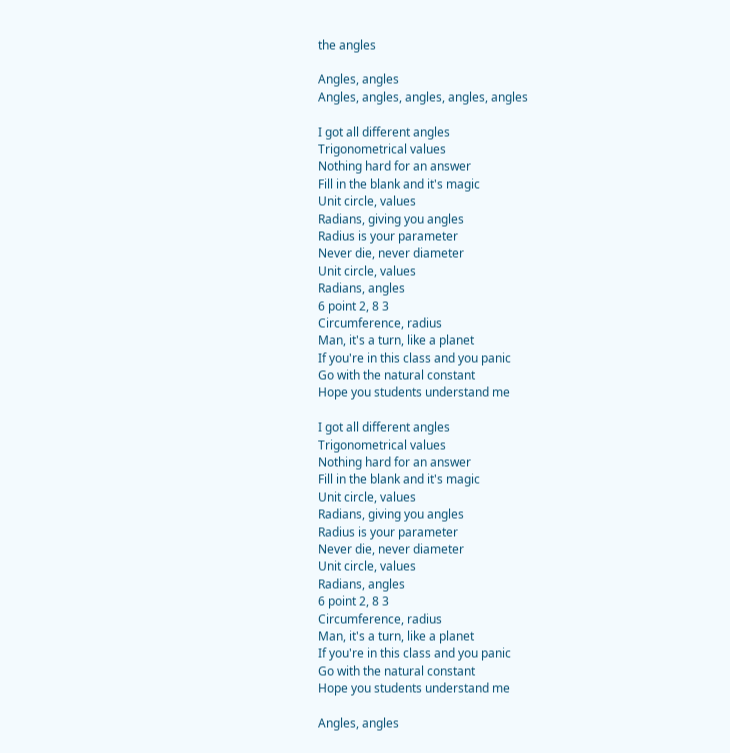the angles

Angles, angles
Angles, angles, angles, angles, angles

I got all different angles
Trigonometrical values
Nothing hard for an answer
Fill in the blank and it's magic
Unit circle, values
Radians, giving you angles
Radius is your parameter
Never die, never diameter
Unit circle, values
Radians, angles
6 point 2, 8 3
Circumference, radius
Man, it's a turn, like a planet
If you're in this class and you panic
Go with the natural constant
Hope you students understand me

I got all different angles
Trigonometrical values
Nothing hard for an answer
Fill in the blank and it's magic
Unit circle, values
Radians, giving you angles
Radius is your parameter
Never die, never diameter
Unit circle, values
Radians, angles
6 point 2, 8 3
Circumference, radius
Man, it's a turn, like a planet
If you're in this class and you panic
Go with the natural constant
Hope you students understand me

Angles, angles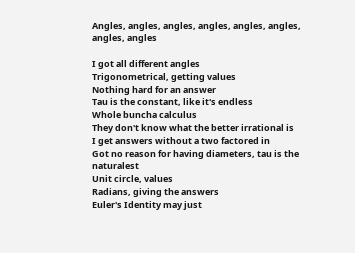Angles, angles, angles, angles, angles, angles, angles, angles

I got all different angles
Trigonometrical, getting values
Nothing hard for an answer
Tau is the constant, like it's endless
Whole buncha calculus
They don't know what the better irrational is
I get answers without a two factored in
Got no reason for having diameters, tau is the naturalest
Unit circle, values
Radians, giving the answers
Euler's Identity may just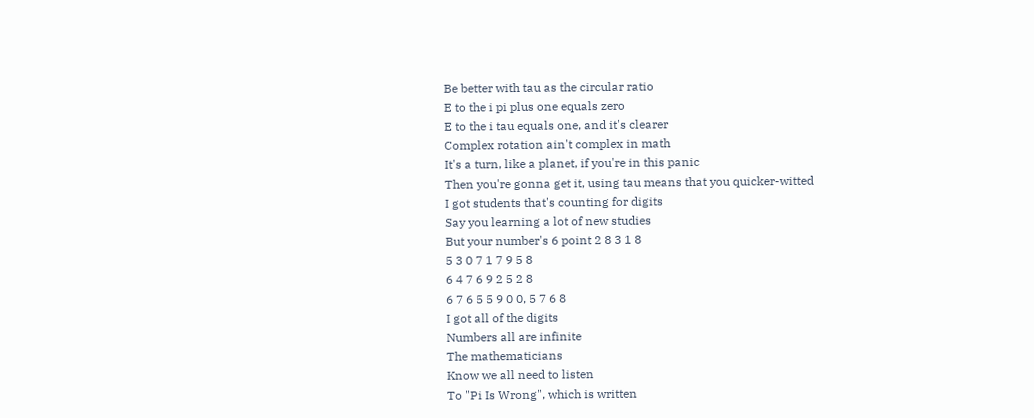Be better with tau as the circular ratio
E to the i pi plus one equals zero
E to the i tau equals one, and it's clearer
Complex rotation ain't complex in math
It's a turn, like a planet, if you're in this panic
Then you're gonna get it, using tau means that you quicker-witted
I got students that's counting for digits
Say you learning a lot of new studies
But your number's 6 point 2 8 3 1 8
5 3 0 7 1 7 9 5 8
6 4 7 6 9 2 5 2 8
6 7 6 5 5 9 0 0, 5 7 6 8
I got all of the digits
Numbers all are infinite
The mathematicians
Know we all need to listen
To "Pi Is Wrong", which is written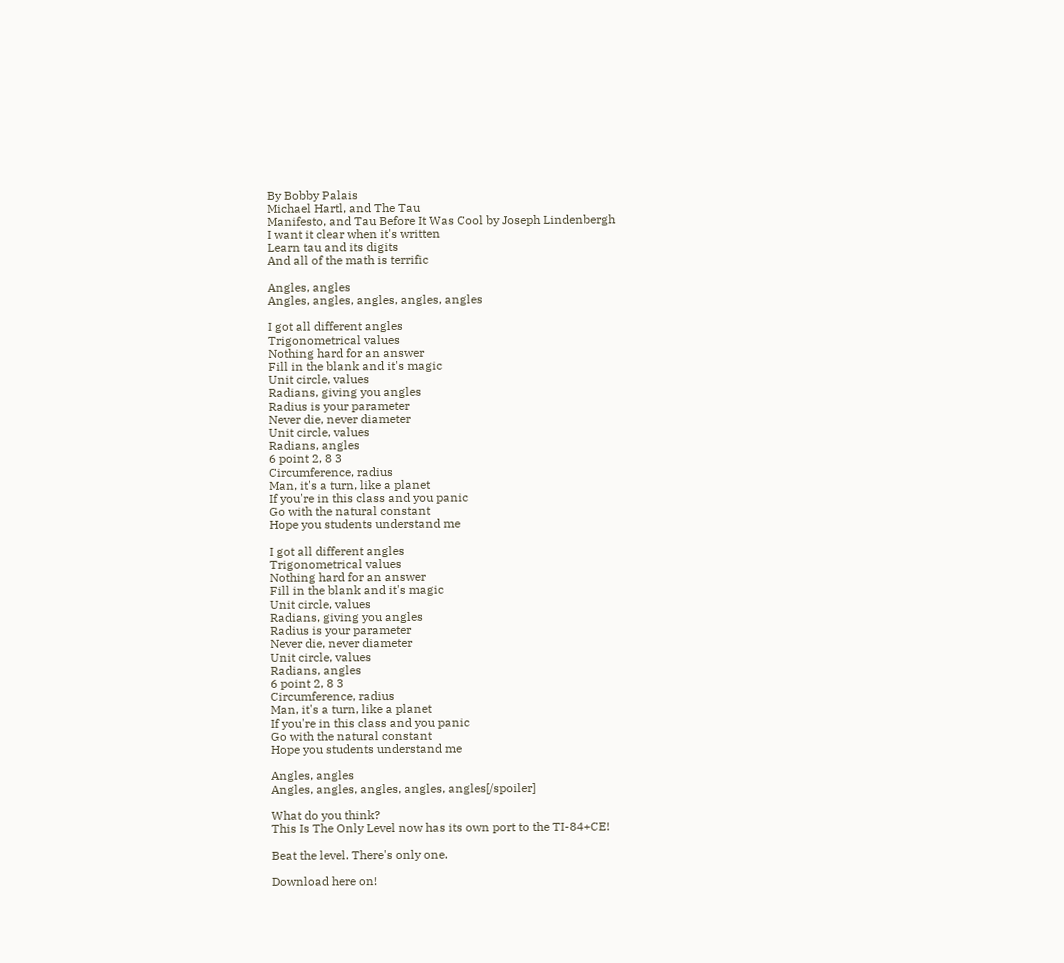By Bobby Palais
Michael Hartl, and The Tau
Manifesto, and Tau Before It Was Cool by Joseph Lindenbergh
I want it clear when it's written
Learn tau and its digits
And all of the math is terrific

Angles, angles
Angles, angles, angles, angles, angles

I got all different angles
Trigonometrical values
Nothing hard for an answer
Fill in the blank and it's magic
Unit circle, values
Radians, giving you angles
Radius is your parameter
Never die, never diameter
Unit circle, values
Radians, angles
6 point 2, 8 3
Circumference, radius
Man, it's a turn, like a planet
If you're in this class and you panic
Go with the natural constant
Hope you students understand me

I got all different angles
Trigonometrical values
Nothing hard for an answer
Fill in the blank and it's magic
Unit circle, values
Radians, giving you angles
Radius is your parameter
Never die, never diameter
Unit circle, values
Radians, angles
6 point 2, 8 3
Circumference, radius
Man, it's a turn, like a planet
If you're in this class and you panic
Go with the natural constant
Hope you students understand me

Angles, angles
Angles, angles, angles, angles, angles[/spoiler]

What do you think?
This Is The Only Level now has its own port to the TI-84+CE!

Beat the level. There's only one.

Download here on!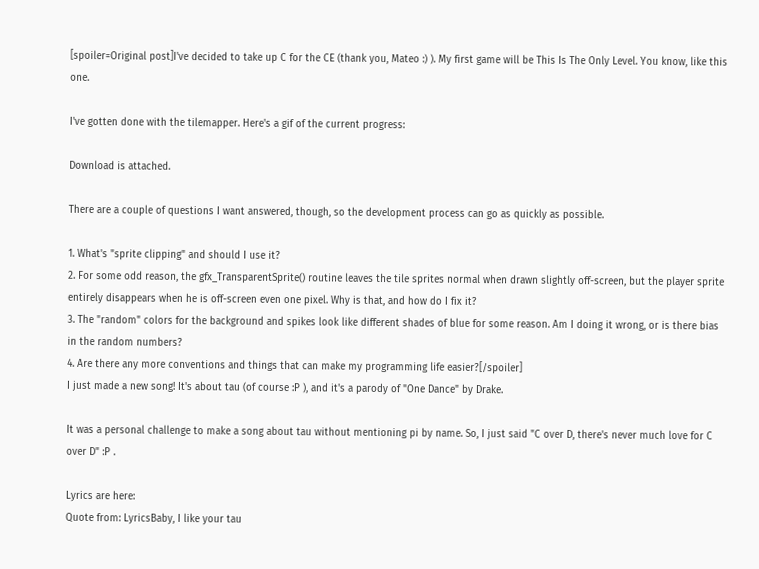[spoiler=Original post]I've decided to take up C for the CE (thank you, Mateo :) ). My first game will be This Is The Only Level. You know, like this one.

I've gotten done with the tilemapper. Here's a gif of the current progress:

Download is attached.

There are a couple of questions I want answered, though, so the development process can go as quickly as possible.

1. What's "sprite clipping" and should I use it?
2. For some odd reason, the gfx_TransparentSprite() routine leaves the tile sprites normal when drawn slightly off-screen, but the player sprite entirely disappears when he is off-screen even one pixel. Why is that, and how do I fix it?
3. The "random" colors for the background and spikes look like different shades of blue for some reason. Am I doing it wrong, or is there bias in the random numbers?
4. Are there any more conventions and things that can make my programming life easier?[/spoiler]
I just made a new song! It's about tau (of course :P ), and it's a parody of "One Dance" by Drake.

It was a personal challenge to make a song about tau without mentioning pi by name. So, I just said "C over D, there's never much love for C over D" :P .

Lyrics are here:
Quote from: LyricsBaby, I like your tau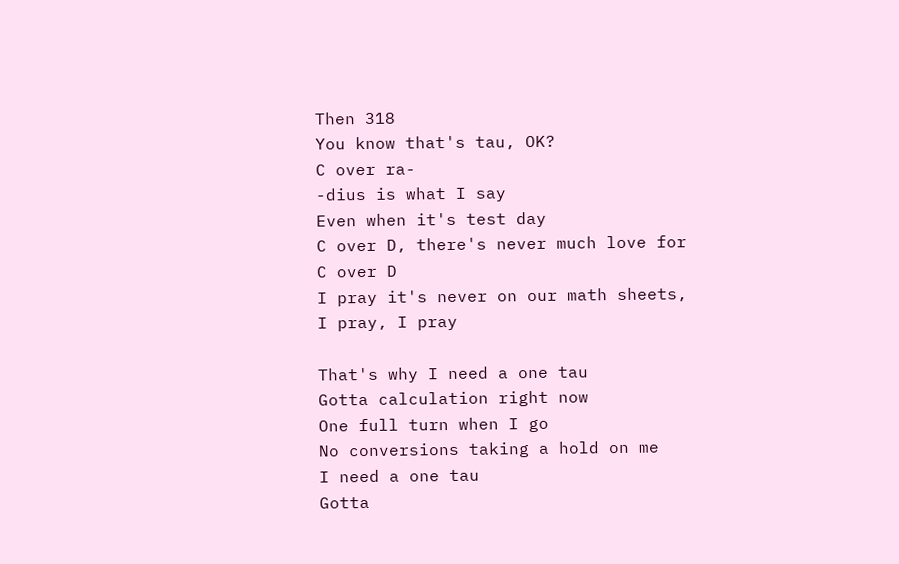Then 318
You know that's tau, OK?
C over ra-
-dius is what I say
Even when it's test day
C over D, there's never much love for C over D
I pray it's never on our math sheets,
I pray, I pray

That's why I need a one tau
Gotta calculation right now
One full turn when I go
No conversions taking a hold on me
I need a one tau
Gotta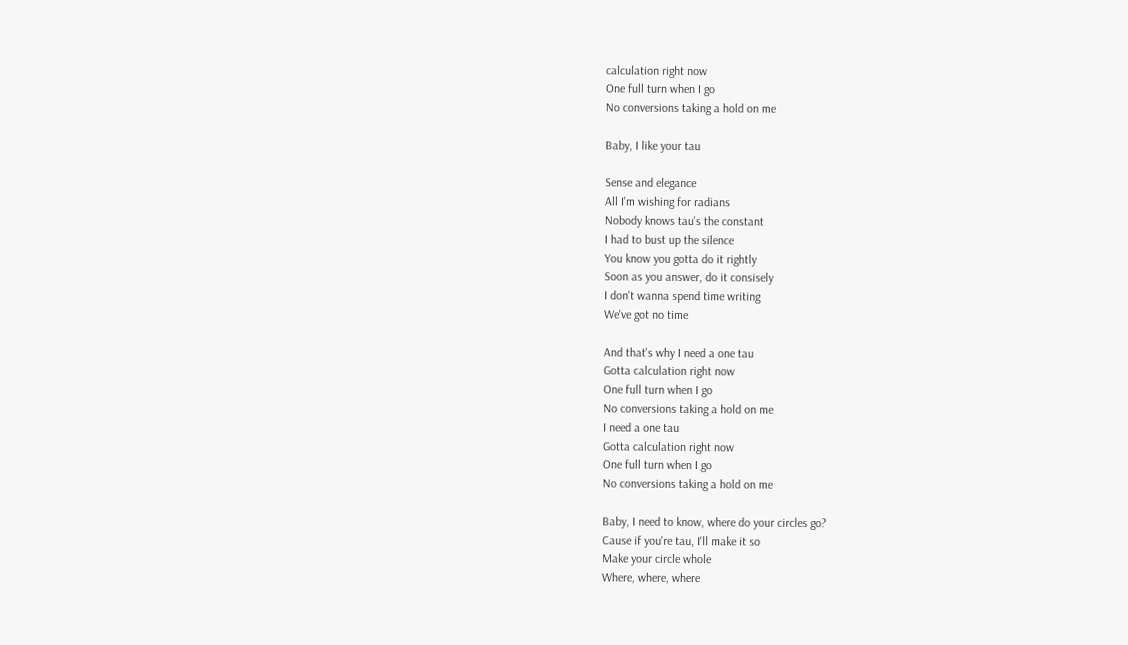calculation right now
One full turn when I go
No conversions taking a hold on me

Baby, I like your tau

Sense and elegance
All I'm wishing for radians
Nobody knows tau's the constant
I had to bust up the silence
You know you gotta do it rightly
Soon as you answer, do it consisely
I don't wanna spend time writing
We've got no time

And that's why I need a one tau
Gotta calculation right now
One full turn when I go
No conversions taking a hold on me
I need a one tau
Gotta calculation right now
One full turn when I go
No conversions taking a hold on me

Baby, I need to know, where do your circles go?
Cause if you're tau, I'll make it so
Make your circle whole
Where, where, where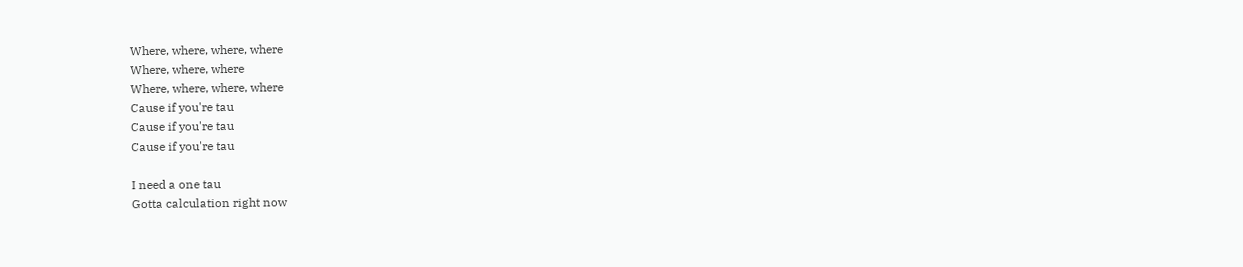Where, where, where, where
Where, where, where
Where, where, where, where
Cause if you're tau
Cause if you're tau
Cause if you're tau

I need a one tau
Gotta calculation right now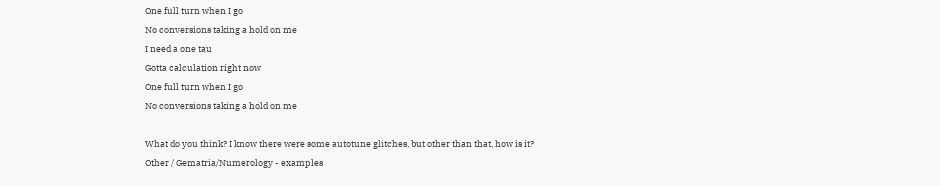One full turn when I go
No conversions taking a hold on me
I need a one tau
Gotta calculation right now
One full turn when I go
No conversions taking a hold on me

What do you think? I know there were some autotune glitches, but other than that, how is it?
Other / Gematria/Numerology - examples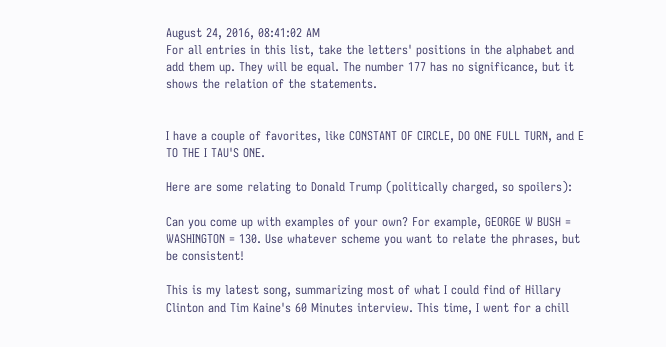August 24, 2016, 08:41:02 AM
For all entries in this list, take the letters' positions in the alphabet and add them up. They will be equal. The number 177 has no significance, but it shows the relation of the statements.


I have a couple of favorites, like CONSTANT OF CIRCLE, DO ONE FULL TURN, and E TO THE I TAU'S ONE.

Here are some relating to Donald Trump (politically charged, so spoilers):

Can you come up with examples of your own? For example, GEORGE W BUSH = WASHINGTON = 130. Use whatever scheme you want to relate the phrases, but be consistent!

This is my latest song, summarizing most of what I could find of Hillary Clinton and Tim Kaine's 60 Minutes interview. This time, I went for a chill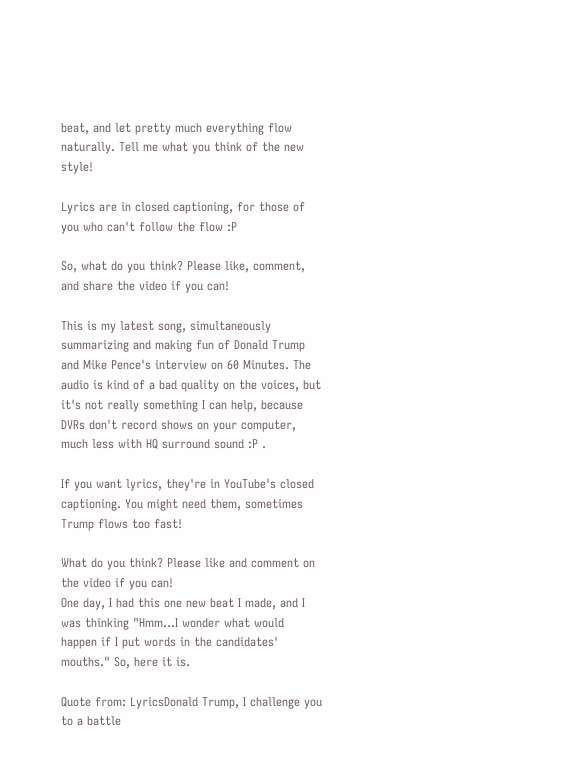beat, and let pretty much everything flow naturally. Tell me what you think of the new style!

Lyrics are in closed captioning, for those of you who can't follow the flow :P

So, what do you think? Please like, comment, and share the video if you can!

This is my latest song, simultaneously summarizing and making fun of Donald Trump and Mike Pence's interview on 60 Minutes. The audio is kind of a bad quality on the voices, but it's not really something I can help, because DVRs don't record shows on your computer, much less with HQ surround sound :P .

If you want lyrics, they're in YouTube's closed captioning. You might need them, sometimes Trump flows too fast!

What do you think? Please like and comment on the video if you can!
One day, I had this one new beat I made, and I was thinking "Hmm...I wonder what would happen if I put words in the candidates' mouths." So, here it is.

Quote from: LyricsDonald Trump, I challenge you to a battle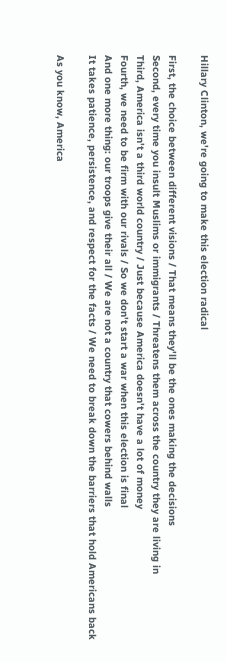Hillary Clinton, we're going to make this election radical

First, the choice between different visions / That means they'll be the ones making the decisions
Second, every time you insult Muslims or immigrants / Threatens them across the country they are living in
Third, America isn't a third world country / Just because America doesn't have a lot of money
Fourth, we need to be firm with our rivals / So we don't start a war when this election is final
And one more thing: our troops give their all / We are not a country that cowers behind walls
It takes patience, persistence, and respect for the facts / We need to break down the barriers that hold Americans back

As you know, America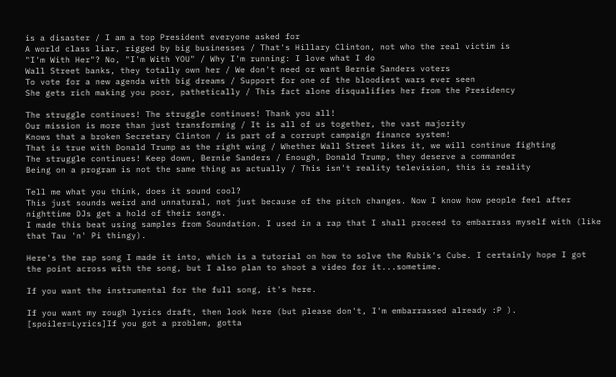is a disaster / I am a top President everyone asked for
A world class liar, rigged by big businesses / That's Hillary Clinton, not who the real victim is
"I'm With Her"? No, "I'm With YOU" / Why I'm running: I love what I do
Wall Street banks, they totally own her / We don't need or want Bernie Sanders voters
To vote for a new agenda with big dreams / Support for one of the bloodiest wars ever seen
She gets rich making you poor, pathetically / This fact alone disqualifies her from the Presidency

The struggle continues! The struggle continues! Thank you all!
Our mission is more than just transforming / It is all of us together, the vast majority
Knows that a broken Secretary Clinton / is part of a corrupt campaign finance system!
That is true with Donald Trump as the right wing / Whether Wall Street likes it, we will continue fighting
The struggle continues! Keep down, Bernie Sanders / Enough, Donald Trump, they deserve a commander
Being on a program is not the same thing as actually / This isn't reality television, this is reality

Tell me what you think, does it sound cool?
This just sounds weird and unnatural, not just because of the pitch changes. Now I know how people feel after nighttime DJs get a hold of their songs.
I made this beat using samples from Soundation. I used in a rap that I shall proceed to embarrass myself with (like that Tau 'n' Pi thingy).

Here's the rap song I made it into, which is a tutorial on how to solve the Rubik's Cube. I certainly hope I got the point across with the song, but I also plan to shoot a video for it...sometime.

If you want the instrumental for the full song, it's here.

If you want my rough lyrics draft, then look here (but please don't, I'm embarrassed already :P ).
[spoiler=Lyrics]If you got a problem, gotta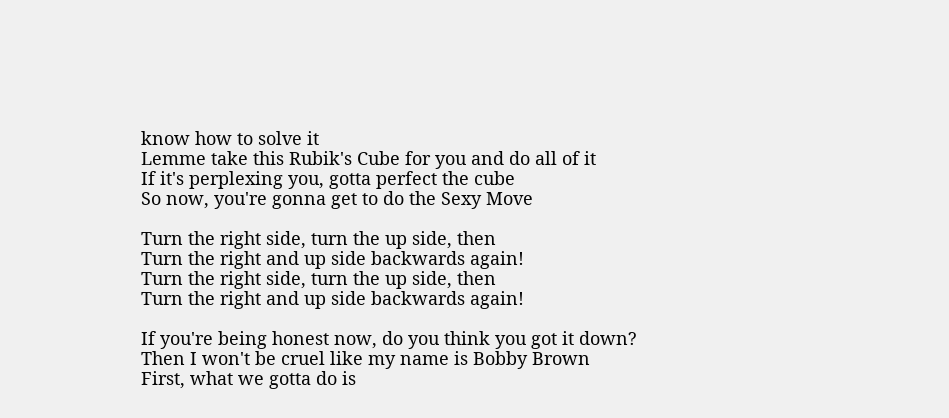know how to solve it
Lemme take this Rubik's Cube for you and do all of it
If it's perplexing you, gotta perfect the cube
So now, you're gonna get to do the Sexy Move

Turn the right side, turn the up side, then
Turn the right and up side backwards again!
Turn the right side, turn the up side, then
Turn the right and up side backwards again!

If you're being honest now, do you think you got it down?
Then I won't be cruel like my name is Bobby Brown
First, what we gotta do is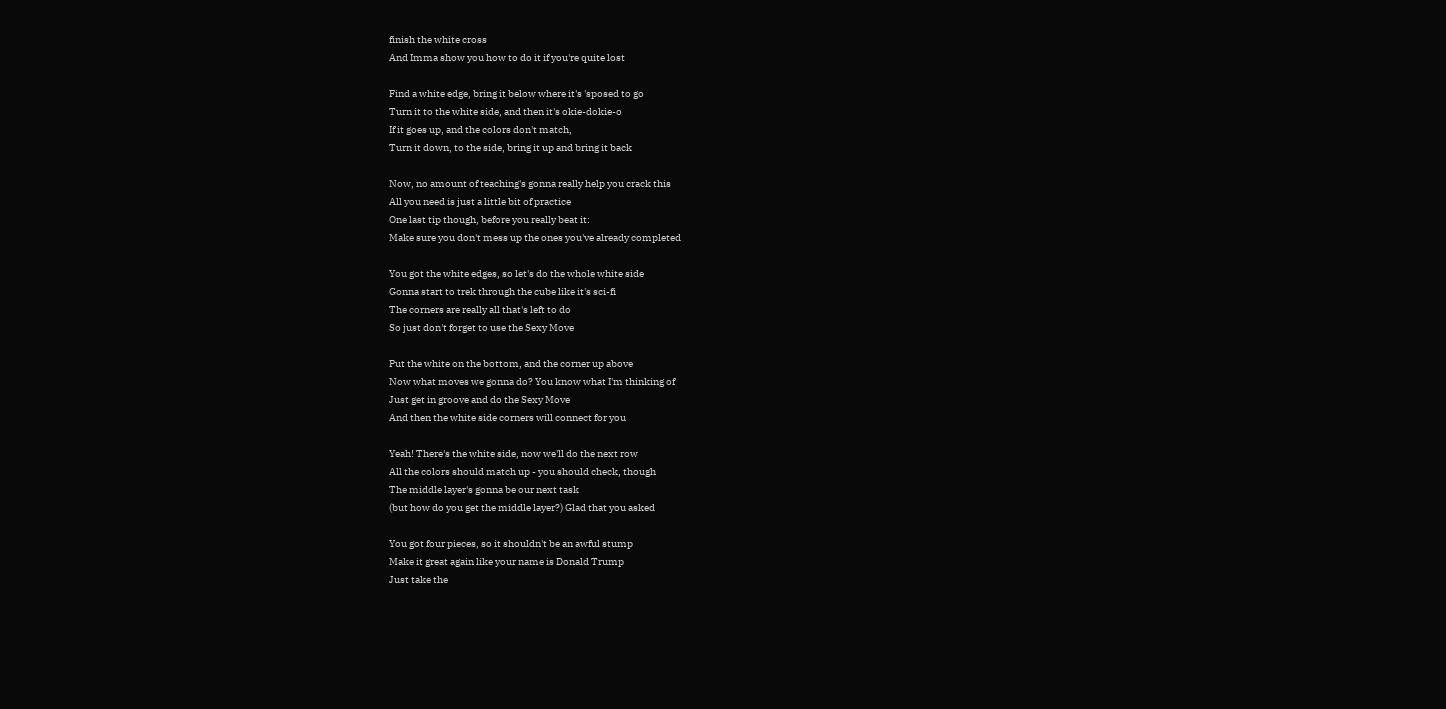finish the white cross
And Imma show you how to do it if you're quite lost

Find a white edge, bring it below where it's 'sposed to go
Turn it to the white side, and then it's okie-dokie-o
If it goes up, and the colors don't match,
Turn it down, to the side, bring it up and bring it back

Now, no amount of teaching's gonna really help you crack this
All you need is just a little bit of practice
One last tip though, before you really beat it:
Make sure you don't mess up the ones you've already completed

You got the white edges, so let's do the whole white side
Gonna start to trek through the cube like it's sci-fi
The corners are really all that's left to do
So just don't forget to use the Sexy Move

Put the white on the bottom, and the corner up above
Now what moves we gonna do? You know what I'm thinking of
Just get in groove and do the Sexy Move
And then the white side corners will connect for you

Yeah! There's the white side, now we'll do the next row
All the colors should match up - you should check, though
The middle layer's gonna be our next task
(but how do you get the middle layer?) Glad that you asked

You got four pieces, so it shouldn't be an awful stump
Make it great again like your name is Donald Trump
Just take the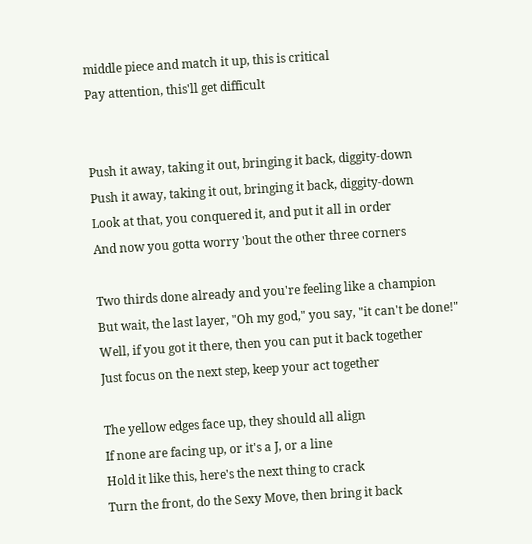middle piece and match it up, this is critical
Pay attention, this'll get difficult


Push it away, taking it out, bringing it back, diggity-down
Push it away, taking it out, bringing it back, diggity-down
Look at that, you conquered it, and put it all in order
And now you gotta worry 'bout the other three corners

Two thirds done already and you're feeling like a champion
But wait, the last layer, "Oh my god," you say, "it can't be done!"
Well, if you got it there, then you can put it back together
Just focus on the next step, keep your act together

The yellow edges face up, they should all align
If none are facing up, or it's a J, or a line
Hold it like this, here's the next thing to crack
Turn the front, do the Sexy Move, then bring it back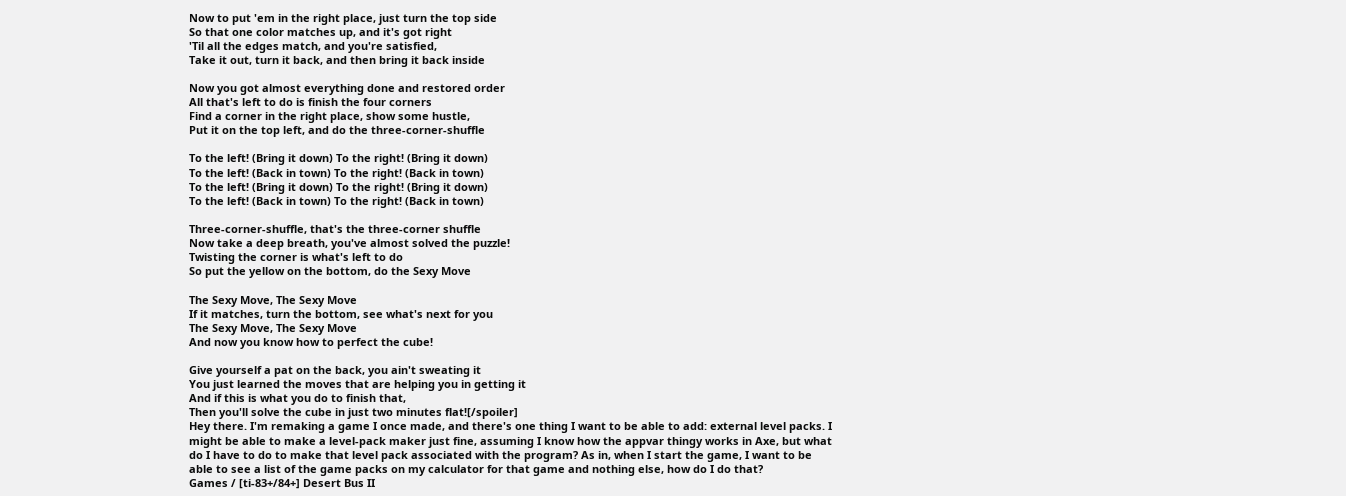Now to put 'em in the right place, just turn the top side
So that one color matches up, and it's got right
'Til all the edges match, and you're satisfied,
Take it out, turn it back, and then bring it back inside

Now you got almost everything done and restored order
All that's left to do is finish the four corners
Find a corner in the right place, show some hustle,
Put it on the top left, and do the three-corner-shuffle

To the left! (Bring it down) To the right! (Bring it down)
To the left! (Back in town) To the right! (Back in town)
To the left! (Bring it down) To the right! (Bring it down)
To the left! (Back in town) To the right! (Back in town)

Three-corner-shuffle, that's the three-corner shuffle
Now take a deep breath, you've almost solved the puzzle!
Twisting the corner is what's left to do
So put the yellow on the bottom, do the Sexy Move

The Sexy Move, The Sexy Move
If it matches, turn the bottom, see what's next for you
The Sexy Move, The Sexy Move
And now you know how to perfect the cube!

Give yourself a pat on the back, you ain't sweating it
You just learned the moves that are helping you in getting it
And if this is what you do to finish that,
Then you'll solve the cube in just two minutes flat![/spoiler]
Hey there. I'm remaking a game I once made, and there's one thing I want to be able to add: external level packs. I might be able to make a level-pack maker just fine, assuming I know how the appvar thingy works in Axe, but what do I have to do to make that level pack associated with the program? As in, when I start the game, I want to be able to see a list of the game packs on my calculator for that game and nothing else, how do I do that?
Games / [ti-83+/84+] Desert Bus II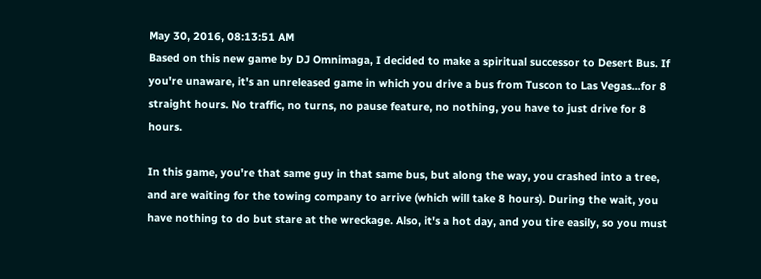May 30, 2016, 08:13:51 AM
Based on this new game by DJ Omnimaga, I decided to make a spiritual successor to Desert Bus. If you're unaware, it's an unreleased game in which you drive a bus from Tuscon to Las Vegas...for 8 straight hours. No traffic, no turns, no pause feature, no nothing, you have to just drive for 8 hours.

In this game, you're that same guy in that same bus, but along the way, you crashed into a tree, and are waiting for the towing company to arrive (which will take 8 hours). During the wait, you have nothing to do but stare at the wreckage. Also, it's a hot day, and you tire easily, so you must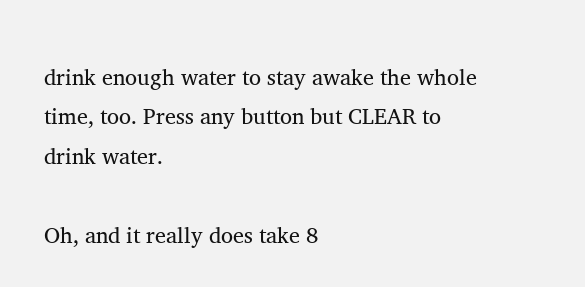drink enough water to stay awake the whole time, too. Press any button but CLEAR to drink water.

Oh, and it really does take 8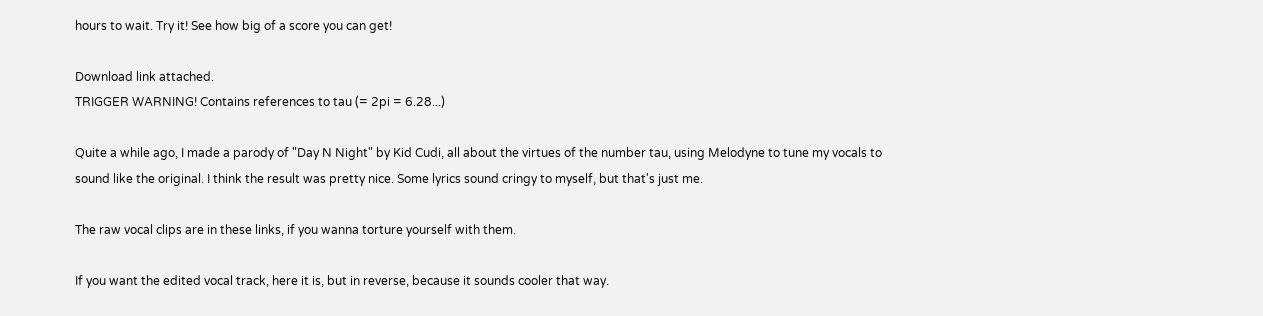hours to wait. Try it! See how big of a score you can get!

Download link attached.
TRIGGER WARNING! Contains references to tau (= 2pi = 6.28...)

Quite a while ago, I made a parody of "Day N Night" by Kid Cudi, all about the virtues of the number tau, using Melodyne to tune my vocals to sound like the original. I think the result was pretty nice. Some lyrics sound cringy to myself, but that's just me.

The raw vocal clips are in these links, if you wanna torture yourself with them.

If you want the edited vocal track, here it is, but in reverse, because it sounds cooler that way.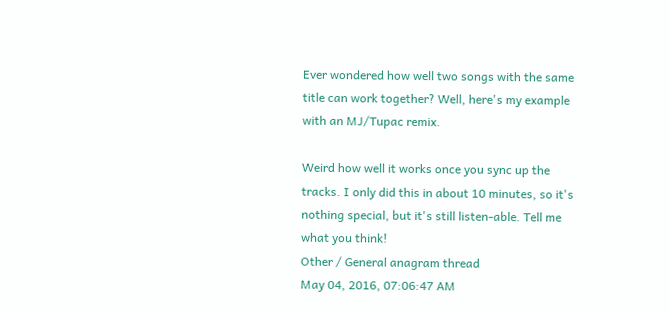Ever wondered how well two songs with the same title can work together? Well, here's my example with an MJ/Tupac remix.

Weird how well it works once you sync up the tracks. I only did this in about 10 minutes, so it's nothing special, but it's still listen-able. Tell me what you think!
Other / General anagram thread
May 04, 2016, 07:06:47 AM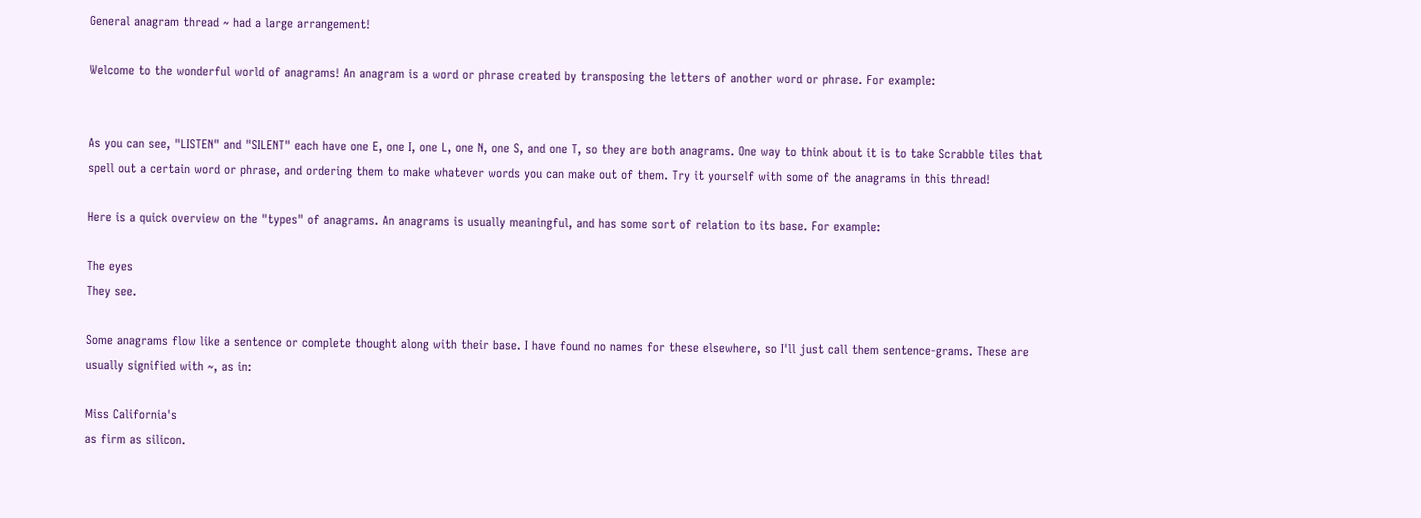General anagram thread ~ had a large arrangement!

Welcome to the wonderful world of anagrams! An anagram is a word or phrase created by transposing the letters of another word or phrase. For example:


As you can see, "LISTEN" and "SILENT" each have one E, one I, one L, one N, one S, and one T, so they are both anagrams. One way to think about it is to take Scrabble tiles that spell out a certain word or phrase, and ordering them to make whatever words you can make out of them. Try it yourself with some of the anagrams in this thread!

Here is a quick overview on the "types" of anagrams. An anagrams is usually meaningful, and has some sort of relation to its base. For example:

The eyes
They see.

Some anagrams flow like a sentence or complete thought along with their base. I have found no names for these elsewhere, so I'll just call them sentence-grams. These are usually signified with ~, as in:

Miss California's
as firm as silicon.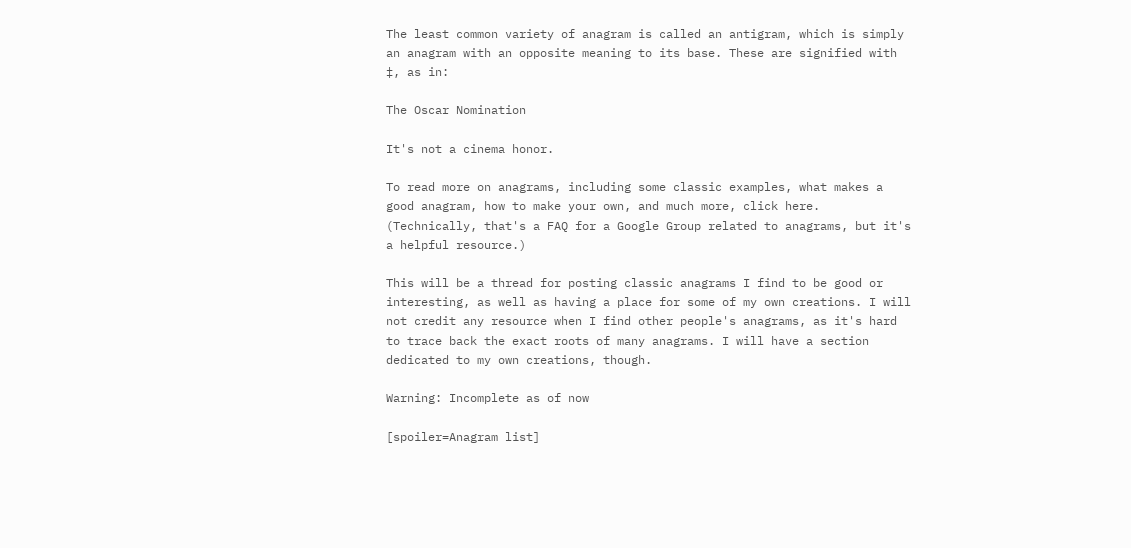The least common variety of anagram is called an antigram, which is simply an anagram with an opposite meaning to its base. These are signified with ‡, as in:

The Oscar Nomination

It's not a cinema honor.

To read more on anagrams, including some classic examples, what makes a good anagram, how to make your own, and much more, click here. (Technically, that's a FAQ for a Google Group related to anagrams, but it's a helpful resource.)

This will be a thread for posting classic anagrams I find to be good or interesting, as well as having a place for some of my own creations. I will not credit any resource when I find other people's anagrams, as it's hard to trace back the exact roots of many anagrams. I will have a section dedicated to my own creations, though.

Warning: Incomplete as of now

[spoiler=Anagram list]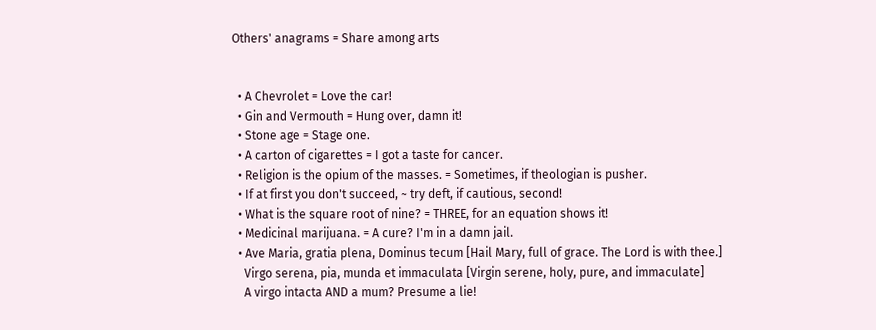Others' anagrams = Share among arts


  • A Chevrolet = Love the car!
  • Gin and Vermouth = Hung over, damn it!
  • Stone age = Stage one.
  • A carton of cigarettes = I got a taste for cancer.
  • Religion is the opium of the masses. = Sometimes, if theologian is pusher.
  • If at first you don't succeed, ~ try deft, if cautious, second!
  • What is the square root of nine? = THREE, for an equation shows it!
  • Medicinal marijuana. = A cure? I'm in a damn jail.
  • Ave Maria, gratia plena, Dominus tecum [Hail Mary, full of grace. The Lord is with thee.]
    Virgo serena, pia, munda et immaculata [Virgin serene, holy, pure, and immaculate]
    A virgo intacta AND a mum? Presume a lie!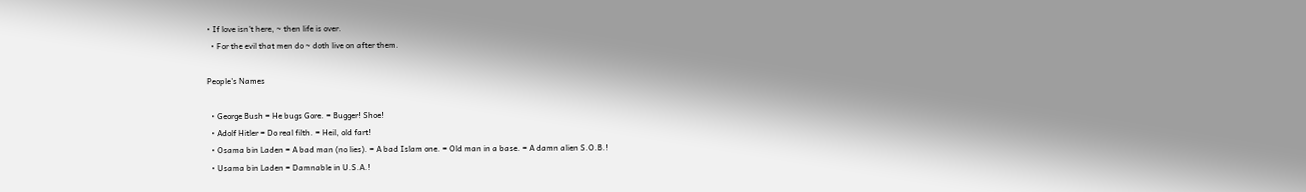• If love isn't here, ~ then life is over.
  • For the evil that men do ~ doth live on after them.

People's Names

  • George Bush = He bugs Gore. = Bugger! Shoe!
  • Adolf Hitler = Do real filth. = Heil, old fart!
  • Osama bin Laden = A bad man (no lies). = A bad Islam one. = Old man in a base. = A damn alien S.O.B.!
  • Usama bin Laden = Damnable in U.S.A.!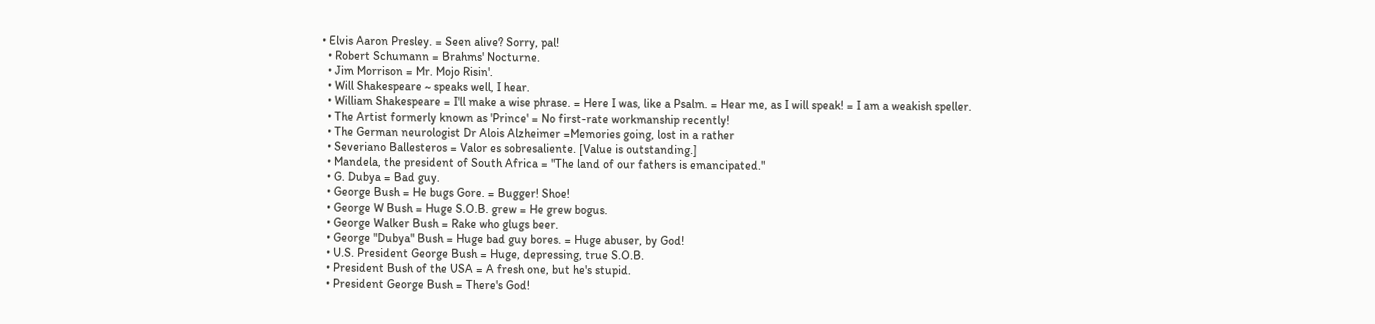• Elvis Aaron Presley. = Seen alive? Sorry, pal!
  • Robert Schumann = Brahms' Nocturne.
  • Jim Morrison = Mr. Mojo Risin'.
  • Will Shakespeare ~ speaks well, I hear.
  • William Shakespeare = I'll make a wise phrase. = Here I was, like a Psalm. = Hear me, as I will speak! = I am a weakish speller.
  • The Artist formerly known as 'Prince' = No first-rate workmanship recently!
  • The German neurologist Dr Alois Alzheimer =Memories going, lost in a rather
  • Severiano Ballesteros = Valor es sobresaliente. [Value is outstanding.]
  • Mandela, the president of South Africa = "The land of our fathers is emancipated."
  • G. Dubya = Bad guy.
  • George Bush = He bugs Gore. = Bugger! Shoe!
  • George W Bush = Huge S.O.B. grew = He grew bogus.
  • George Walker Bush = Rake who glugs beer.
  • George "Dubya" Bush = Huge bad guy bores. = Huge abuser, by God!
  • U.S. President George Bush = Huge, depressing, true S.O.B.
  • President Bush of the USA = A fresh one, but he's stupid.
  • President George Bush = There's God!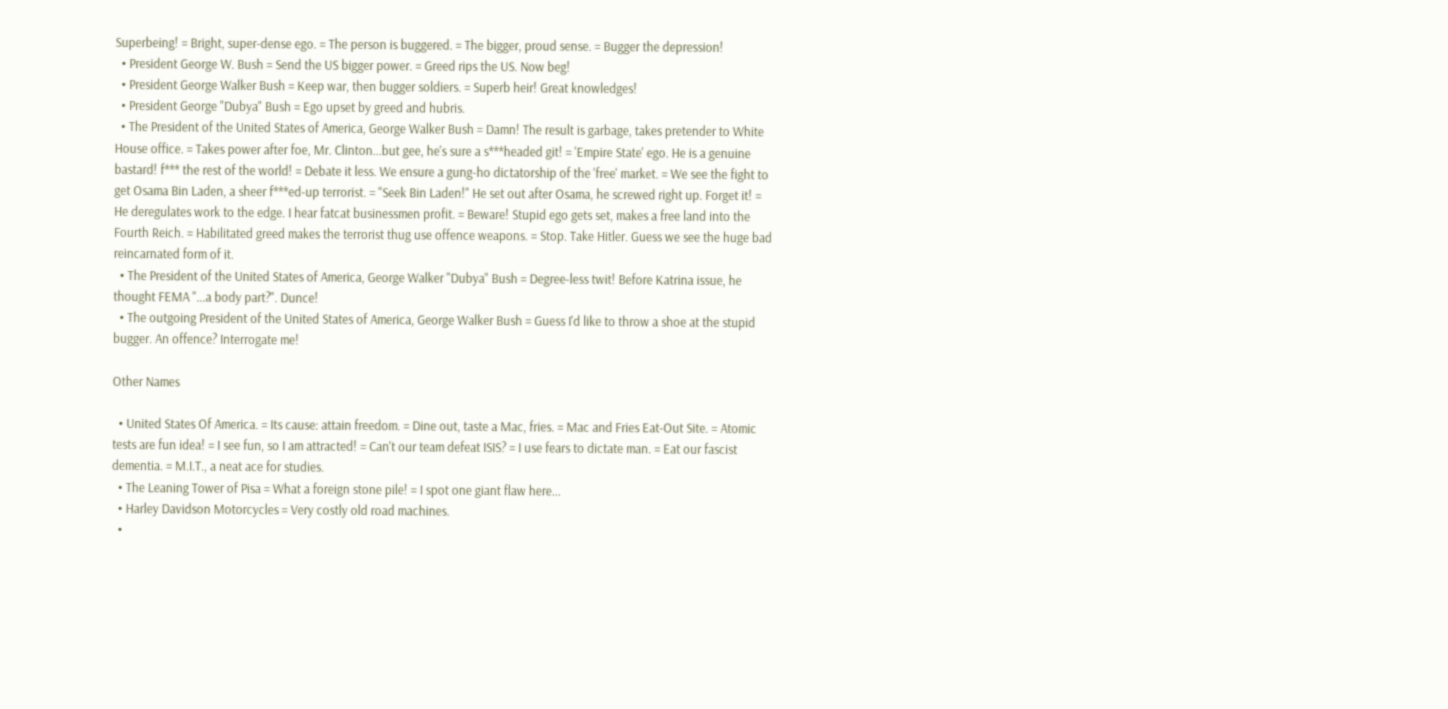Superbeing! = Bright, super-dense ego. = The person is buggered. = The bigger, proud sense. = Bugger the depression!
  • President George W. Bush = Send the US bigger power. = Greed rips the US. Now beg!
  • President George Walker Bush = Keep war, then bugger soldiers. = Superb heir! Great knowledges!
  • President George "Dubya" Bush = Ego upset by greed and hubris.
  • The President of the United States of America, George Walker Bush = Damn! The result is garbage, takes pretender to White House office. = Takes power after foe, Mr. Clinton...but gee, he's sure a s***headed git! = 'Empire State' ego. He is a genuine bastard! f*** the rest of the world! = Debate it less. We ensure a gung-ho dictatorship of the 'free' market. = We see the fight to get Osama Bin Laden, a sheer f***ed-up terrorist. = "Seek Bin Laden!" He set out after Osama, he screwed right up. Forget it! = He deregulates work to the edge. I hear fatcat businessmen profit. = Beware! Stupid ego gets set, makes a free land into the Fourth Reich. = Habilitated greed makes the terrorist thug use offence weapons. = Stop. Take Hitler. Guess we see the huge bad reincarnated form of it.
  • The President of the United States of America, George Walker "Dubya" Bush = Degree-less twit! Before Katrina issue, he thought FEMA "...a body part?". Dunce!
  • The outgoing President of the United States of America, George Walker Bush = Guess I'd like to throw a shoe at the stupid bugger. An offence? Interrogate me!

Other Names

  • United States Of America. = Its cause: attain freedom. = Dine out, taste a Mac, fries. = Mac and Fries Eat-Out Site. = Atomic tests are fun idea! = I see fun, so I am attracted! = Can't our team defeat ISIS? = I use fears to dictate man. = Eat our fascist dementia. = M.I.T., a neat ace for studies.
  • The Leaning Tower of Pisa = What a foreign stone pile! = I spot one giant flaw here...
  • Harley Davidson Motorcycles = Very costly old road machines.
  •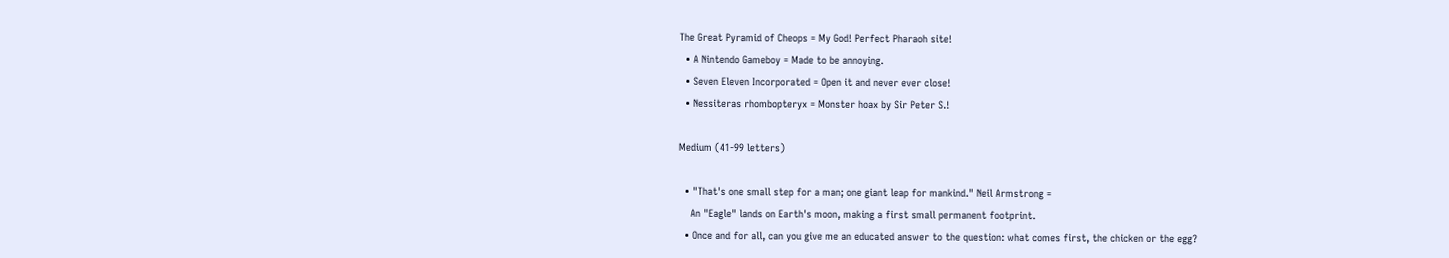The Great Pyramid of Cheops = My God! Perfect Pharaoh site!
  • A Nintendo Gameboy = Made to be annoying.
  • Seven Eleven Incorporated = Open it and never ever close!
  • Nessiteras rhombopteryx = Monster hoax by Sir Peter S.!

Medium (41-99 letters)

  • "That's one small step for a man; one giant leap for mankind." Neil Armstrong =
    An "Eagle" lands on Earth's moon, making a first small permanent footprint.
  • Once and for all, can you give me an educated answer to the question: what comes first, the chicken or the egg?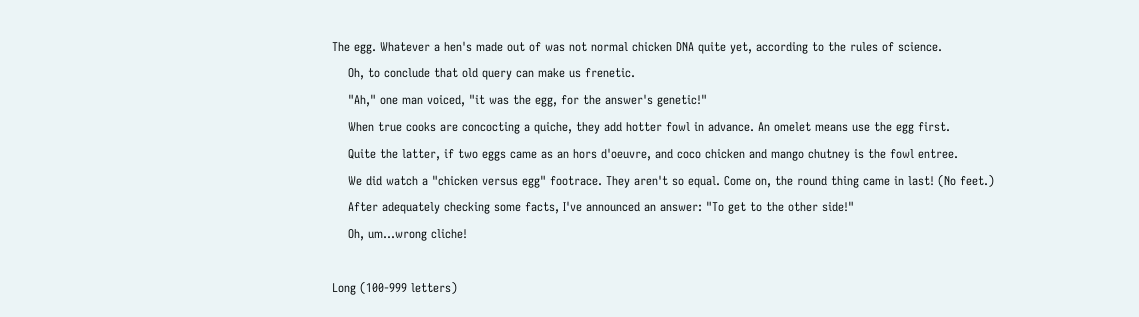The egg. Whatever a hen's made out of was not normal chicken DNA quite yet, according to the rules of science.
    Oh, to conclude that old query can make us frenetic.
    "Ah," one man voiced, "it was the egg, for the answer's genetic!"
    When true cooks are concocting a quiche, they add hotter fowl in advance. An omelet means use the egg first.
    Quite the latter, if two eggs came as an hors d'oeuvre, and coco chicken and mango chutney is the fowl entree.
    We did watch a "chicken versus egg" footrace. They aren't so equal. Come on, the round thing came in last! (No feet.)
    After adequately checking some facts, I've announced an answer: "To get to the other side!"
    Oh, um...wrong cliche!

Long (100-999 letters)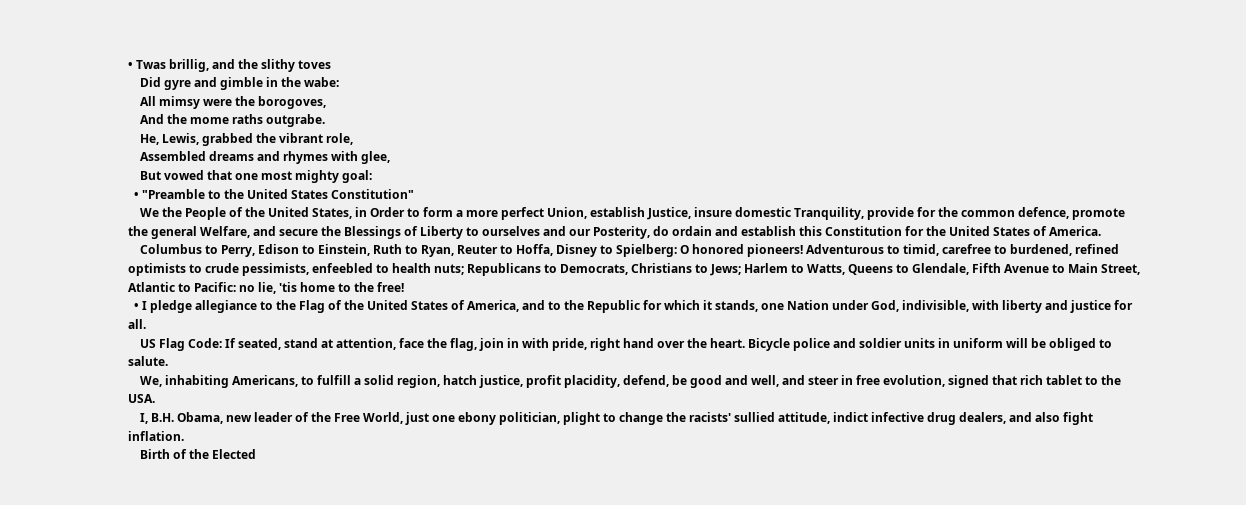• Twas brillig, and the slithy toves
    Did gyre and gimble in the wabe:
    All mimsy were the borogoves,
    And the mome raths outgrabe.
    He, Lewis, grabbed the vibrant role,
    Assembled dreams and rhymes with glee,
    But vowed that one most mighty goal:
  • "Preamble to the United States Constitution"
    We the People of the United States, in Order to form a more perfect Union, establish Justice, insure domestic Tranquility, provide for the common defence, promote the general Welfare, and secure the Blessings of Liberty to ourselves and our Posterity, do ordain and establish this Constitution for the United States of America.
    Columbus to Perry, Edison to Einstein, Ruth to Ryan, Reuter to Hoffa, Disney to Spielberg: O honored pioneers! Adventurous to timid, carefree to burdened, refined optimists to crude pessimists, enfeebled to health nuts; Republicans to Democrats, Christians to Jews; Harlem to Watts, Queens to Glendale, Fifth Avenue to Main Street, Atlantic to Pacific: no lie, 'tis home to the free!
  • I pledge allegiance to the Flag of the United States of America, and to the Republic for which it stands, one Nation under God, indivisible, with liberty and justice for all.
    US Flag Code: If seated, stand at attention, face the flag, join in with pride, right hand over the heart. Bicycle police and soldier units in uniform will be obliged to salute.
    We, inhabiting Americans, to fulfill a solid region, hatch justice, profit placidity, defend, be good and well, and steer in free evolution, signed that rich tablet to the USA.
    I, B.H. Obama, new leader of the Free World, just one ebony politician, plight to change the racists' sullied attitude, indict infective drug dealers, and also fight inflation.
    Birth of the Elected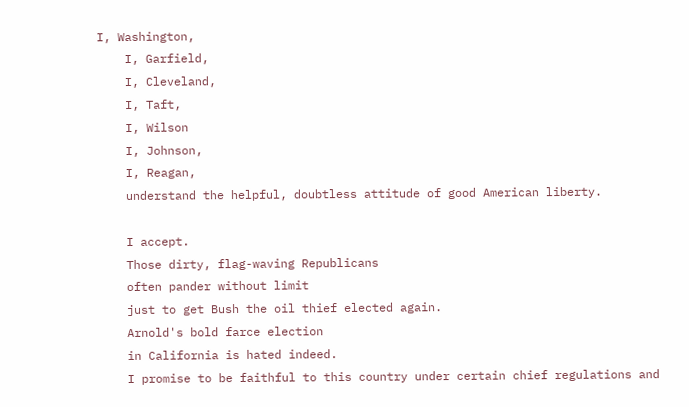I, Washington,
    I, Garfield,
    I, Cleveland,
    I, Taft,
    I, Wilson
    I, Johnson,
    I, Reagan,
    understand the helpful, doubtless attitude of good American liberty.

    I accept.
    Those dirty, flag-waving Republicans
    often pander without limit
    just to get Bush the oil thief elected again.
    Arnold's bold farce election
    in California is hated indeed.
    I promise to be faithful to this country under certain chief regulations and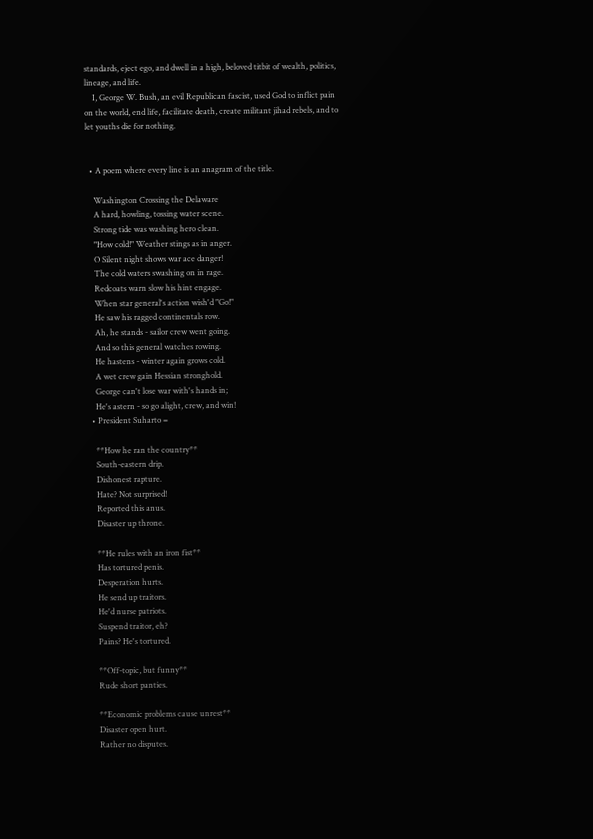standards, eject ego, and dwell in a high, beloved titbit of wealth, politics, lineage, and life.
    I, George W. Bush, an evil Republican fascist, used God to inflict pain on the world, end life, facilitate death, create militant jihad rebels, and to let youths die for nothing.


  • A poem where every line is an anagram of the title.

    Washington Crossing the Delaware
    A hard, howling, tossing water scene.
    Strong tide was washing hero clean.
    "How cold!" Weather stings as in anger.
    O Silent night shows war ace danger!
    The cold waters swashing on in rage.
    Redcoats warn slow his hint engage.
    When star general's action wish'd "Go!"
    He saw his ragged continentals row.
    Ah, he stands - sailor crew went going.
    And so this general watches rowing.
    He hastens - winter again grows cold.
    A wet crew gain Hessian stronghold.
    George can't lose war with's hands in;
    He's astern - so go alight, crew, and win!
  • President Suharto =

    **How he ran the country**
    South-eastern drip.
    Dishonest rapture.
    Hate? Not surprised!
    Reported this anus.
    Disaster up throne.

    **He rules with an iron fist**
    Has tortured penis.
    Desperation hurts.
    He send up traitors.
    He'd nurse patriots.
    Suspend traitor, eh?
    Pains? He's tortured.

    **Off-topic, but funny**
    Rude short panties.

    **Economic problems cause unrest**
    Disaster open hurt.
    Rather no disputes.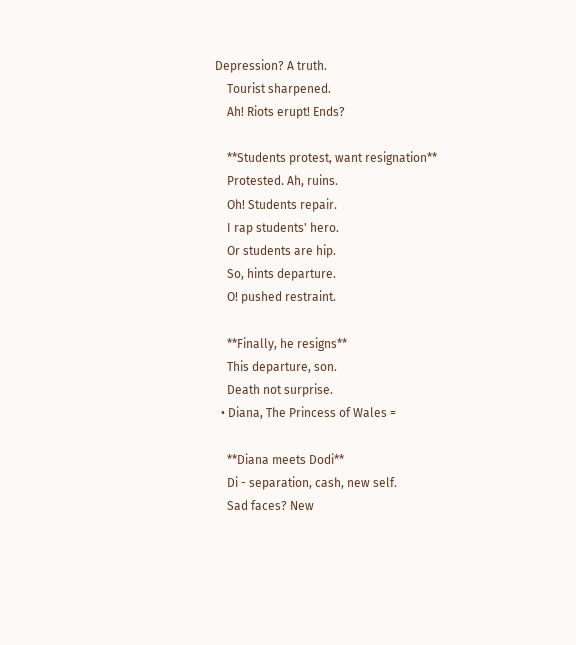Depression? A truth.
    Tourist sharpened.
    Ah! Riots erupt! Ends?

    **Students protest, want resignation**
    Protested. Ah, ruins.
    Oh! Students repair.
    I rap students' hero.
    Or students are hip.
    So, hints departure.
    O! pushed restraint.

    **Finally, he resigns**
    This departure, son.
    Death not surprise.
  • Diana, The Princess of Wales =

    **Diana meets Dodi**
    Di - separation, cash, new self.
    Sad faces? New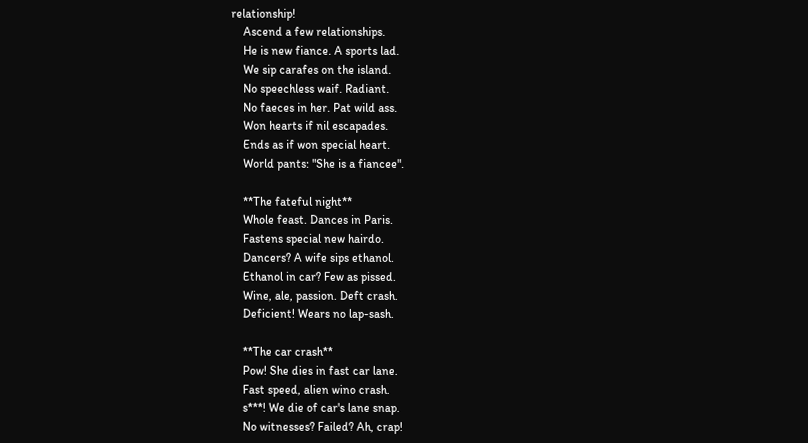relationship!
    Ascend a few relationships.
    He is new fiance. A sports lad.
    We sip carafes on the island.
    No speechless waif. Radiant.
    No faeces in her. Pat wild ass.
    Won hearts if nil escapades.
    Ends as if won special heart.
    World pants: "She is a fiancee".

    **The fateful night**
    Whole feast. Dances in Paris.
    Fastens special new hairdo.
    Dancers? A wife sips ethanol.
    Ethanol in car? Few as pissed.
    Wine, ale, passion. Deft crash.
    Deficient! Wears no lap-sash.

    **The car crash**
    Pow! She dies in fast car lane.
    Fast speed, alien wino crash.
    s***! We die of car's lane snap.
    No witnesses? Failed? Ah, crap!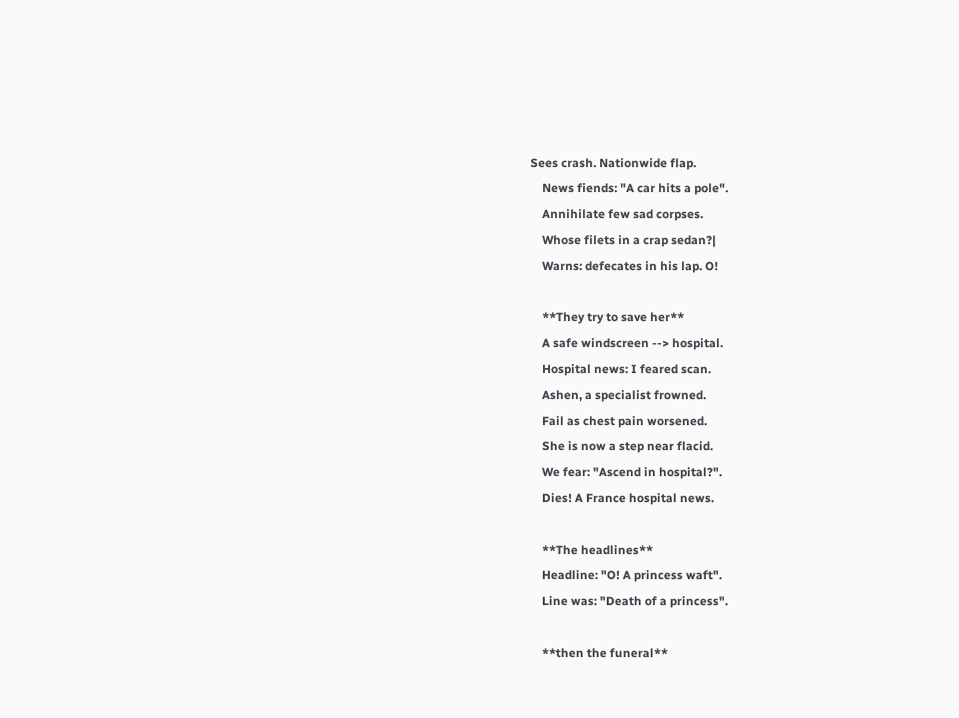Sees crash. Nationwide flap.
    News fiends: "A car hits a pole".
    Annihilate few sad corpses.
    Whose filets in a crap sedan?|
    Warns: defecates in his lap. O!

    **They try to save her**
    A safe windscreen --> hospital.
    Hospital news: I feared scan.
    Ashen, a specialist frowned.
    Fail as chest pain worsened.
    She is now a step near flacid.
    We fear: "Ascend in hospital?".
    Dies! A France hospital news.

    **The headlines**
    Headline: "O! A princess waft".
    Line was: "Death of a princess".

    **then the funeral**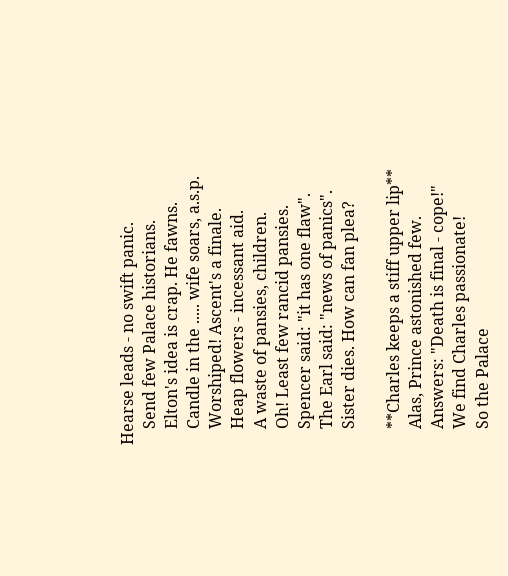Hearse leads - no swift panic.
    Send few Palace historians.
    Elton's idea is crap. He fawns.
    Candle in the ..... wife soars, a.s.p.
    Worshiped! Ascent's a finale.
    Heap flowers - incessant aid.
    A waste of pansies, children.
    Oh! Least few rancid pansies.
    Spencer said: "it has one flaw".
    The Earl said: "news of panics".
    Sister dies. How can fan plea?

    **Charles keeps a stiff upper lip**
    Alas, Prince astonished few.
    Answers: "Death is final - cope!"
    We find Charles passionate!
    So the Palace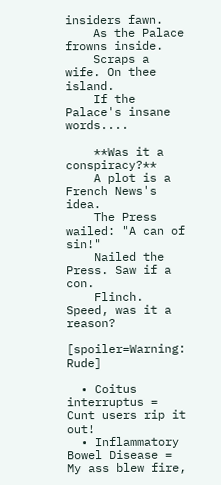insiders fawn.
    As the Palace frowns inside.
    Scraps a wife. On thee island.
    If the Palace's insane words....

    **Was it a conspiracy?**
    A plot is a French News's idea.
    The Press wailed: "A can of sin!"
    Nailed the Press. Saw if a con.
    Flinch. Speed, was it a reason?

[spoiler=Warning: Rude]

  • Coitus interruptus = Cunt users rip it out!
  • Inflammatory Bowel Disease = My ass blew fire,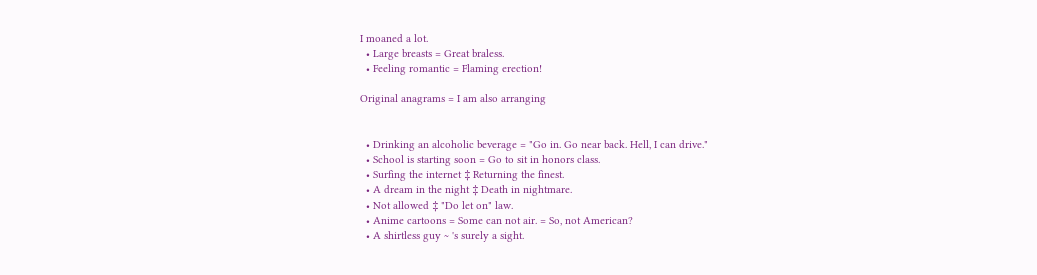I moaned a lot.
  • Large breasts = Great braless.
  • Feeling romantic = Flaming erection!

Original anagrams = I am also arranging


  • Drinking an alcoholic beverage = "Go in. Go near back. Hell, I can drive."
  • School is starting soon = Go to sit in honors class.
  • Surfing the internet ‡ Returning the finest.
  • A dream in the night ‡ Death in nightmare.
  • Not allowed ‡ "Do let on" law.
  • Anime cartoons = Some can not air. = So, not American?
  • A shirtless guy ~ 's surely a sight.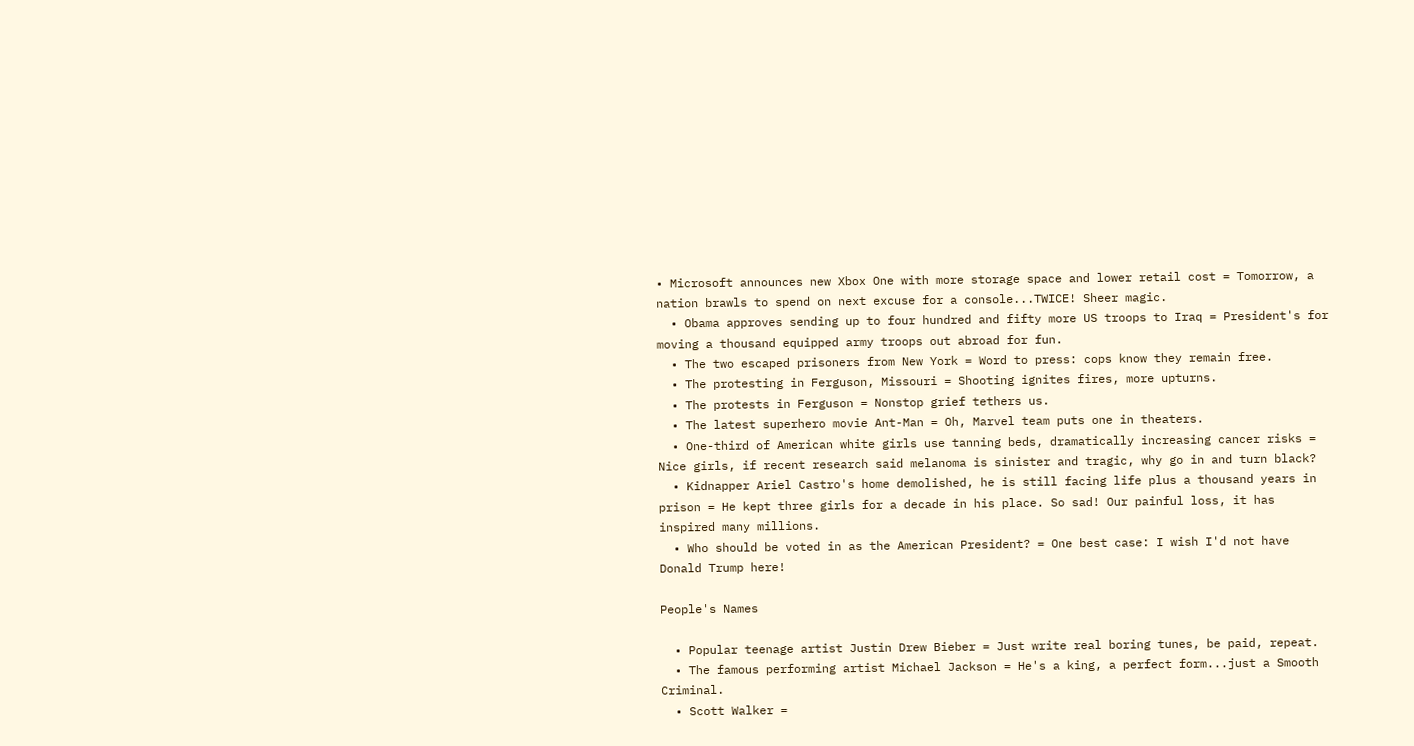• Microsoft announces new Xbox One with more storage space and lower retail cost = Tomorrow, a nation brawls to spend on next excuse for a console...TWICE! Sheer magic.
  • Obama approves sending up to four hundred and fifty more US troops to Iraq = President's for moving a thousand equipped army troops out abroad for fun.
  • The two escaped prisoners from New York = Word to press: cops know they remain free.
  • The protesting in Ferguson, Missouri = Shooting ignites fires, more upturns.
  • The protests in Ferguson = Nonstop grief tethers us.
  • The latest superhero movie Ant-Man = Oh, Marvel team puts one in theaters.
  • One-third of American white girls use tanning beds, dramatically increasing cancer risks = Nice girls, if recent research said melanoma is sinister and tragic, why go in and turn black?
  • Kidnapper Ariel Castro's home demolished, he is still facing life plus a thousand years in prison = He kept three girls for a decade in his place. So sad! Our painful loss, it has inspired many millions.
  • Who should be voted in as the American President? = One best case: I wish I'd not have Donald Trump here!

People's Names

  • Popular teenage artist Justin Drew Bieber = Just write real boring tunes, be paid, repeat.
  • The famous performing artist Michael Jackson = He's a king, a perfect form...just a Smooth Criminal.
  • Scott Walker =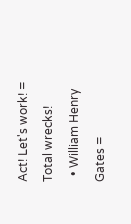Act! Let's work! = Total wrecks!
  • William Henry Gates =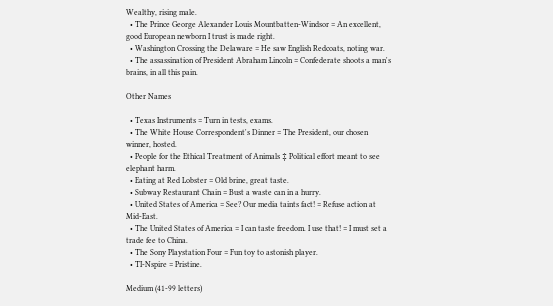Wealthy, rising male.
  • The Prince George Alexander Louis Mountbatten-Windsor = An excellent, good European newborn I trust is made right.
  • Washington Crossing the Delaware = He saw English Redcoats, noting war.
  • The assassination of President Abraham Lincoln = Confederate shoots a man's brains, in all this pain.

Other Names

  • Texas Instruments = Turn in tests, exams.
  • The White House Correspondent's Dinner = The President, our chosen winner, hosted.
  • People for the Ethical Treatment of Animals ‡ Political effort meant to see elephant harm.
  • Eating at Red Lobster = Old brine, great taste.
  • Subway Restaurant Chain = Bust a waste can in a hurry.
  • United States of America = See? Our media taints fact! = Refuse action at Mid-East.
  • The United States of America = I can taste freedom. I use that! = I must set a trade fee to China.
  • The Sony Playstation Four = Fun toy to astonish player.
  • TI-Nspire = Pristine.

Medium (41-99 letters)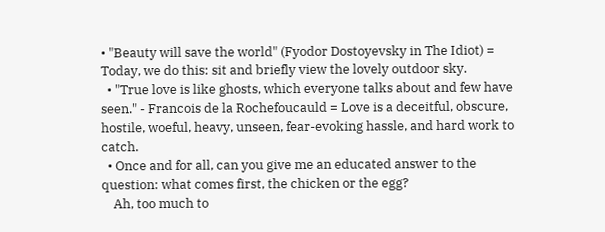• "Beauty will save the world" (Fyodor Dostoyevsky in The Idiot) = Today, we do this: sit and briefly view the lovely outdoor sky.
  • "True love is like ghosts, which everyone talks about and few have seen." - Francois de la Rochefoucauld = Love is a deceitful, obscure, hostile, woeful, heavy, unseen, fear-evoking hassle, and hard work to catch.
  • Once and for all, can you give me an educated answer to the question: what comes first, the chicken or the egg?
    Ah, too much to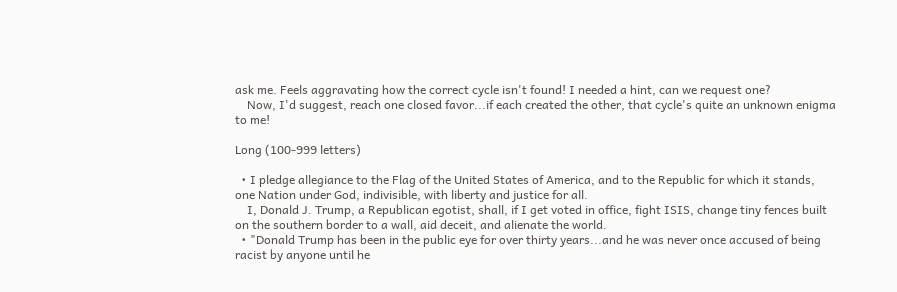ask me. Feels aggravating how the correct cycle isn't found! I needed a hint, can we request one?
    Now, I'd suggest, reach one closed favor...if each created the other, that cycle's quite an unknown enigma to me!

Long (100-999 letters)

  • I pledge allegiance to the Flag of the United States of America, and to the Republic for which it stands, one Nation under God, indivisible, with liberty and justice for all.
    I, Donald J. Trump, a Republican egotist, shall, if I get voted in office, fight ISIS, change tiny fences built on the southern border to a wall, aid deceit, and alienate the world.
  • "Donald Trump has been in the public eye for over thirty years...and he was never once accused of being racist by anyone until he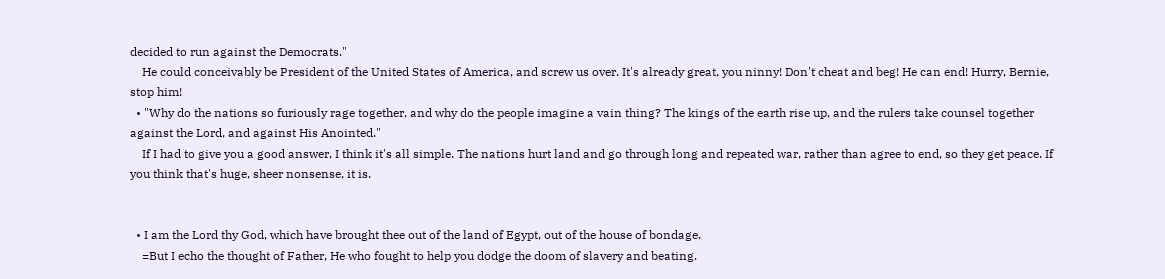decided to run against the Democrats."
    He could conceivably be President of the United States of America, and screw us over. It's already great, you ninny! Don't cheat and beg! He can end! Hurry, Bernie, stop him!
  • "Why do the nations so furiously rage together, and why do the people imagine a vain thing? The kings of the earth rise up, and the rulers take counsel together against the Lord, and against His Anointed."
    If I had to give you a good answer, I think it's all simple. The nations hurt land and go through long and repeated war, rather than agree to end, so they get peace. If you think that's huge, sheer nonsense, it is.


  • I am the Lord thy God, which have brought thee out of the land of Egypt, out of the house of bondage.
    =But I echo the thought of Father, He who fought to help you dodge the doom of slavery and beating.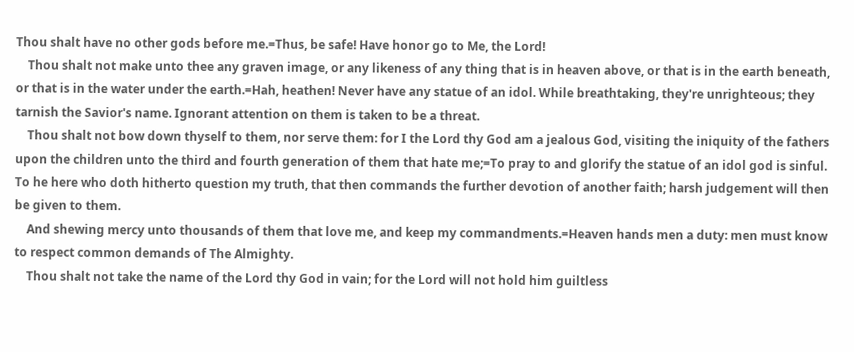Thou shalt have no other gods before me.=Thus, be safe! Have honor go to Me, the Lord!
    Thou shalt not make unto thee any graven image, or any likeness of any thing that is in heaven above, or that is in the earth beneath, or that is in the water under the earth.=Hah, heathen! Never have any statue of an idol. While breathtaking, they're unrighteous; they tarnish the Savior's name. Ignorant attention on them is taken to be a threat.
    Thou shalt not bow down thyself to them, nor serve them: for I the Lord thy God am a jealous God, visiting the iniquity of the fathers upon the children unto the third and fourth generation of them that hate me;=To pray to and glorify the statue of an idol god is sinful. To he here who doth hitherto question my truth, that then commands the further devotion of another faith; harsh judgement will then be given to them.
    And shewing mercy unto thousands of them that love me, and keep my commandments.=Heaven hands men a duty: men must know to respect common demands of The Almighty.
    Thou shalt not take the name of the Lord thy God in vain; for the Lord will not hold him guiltless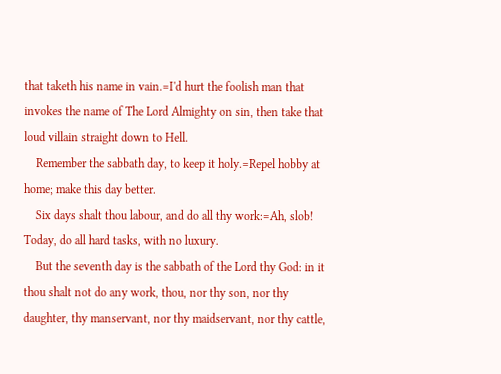that taketh his name in vain.=I'd hurt the foolish man that invokes the name of The Lord Almighty on sin, then take that loud villain straight down to Hell.
    Remember the sabbath day, to keep it holy.=Repel hobby at home; make this day better.
    Six days shalt thou labour, and do all thy work:=Ah, slob! Today, do all hard tasks, with no luxury.
    But the seventh day is the sabbath of the Lord thy God: in it thou shalt not do any work, thou, nor thy son, nor thy daughter, thy manservant, nor thy maidservant, nor thy cattle,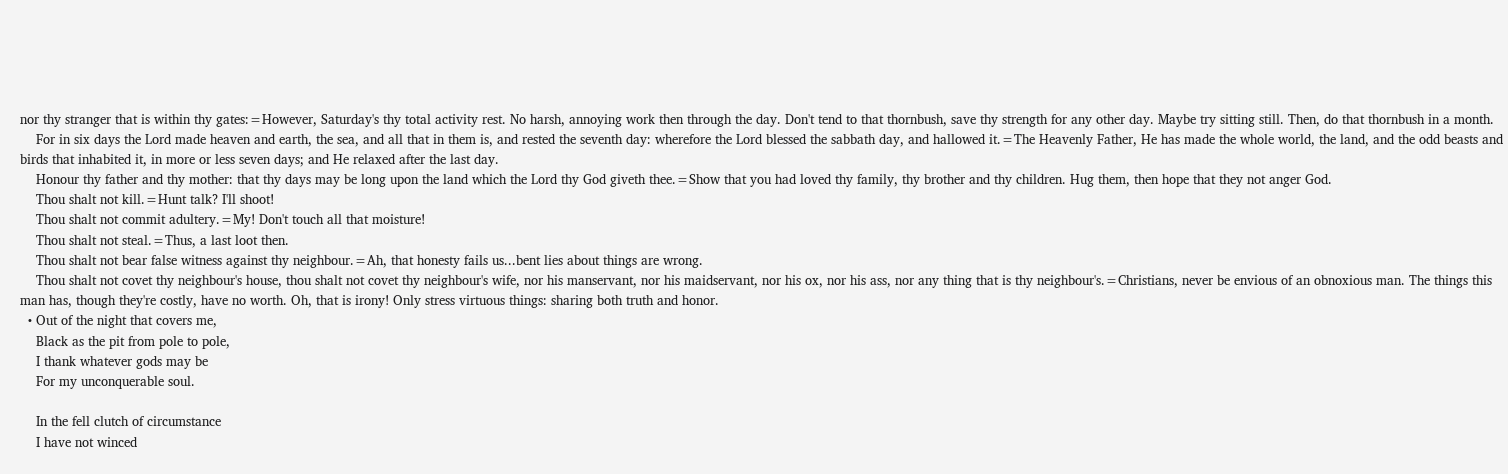nor thy stranger that is within thy gates:=However, Saturday's thy total activity rest. No harsh, annoying work then through the day. Don't tend to that thornbush, save thy strength for any other day. Maybe try sitting still. Then, do that thornbush in a month.
    For in six days the Lord made heaven and earth, the sea, and all that in them is, and rested the seventh day: wherefore the Lord blessed the sabbath day, and hallowed it.=The Heavenly Father, He has made the whole world, the land, and the odd beasts and birds that inhabited it, in more or less seven days; and He relaxed after the last day.
    Honour thy father and thy mother: that thy days may be long upon the land which the Lord thy God giveth thee.=Show that you had loved thy family, thy brother and thy children. Hug them, then hope that they not anger God.
    Thou shalt not kill.=Hunt talk? I'll shoot!
    Thou shalt not commit adultery.=My! Don't touch all that moisture!
    Thou shalt not steal.=Thus, a last loot then.
    Thou shalt not bear false witness against thy neighbour.=Ah, that honesty fails us...bent lies about things are wrong.
    Thou shalt not covet thy neighbour's house, thou shalt not covet thy neighbour's wife, nor his manservant, nor his maidservant, nor his ox, nor his ass, nor any thing that is thy neighbour's.=Christians, never be envious of an obnoxious man. The things this man has, though they're costly, have no worth. Oh, that is irony! Only stress virtuous things: sharing both truth and honor.
  • Out of the night that covers me,
    Black as the pit from pole to pole,
    I thank whatever gods may be
    For my unconquerable soul.

    In the fell clutch of circumstance
    I have not winced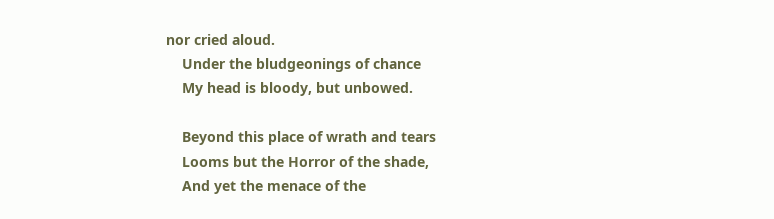nor cried aloud.
    Under the bludgeonings of chance
    My head is bloody, but unbowed.

    Beyond this place of wrath and tears
    Looms but the Horror of the shade,
    And yet the menace of the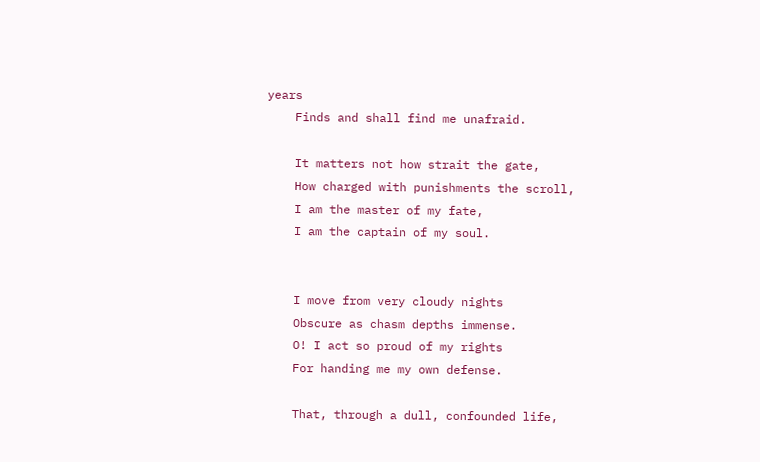years
    Finds and shall find me unafraid.

    It matters not how strait the gate,
    How charged with punishments the scroll,
    I am the master of my fate,
    I am the captain of my soul.


    I move from very cloudy nights
    Obscure as chasm depths immense.
    O! I act so proud of my rights
    For handing me my own defense.

    That, through a dull, confounded life,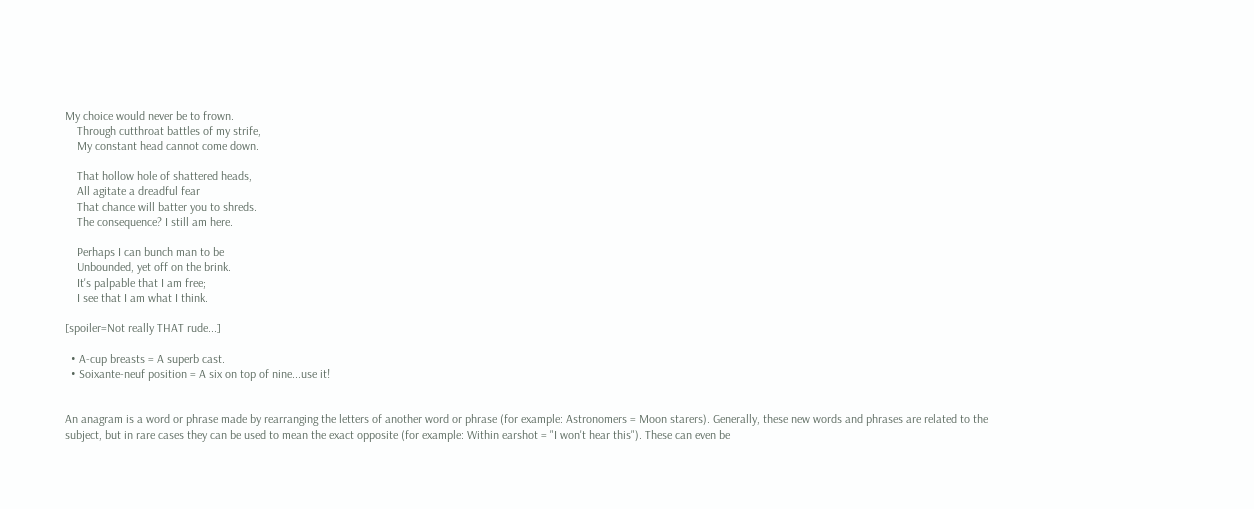My choice would never be to frown.
    Through cutthroat battles of my strife,
    My constant head cannot come down.

    That hollow hole of shattered heads,
    All agitate a dreadful fear
    That chance will batter you to shreds.
    The consequence? I still am here.

    Perhaps I can bunch man to be
    Unbounded, yet off on the brink.
    It's palpable that I am free;
    I see that I am what I think.

[spoiler=Not really THAT rude...]

  • A-cup breasts = A superb cast.
  • Soixante-neuf position = A six on top of nine...use it!


An anagram is a word or phrase made by rearranging the letters of another word or phrase (for example: Astronomers = Moon starers). Generally, these new words and phrases are related to the subject, but in rare cases they can be used to mean the exact opposite (for example: Within earshot = "I won't hear this"). These can even be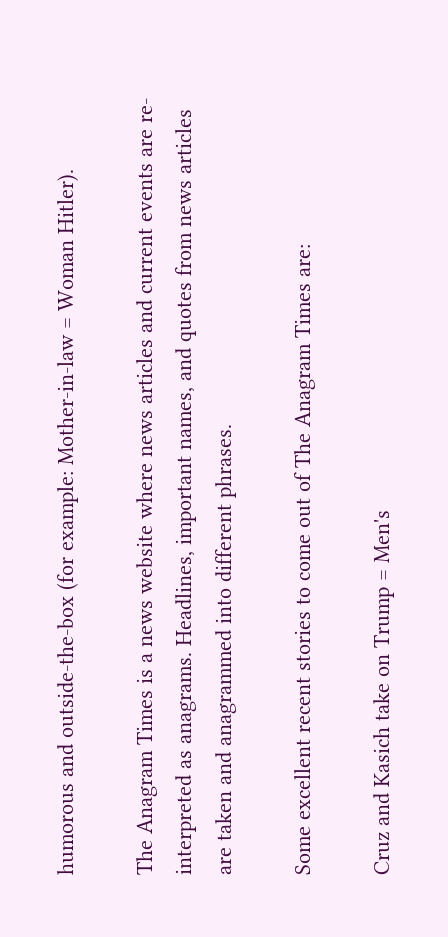humorous and outside-the-box (for example: Mother-in-law = Woman Hitler).

The Anagram Times is a news website where news articles and current events are re-interpreted as anagrams. Headlines, important names, and quotes from news articles are taken and anagrammed into different phrases.

Some excellent recent stories to come out of The Anagram Times are:

Cruz and Kasich take on Trump = Men's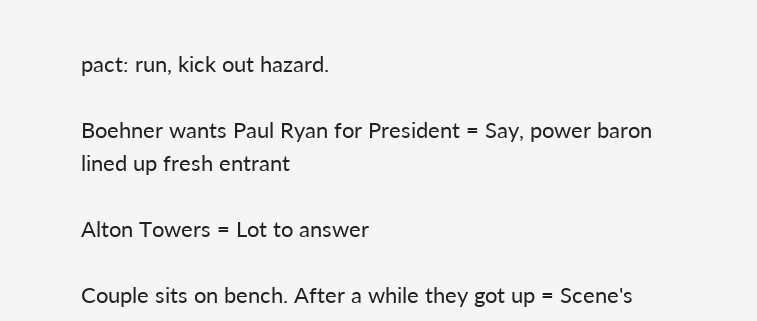pact: run, kick out hazard.

Boehner wants Paul Ryan for President = Say, power baron lined up fresh entrant

Alton Towers = Lot to answer

Couple sits on bench. After a while they got up = Scene's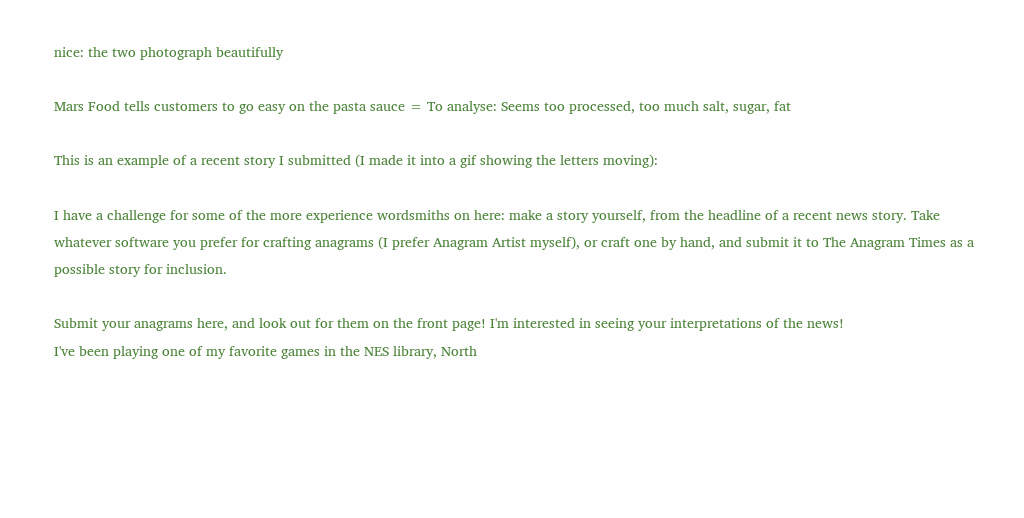nice: the two photograph beautifully

Mars Food tells customers to go easy on the pasta sauce = To analyse: Seems too processed, too much salt, sugar, fat

This is an example of a recent story I submitted (I made it into a gif showing the letters moving):

I have a challenge for some of the more experience wordsmiths on here: make a story yourself, from the headline of a recent news story. Take whatever software you prefer for crafting anagrams (I prefer Anagram Artist myself), or craft one by hand, and submit it to The Anagram Times as a possible story for inclusion.

Submit your anagrams here, and look out for them on the front page! I'm interested in seeing your interpretations of the news!
I've been playing one of my favorite games in the NES library, North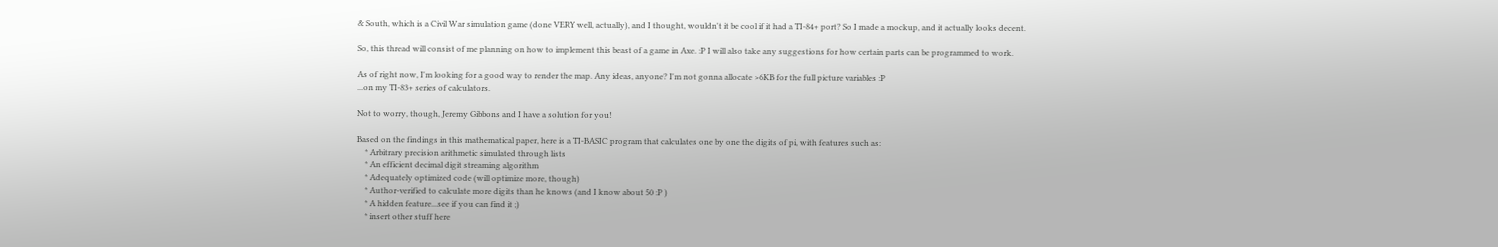& South, which is a Civil War simulation game (done VERY well, actually), and I thought, wouldn't it be cool if it had a TI-84+ port? So I made a mockup, and it actually looks decent.

So, this thread will consist of me planning on how to implement this beast of a game in Axe. :P I will also take any suggestions for how certain parts can be programmed to work.

As of right now, I'm looking for a good way to render the map. Any ideas, anyone? I'm not gonna allocate >6KB for the full picture variables :P
...on my TI-83+ series of calculators.

Not to worry, though, Jeremy Gibbons and I have a solution for you!

Based on the findings in this mathematical paper, here is a TI-BASIC program that calculates one by one the digits of pi, with features such as:
    * Arbitrary precision arithmetic simulated through lists
    * An efficient decimal digit streaming algorithm
    * Adequately optimized code (will optimize more, though)
    * Author-verified to calculate more digits than he knows (and I know about 50 :P )
    * A hidden feature...see if you can find it ;)
    * insert other stuff here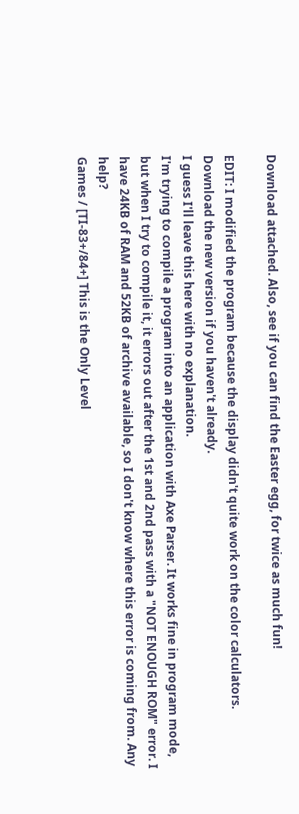Download attached. Also, see if you can find the Easter egg, for twice as much fun!

EDIT: I modified the program because the display didn't quite work on the color calculators. Download the new version if you haven't already.
I guess I'll leave this here with no explanation.
I'm trying to compile a program into an application with Axe Parser. It works fine in program mode, but when I try to compile it, it errors out after the 1st and 2nd pass with a "NOT ENOUGH ROM" error. I have 24KB of RAM and 52KB of archive available, so I don't know where this error is coming from. Any help?
Games / [TI-83+/84+] This is the Only Level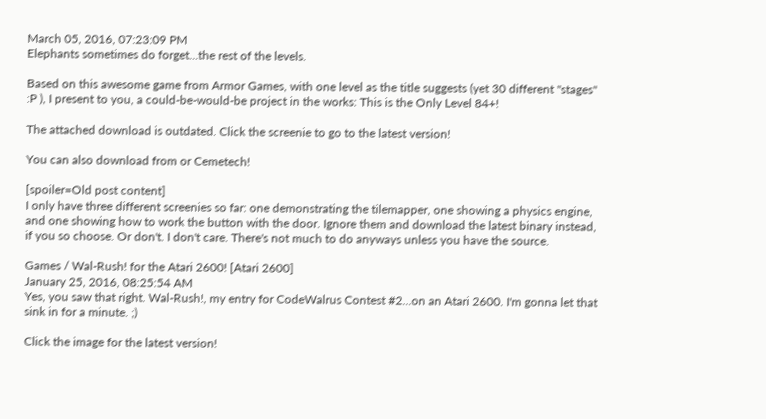March 05, 2016, 07:23:09 PM
Elephants sometimes do forget...the rest of the levels.

Based on this awesome game from Armor Games, with one level as the title suggests (yet 30 different "stages" :P ), I present to you, a could-be-would-be project in the works: This is the Only Level 84+!

The attached download is outdated. Click the screenie to go to the latest version!

You can also download from or Cemetech!

[spoiler=Old post content]
I only have three different screenies so far: one demonstrating the tilemapper, one showing a physics engine, and one showing how to work the button with the door. Ignore them and download the latest binary instead, if you so choose. Or don't. I don't care. There's not much to do anyways unless you have the source.

Games / Wal-Rush! for the Atari 2600! [Atari 2600]
January 25, 2016, 08:25:54 AM
Yes, you saw that right. Wal-Rush!, my entry for CodeWalrus Contest #2...on an Atari 2600. I'm gonna let that sink in for a minute. ;)

Click the image for the latest version!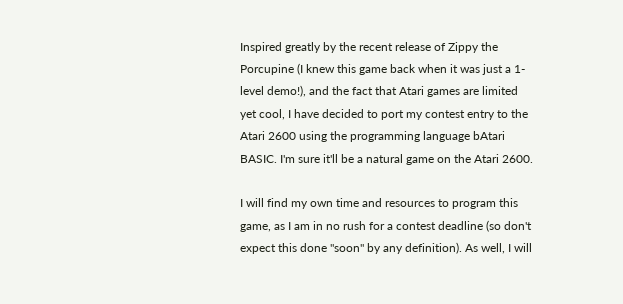Inspired greatly by the recent release of Zippy the Porcupine (I knew this game back when it was just a 1-level demo!), and the fact that Atari games are limited yet cool, I have decided to port my contest entry to the Atari 2600 using the programming language bAtari BASIC. I'm sure it'll be a natural game on the Atari 2600.

I will find my own time and resources to program this game, as I am in no rush for a contest deadline (so don't expect this done "soon" by any definition). As well, I will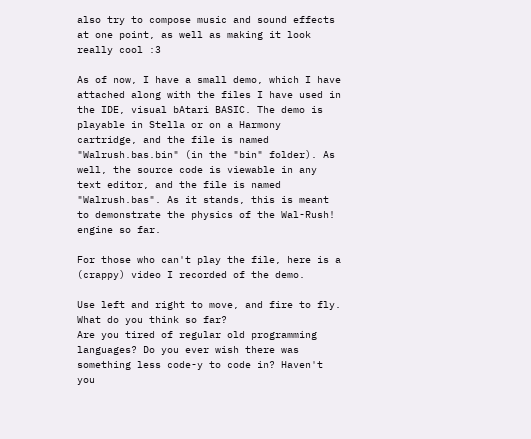also try to compose music and sound effects at one point, as well as making it look really cool :3

As of now, I have a small demo, which I have attached along with the files I have used in the IDE, visual bAtari BASIC. The demo is playable in Stella or on a Harmony cartridge, and the file is named "Walrush.bas.bin" (in the "bin" folder). As well, the source code is viewable in any text editor, and the file is named "Walrush.bas". As it stands, this is meant to demonstrate the physics of the Wal-Rush! engine so far.

For those who can't play the file, here is a (crappy) video I recorded of the demo.

Use left and right to move, and fire to fly. What do you think so far?
Are you tired of regular old programming languages? Do you ever wish there was something less code-y to code in? Haven't you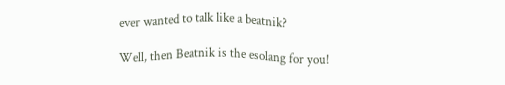ever wanted to talk like a beatnik?

Well, then Beatnik is the esolang for you!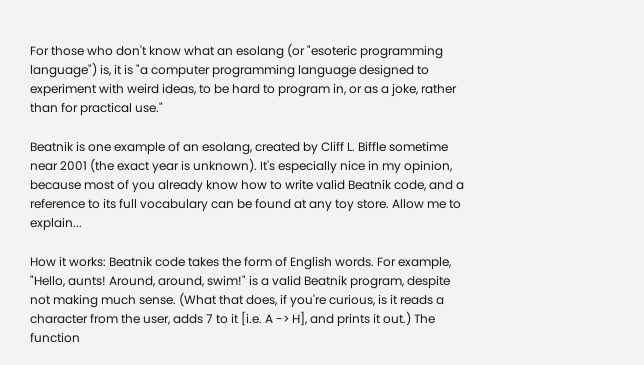For those who don't know what an esolang (or "esoteric programming language") is, it is "a computer programming language designed to experiment with weird ideas, to be hard to program in, or as a joke, rather than for practical use."

Beatnik is one example of an esolang, created by Cliff L. Biffle sometime near 2001 (the exact year is unknown). It's especially nice in my opinion, because most of you already know how to write valid Beatnik code, and a reference to its full vocabulary can be found at any toy store. Allow me to explain...

How it works: Beatnik code takes the form of English words. For example, "Hello, aunts! Around, around, swim!" is a valid Beatnik program, despite not making much sense. (What that does, if you're curious, is it reads a character from the user, adds 7 to it [i.e. A -> H], and prints it out.) The function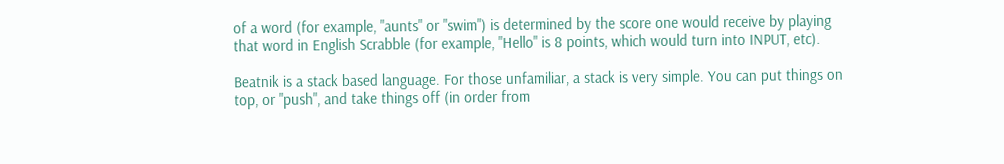of a word (for example, "aunts" or "swim") is determined by the score one would receive by playing that word in English Scrabble (for example, "Hello" is 8 points, which would turn into INPUT, etc).

Beatnik is a stack based language. For those unfamiliar, a stack is very simple. You can put things on top, or "push", and take things off (in order from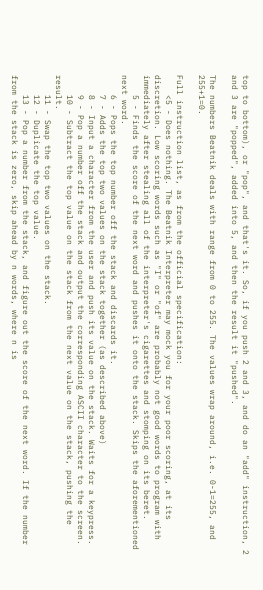top to bottom), or "pop", and that's it. So, if you push 2 and 3, and do an "add" instruction, 2 and 3 are "popped", added into 5, and then the result it "pushed".

The numbers Beatnik deals with range from 0 to 255. The values wrap around, i.e. 0-1=255, and 255+1=0.

Full instruction list, as from the official specification:
    <5 - Does nothing. The Beatnik Interpreter may mock you for your poor scoring, at its discretion. Low scoring words such as "I" or "of" are probably not good words to program with immediately after stealing all of the interpreter's cigarettes and stomping on its beret.
    5 - Finds the score of the next word and pushes it onto the stack. Skips the aforementioned next word.
    6 - Pops the top number off the stack and discards it.
    7 - Adds the top two values on the stack together (as described above)
    8 - Input a character from the user and push its value on the stack. Waits for a keypress.
    9 - Pop a number off the stack and output the corresponding ASCII character to the screen.
    10 - Subtract the top value on the stack from the next value on the stack, pushing the result.
    11 - Swap the top two values on the stack.
    12 - Duplicate the top value.
    13 - Pop a number from the stack, and figure out the score of the next word. If the number from the stack is zero, skip ahead by n words, where n is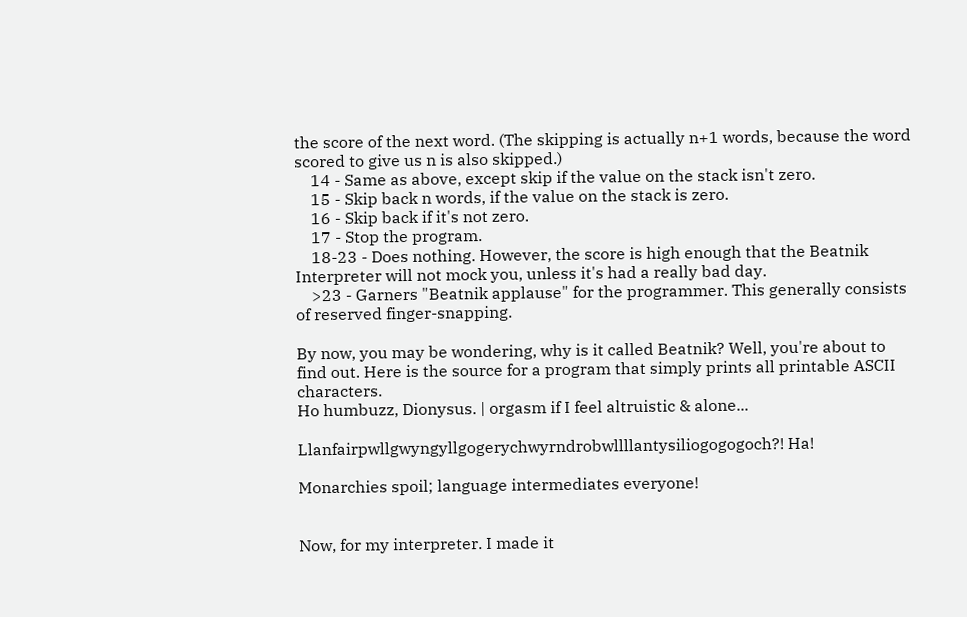the score of the next word. (The skipping is actually n+1 words, because the word scored to give us n is also skipped.)
    14 - Same as above, except skip if the value on the stack isn't zero.
    15 - Skip back n words, if the value on the stack is zero.
    16 - Skip back if it's not zero.
    17 - Stop the program.
    18-23 - Does nothing. However, the score is high enough that the Beatnik Interpreter will not mock you, unless it's had a really bad day.
    >23 - Garners "Beatnik applause" for the programmer. This generally consists of reserved finger-snapping.

By now, you may be wondering, why is it called Beatnik? Well, you're about to find out. Here is the source for a program that simply prints all printable ASCII characters.
Ho humbuzz, Dionysus. | orgasm if I feel altruistic & alone...

Llanfairpwllgwyngyllgogerychwyrndrobwllllantysiliogogogoch?! Ha!

Monarchies spoil; language intermediates everyone!


Now, for my interpreter. I made it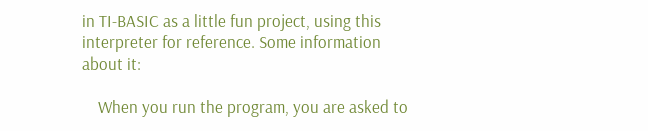in TI-BASIC as a little fun project, using this interpreter for reference. Some information about it:

    When you run the program, you are asked to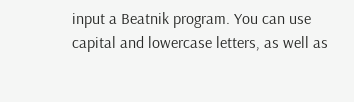input a Beatnik program. You can use capital and lowercase letters, as well as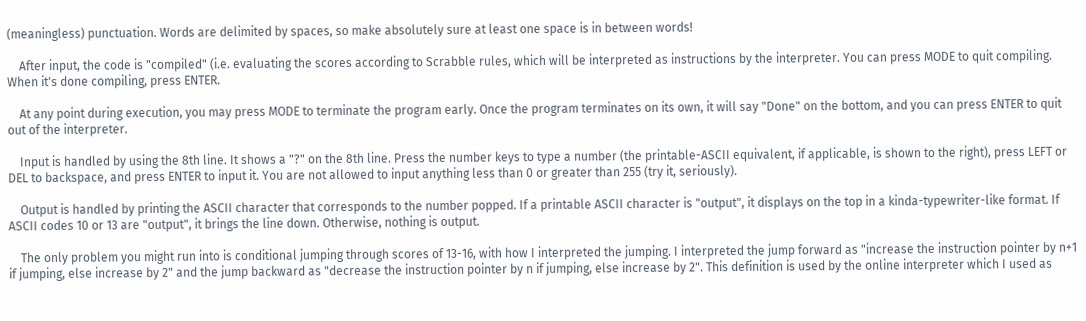(meaningless) punctuation. Words are delimited by spaces, so make absolutely sure at least one space is in between words!

    After input, the code is "compiled" (i.e. evaluating the scores according to Scrabble rules, which will be interpreted as instructions by the interpreter. You can press MODE to quit compiling. When it's done compiling, press ENTER.

    At any point during execution, you may press MODE to terminate the program early. Once the program terminates on its own, it will say "Done" on the bottom, and you can press ENTER to quit out of the interpreter.

    Input is handled by using the 8th line. It shows a "?" on the 8th line. Press the number keys to type a number (the printable-ASCII equivalent, if applicable, is shown to the right), press LEFT or DEL to backspace, and press ENTER to input it. You are not allowed to input anything less than 0 or greater than 255 (try it, seriously).

    Output is handled by printing the ASCII character that corresponds to the number popped. If a printable ASCII character is "output", it displays on the top in a kinda-typewriter-like format. If ASCII codes 10 or 13 are "output", it brings the line down. Otherwise, nothing is output.

    The only problem you might run into is conditional jumping through scores of 13-16, with how I interpreted the jumping. I interpreted the jump forward as "increase the instruction pointer by n+1 if jumping, else increase by 2" and the jump backward as "decrease the instruction pointer by n if jumping, else increase by 2". This definition is used by the online interpreter which I used as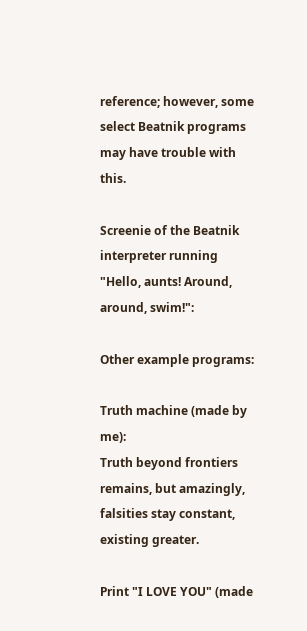reference; however, some select Beatnik programs may have trouble with this.

Screenie of the Beatnik interpreter running "Hello, aunts! Around, around, swim!":

Other example programs:

Truth machine (made by me):
Truth beyond frontiers remains, but amazingly, falsities stay constant, existing greater.

Print "I LOVE YOU" (made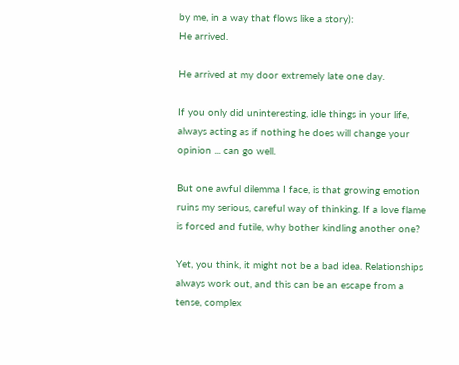by me, in a way that flows like a story):
He arrived.

He arrived at my door extremely late one day.

If you only did uninteresting, idle things in your life, always acting as if nothing he does will change your opinion ... can go well.

But one awful dilemma I face, is that growing emotion ruins my serious, careful way of thinking. If a love flame is forced and futile, why bother kindling another one?

Yet, you think, it might not be a bad idea. Relationships always work out, and this can be an escape from a tense, complex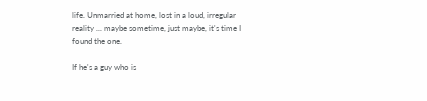life. Unmarried at home, lost in a loud, irregular reality ... maybe sometime, just maybe, it's time I found the one.

If he's a guy who is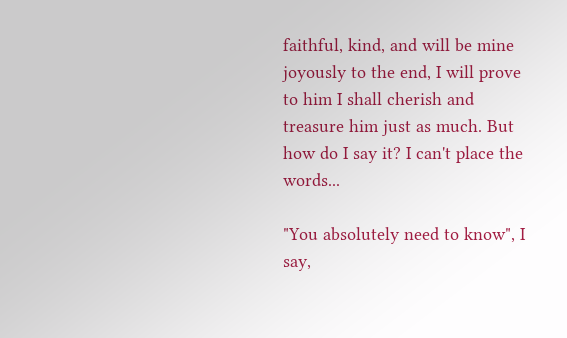faithful, kind, and will be mine joyously to the end, I will prove to him I shall cherish and treasure him just as much. But how do I say it? I can't place the words...

"You absolutely need to know", I say,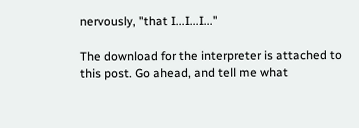nervously, "that I...I...I..."

The download for the interpreter is attached to this post. Go ahead, and tell me what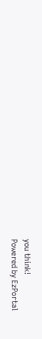you think!
Powered by EzPortal